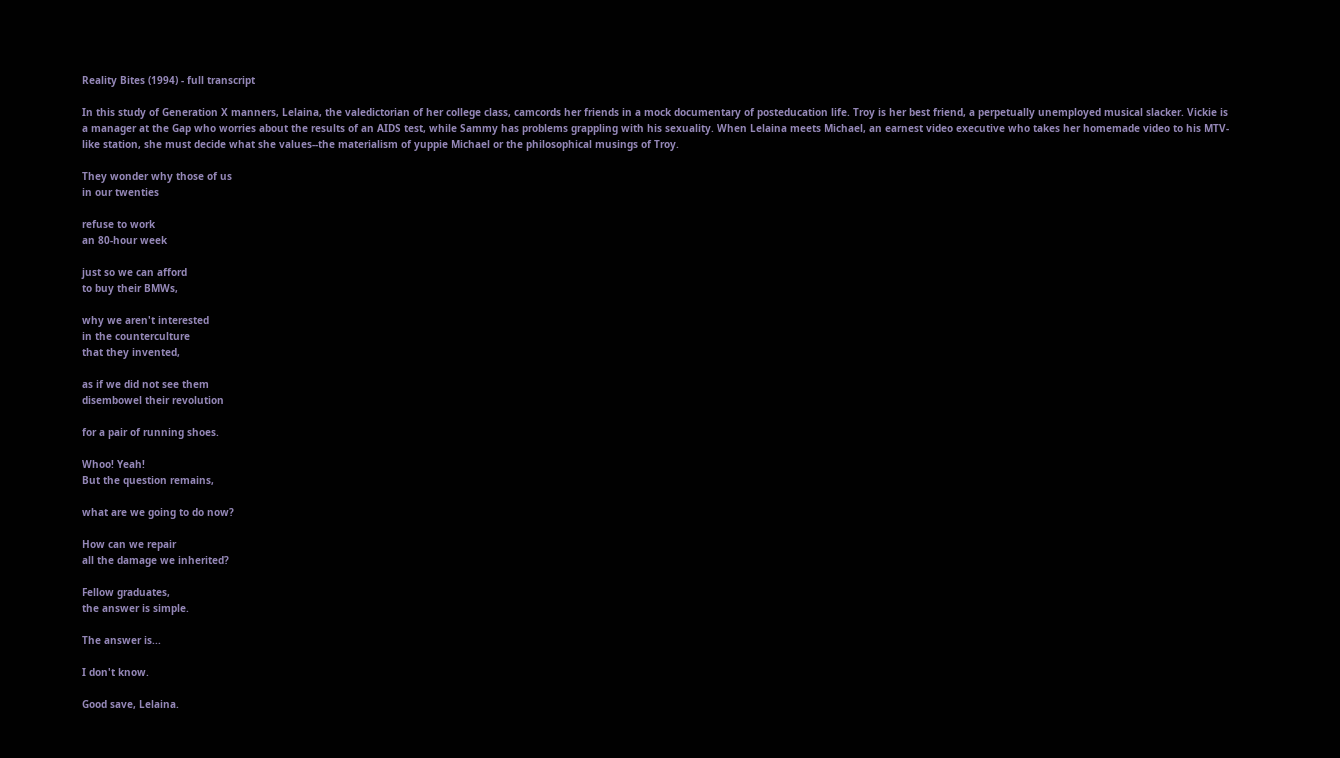Reality Bites (1994) - full transcript

In this study of Generation X manners, Lelaina, the valedictorian of her college class, camcords her friends in a mock documentary of posteducation life. Troy is her best friend, a perpetually unemployed musical slacker. Vickie is a manager at the Gap who worries about the results of an AIDS test, while Sammy has problems grappling with his sexuality. When Lelaina meets Michael, an earnest video executive who takes her homemade video to his MTV-like station, she must decide what she values--the materialism of yuppie Michael or the philosophical musings of Troy.

They wonder why those of us
in our twenties

refuse to work
an 80-hour week

just so we can afford
to buy their BMWs,

why we aren't interested
in the counterculture
that they invented,

as if we did not see them
disembowel their revolution

for a pair of running shoes.

Whoo! Yeah!
But the question remains,

what are we going to do now?

How can we repair
all the damage we inherited?

Fellow graduates,
the answer is simple.

The answer is...

I don't know.

Good save, Lelaina.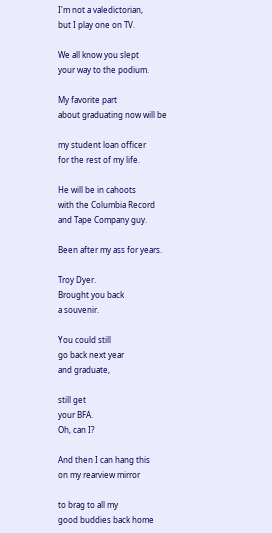I'm not a valedictorian,
but I play one on TV.

We all know you slept
your way to the podium.

My favorite part
about graduating now will be

my student loan officer
for the rest of my life.

He will be in cahoots
with the Columbia Record
and Tape Company guy.

Been after my ass for years.

Troy Dyer.
Brought you back
a souvenir.

You could still
go back next year
and graduate,

still get
your BFA.
Oh, can I?

And then I can hang this
on my rearview mirror

to brag to all my
good buddies back home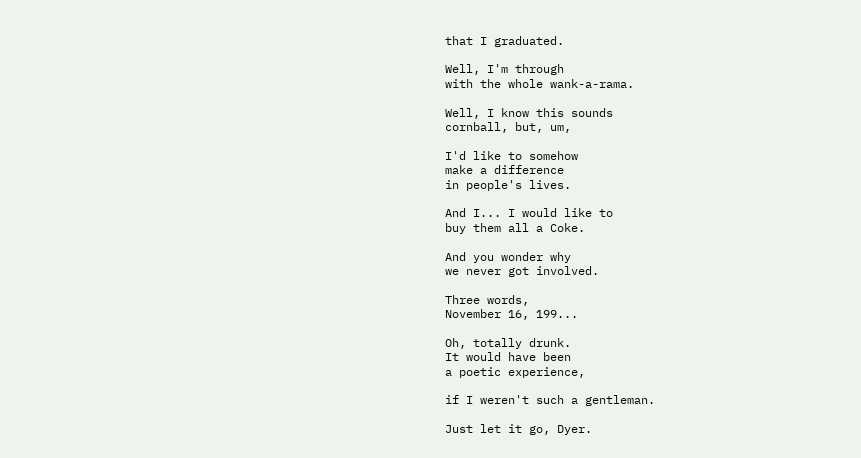that I graduated.

Well, I'm through
with the whole wank-a-rama.

Well, I know this sounds
cornball, but, um,

I'd like to somehow
make a difference
in people's lives.

And I... I would like to
buy them all a Coke.

And you wonder why
we never got involved.

Three words,
November 16, 199...

Oh, totally drunk.
It would have been
a poetic experience,

if I weren't such a gentleman.

Just let it go, Dyer.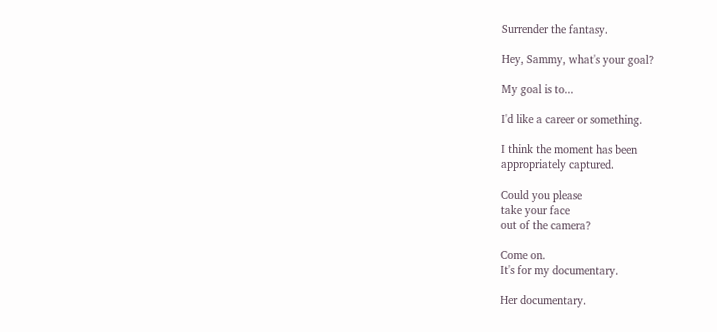Surrender the fantasy.

Hey, Sammy, what's your goal?

My goal is to...

I'd like a career or something.

I think the moment has been
appropriately captured.

Could you please
take your face
out of the camera?

Come on.
It's for my documentary.

Her documentary.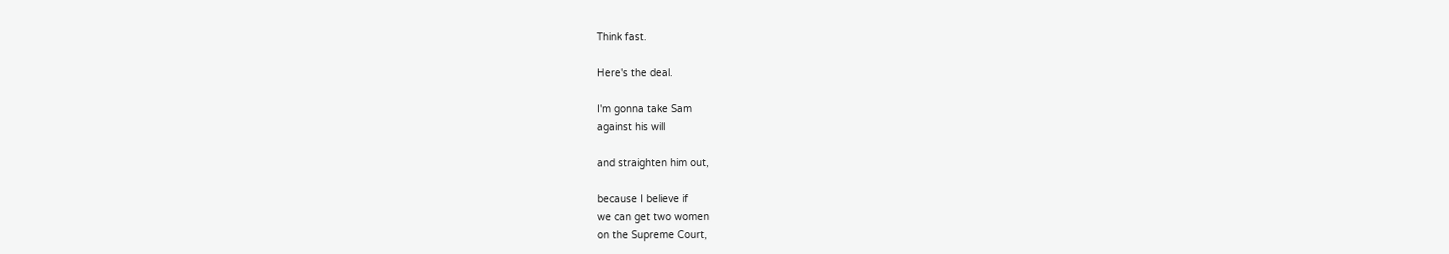Think fast.

Here's the deal.

I'm gonna take Sam
against his will

and straighten him out,

because I believe if
we can get two women
on the Supreme Court,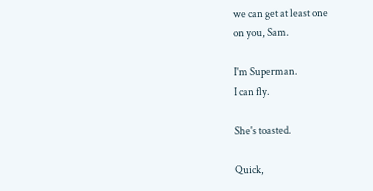we can get at least one
on you, Sam.

I'm Superman.
I can fly.

She's toasted.

Quick,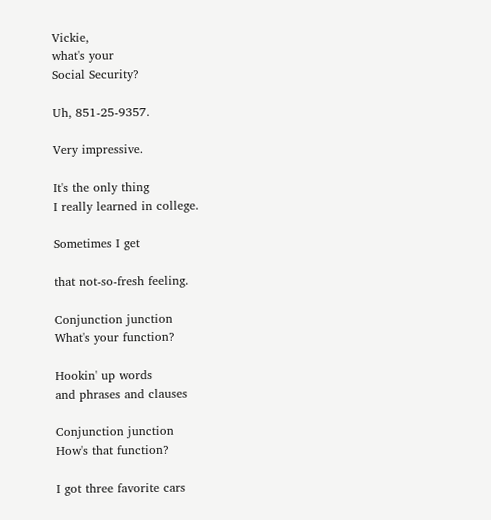Vickie,
what's your
Social Security?

Uh, 851-25-9357.

Very impressive.

It's the only thing
I really learned in college.

Sometimes I get

that not-so-fresh feeling.

Conjunction junction
What's your function?

Hookin' up words
and phrases and clauses

Conjunction junction
How's that function?

I got three favorite cars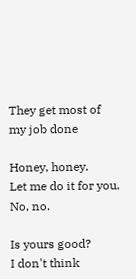They get most of my job done

Honey, honey.
Let me do it for you.
No, no.

Is yours good?
I don't think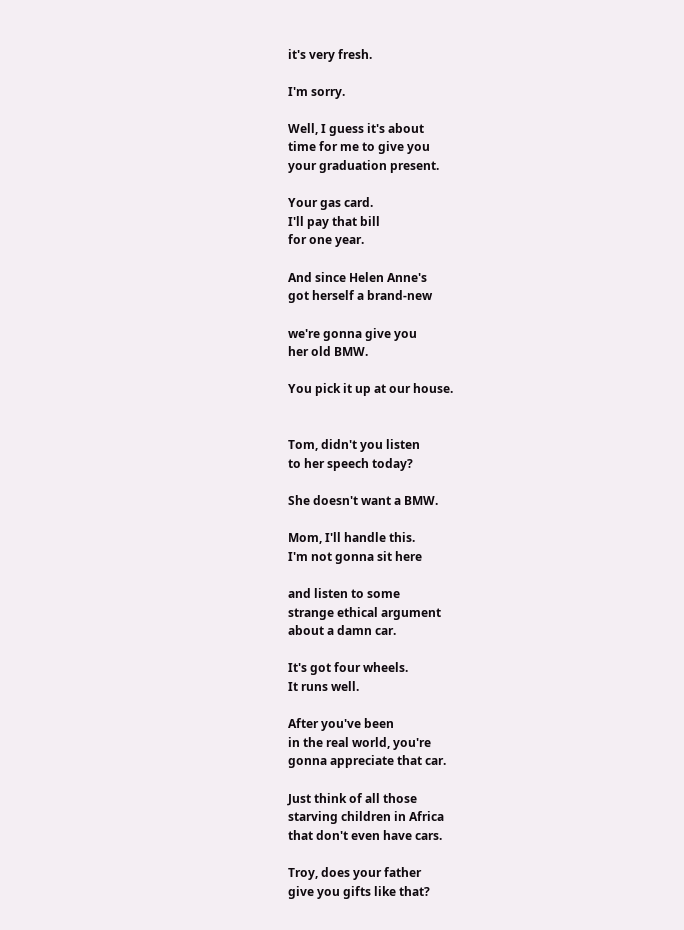it's very fresh.

I'm sorry.

Well, I guess it's about
time for me to give you
your graduation present.

Your gas card.
I'll pay that bill
for one year.

And since Helen Anne's
got herself a brand-new

we're gonna give you
her old BMW.

You pick it up at our house.


Tom, didn't you listen
to her speech today?

She doesn't want a BMW.

Mom, I'll handle this.
I'm not gonna sit here

and listen to some
strange ethical argument
about a damn car.

It's got four wheels.
It runs well.

After you've been
in the real world, you're
gonna appreciate that car.

Just think of all those
starving children in Africa
that don't even have cars.

Troy, does your father
give you gifts like that?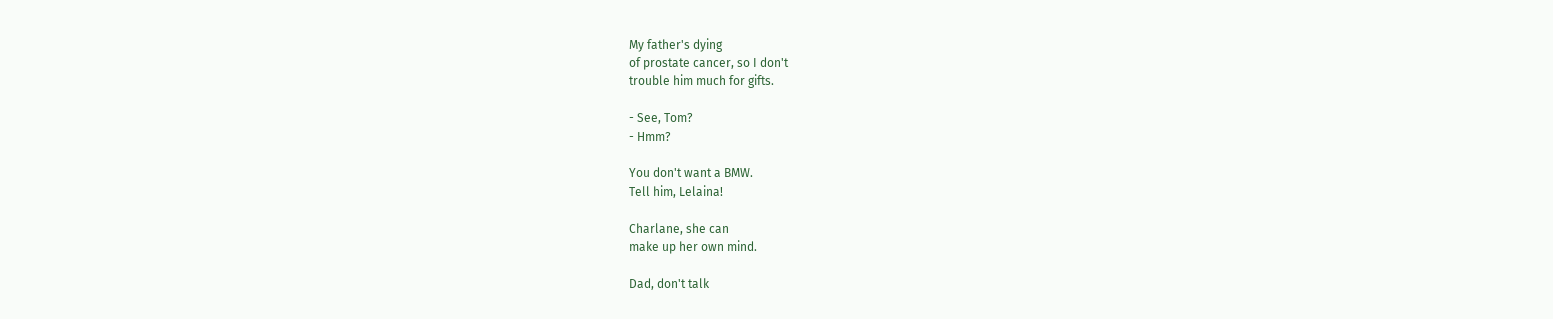My father's dying
of prostate cancer, so I don't
trouble him much for gifts.

- See, Tom?
- Hmm?

You don't want a BMW.
Tell him, Lelaina!

Charlane, she can
make up her own mind.

Dad, don't talk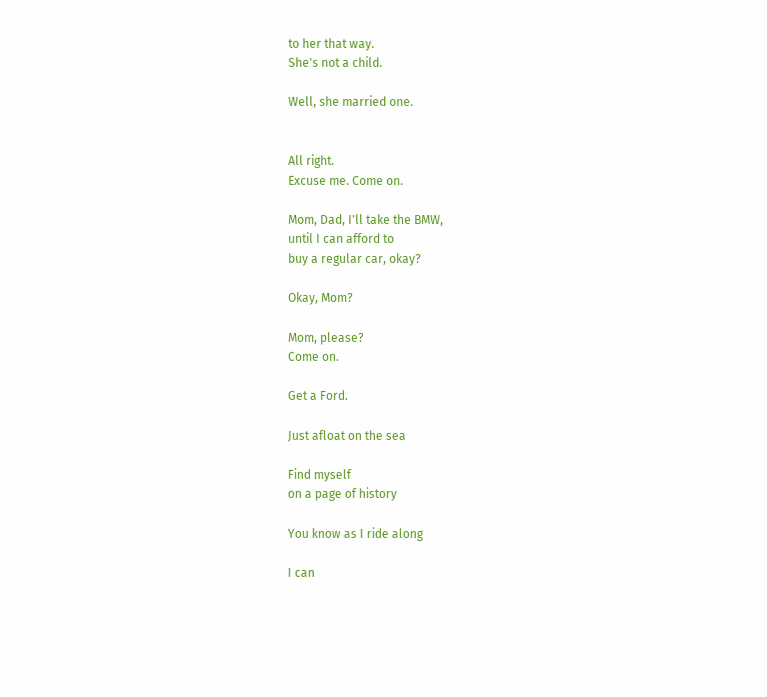to her that way.
She's not a child.

Well, she married one.


All right.
Excuse me. Come on.

Mom, Dad, I'll take the BMW,
until I can afford to
buy a regular car, okay?

Okay, Mom?

Mom, please?
Come on.

Get a Ford.

Just afloat on the sea

Find myself
on a page of history

You know as I ride along

I can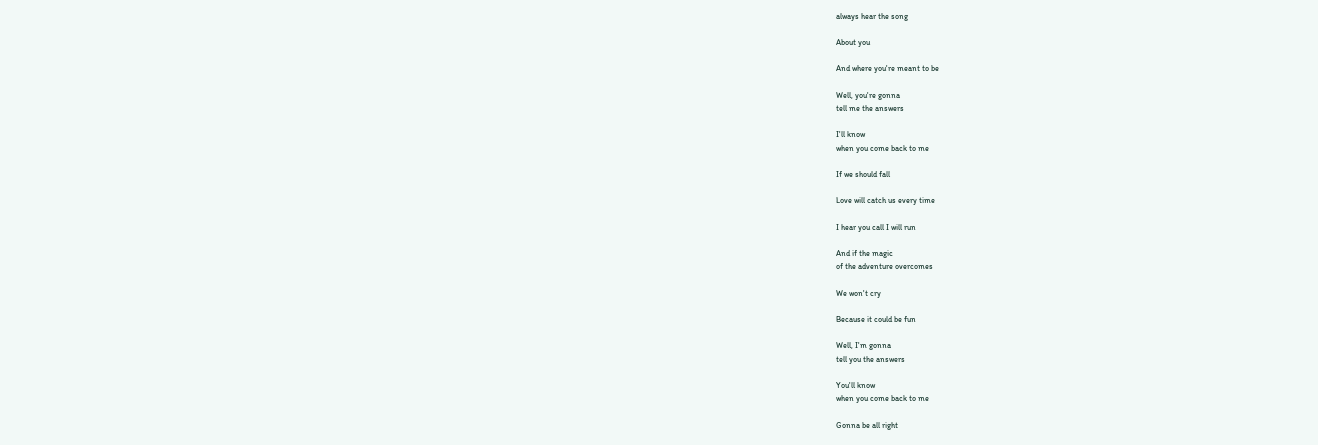always hear the song

About you

And where you're meant to be

Well, you're gonna
tell me the answers

I'll know
when you come back to me

If we should fall

Love will catch us every time

I hear you call I will run

And if the magic
of the adventure overcomes

We won't cry

Because it could be fun

Well, I'm gonna
tell you the answers

You'll know
when you come back to me

Gonna be all right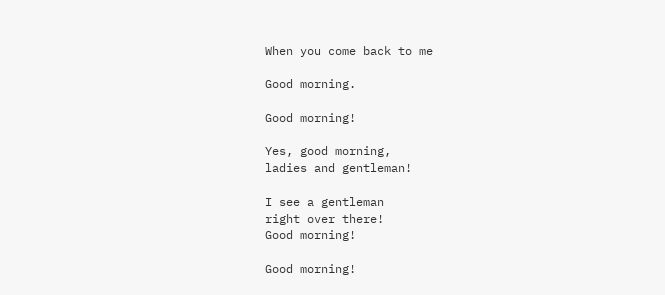When you come back to me

Good morning.

Good morning!

Yes, good morning,
ladies and gentleman!

I see a gentleman
right over there!
Good morning!

Good morning!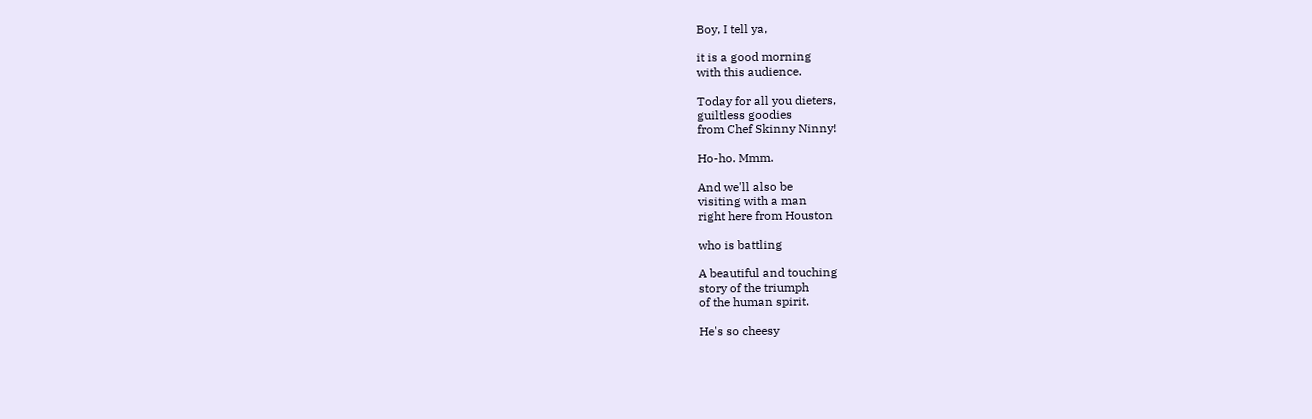Boy, I tell ya,

it is a good morning
with this audience.

Today for all you dieters,
guiltless goodies
from Chef Skinny Ninny!

Ho-ho. Mmm.

And we'll also be
visiting with a man
right here from Houston

who is battling

A beautiful and touching
story of the triumph
of the human spirit.

He's so cheesy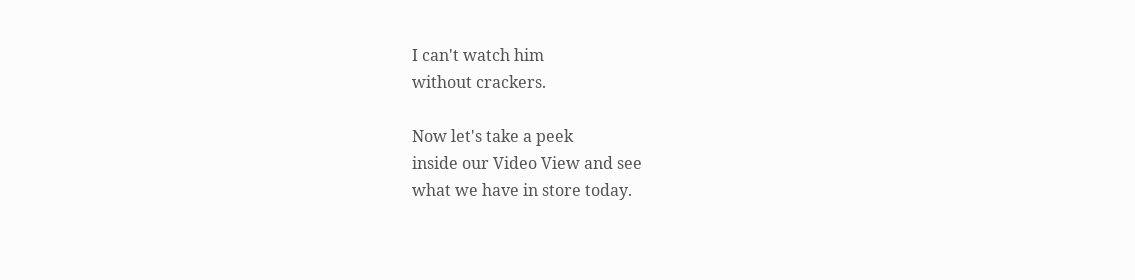I can't watch him
without crackers.

Now let's take a peek
inside our Video View and see
what we have in store today.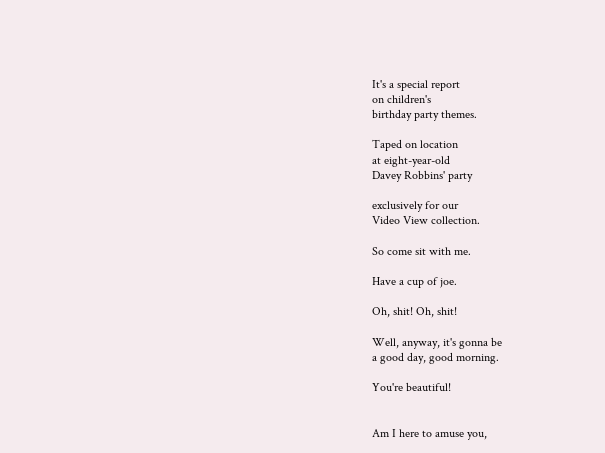It's a special report
on children's
birthday party themes.

Taped on location
at eight-year-old
Davey Robbins' party

exclusively for our
Video View collection.

So come sit with me.

Have a cup of joe.

Oh, shit! Oh, shit!

Well, anyway, it's gonna be
a good day, good morning.

You're beautiful!


Am I here to amuse you,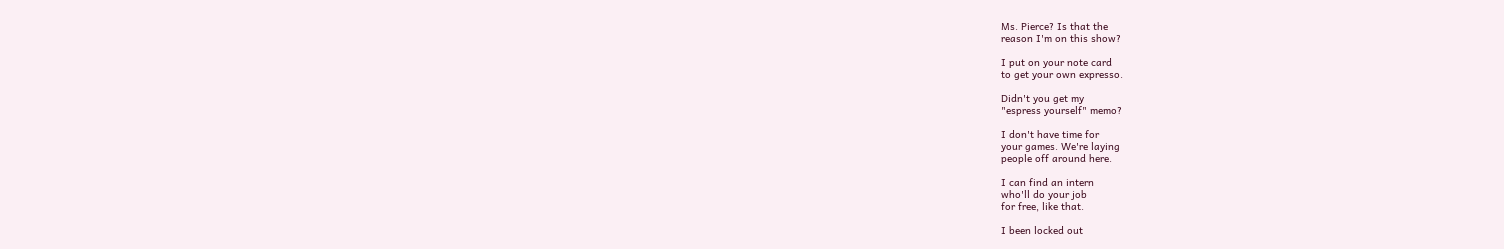Ms. Pierce? Is that the
reason I'm on this show?

I put on your note card
to get your own expresso.

Didn't you get my
"espress yourself" memo?

I don't have time for
your games. We're laying
people off around here.

I can find an intern
who'll do your job
for free, like that.

I been locked out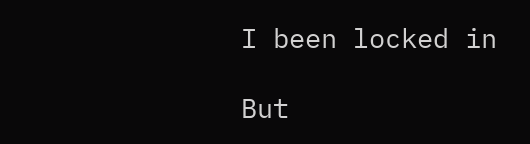I been locked in

But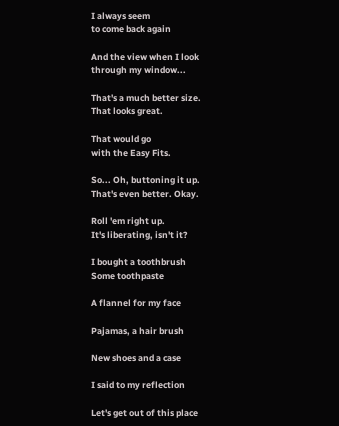I always seem
to come back again

And the view when I look
through my window...

That's a much better size.
That looks great.

That would go
with the Easy Fits.

So... Oh, buttoning it up.
That's even better. Okay.

Roll 'em right up.
It's liberating, isn't it?

I bought a toothbrush
Some toothpaste

A flannel for my face

Pajamas, a hair brush

New shoes and a case

I said to my reflection

Let's get out of this place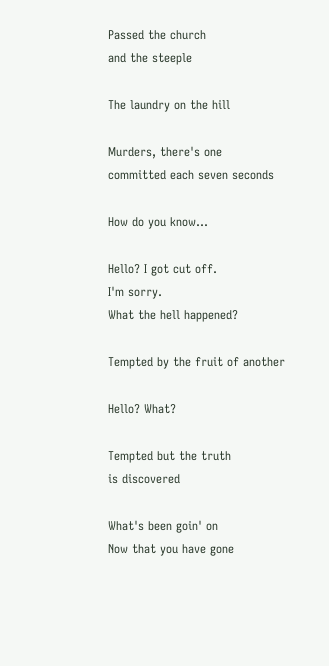Passed the church
and the steeple

The laundry on the hill

Murders, there's one
committed each seven seconds

How do you know...

Hello? I got cut off.
I'm sorry.
What the hell happened?

Tempted by the fruit of another

Hello? What?

Tempted but the truth
is discovered

What's been goin' on
Now that you have gone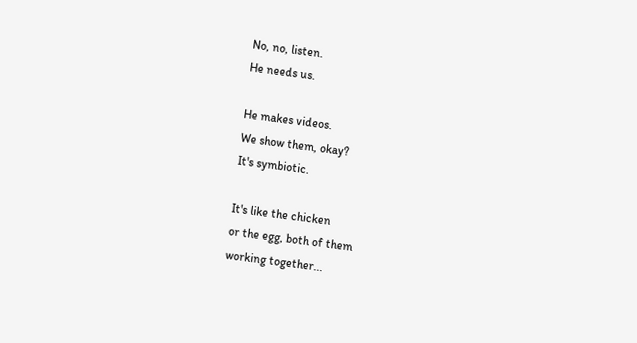No, no, listen.
He needs us.

He makes videos.
We show them, okay?
It's symbiotic.

It's like the chicken
or the egg, both of them
working together...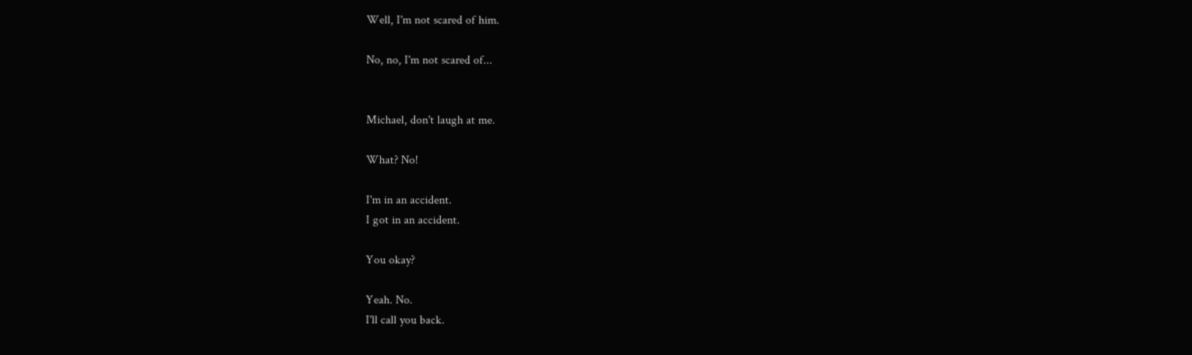Well, I'm not scared of him.

No, no, I'm not scared of...


Michael, don't laugh at me.

What? No!

I'm in an accident.
I got in an accident.

You okay?

Yeah. No.
I'll call you back.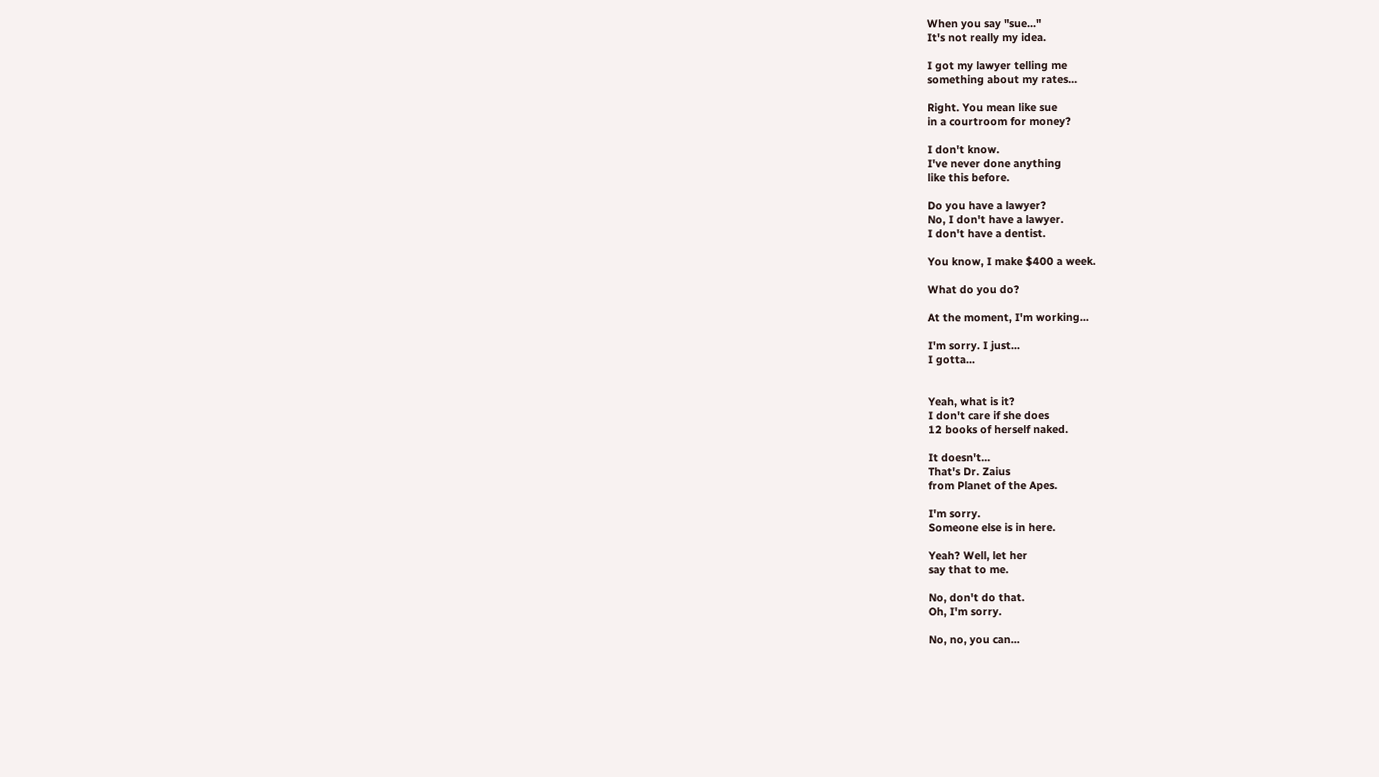When you say "sue..."
It's not really my idea.

I got my lawyer telling me
something about my rates...

Right. You mean like sue
in a courtroom for money?

I don't know.
I've never done anything
like this before.

Do you have a lawyer?
No, I don't have a lawyer.
I don't have a dentist.

You know, I make $400 a week.

What do you do?

At the moment, I'm working...

I'm sorry. I just...
I gotta...


Yeah, what is it?
I don't care if she does
12 books of herself naked.

It doesn't...
That's Dr. Zaius
from Planet of the Apes.

I'm sorry.
Someone else is in here.

Yeah? Well, let her
say that to me.

No, don't do that.
Oh, I'm sorry.

No, no, you can...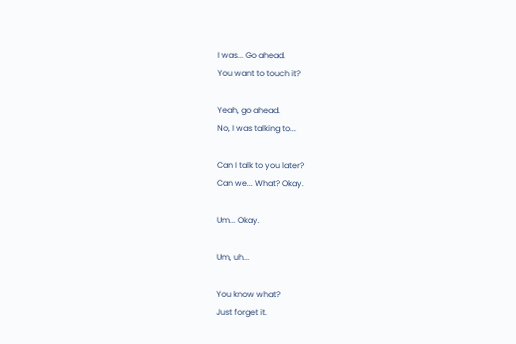I was... Go ahead.
You want to touch it?

Yeah, go ahead.
No, I was talking to...

Can I talk to you later?
Can we... What? Okay.

Um... Okay.

Um, uh...

You know what?
Just forget it.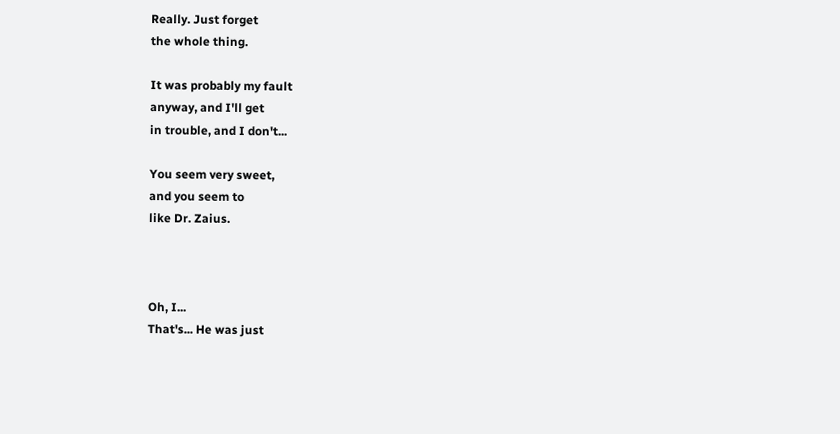Really. Just forget
the whole thing.

It was probably my fault
anyway, and I'll get
in trouble, and I don't...

You seem very sweet,
and you seem to
like Dr. Zaius.



Oh, I...
That's... He was just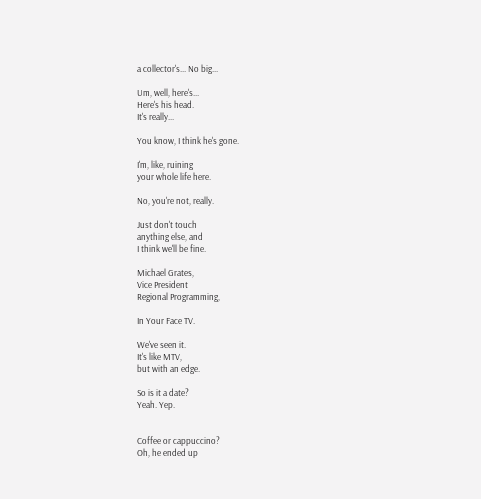a collector's... No big...

Um, well, here's...
Here's his head.
It's really...

You know, I think he's gone.

I'm, like, ruining
your whole life here.

No, you're not, really.

Just don't touch
anything else, and
I think we'll be fine.

Michael Grates,
Vice President
Regional Programming,

In Your Face TV.

We've seen it.
It's like MTV,
but with an edge.

So is it a date?
Yeah. Yep.


Coffee or cappuccino?
Oh, he ended up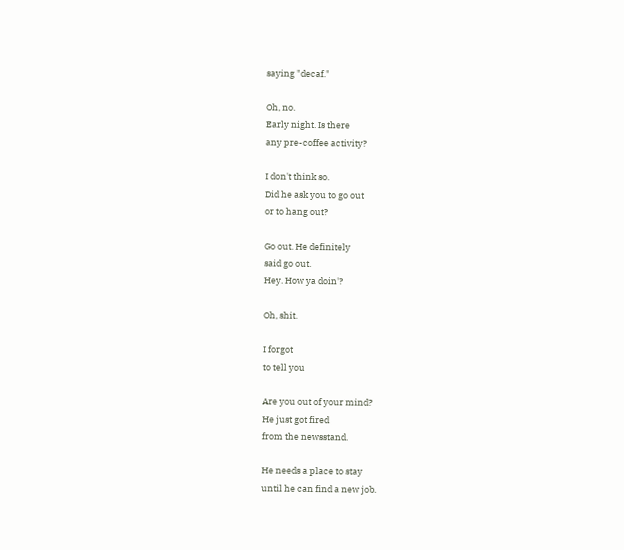saying "decaf."

Oh, no.
Early night. Is there
any pre-coffee activity?

I don't think so.
Did he ask you to go out
or to hang out?

Go out. He definitely
said go out.
Hey. How ya doin'?

Oh, shit.

I forgot
to tell you

Are you out of your mind?
He just got fired
from the newsstand.

He needs a place to stay
until he can find a new job.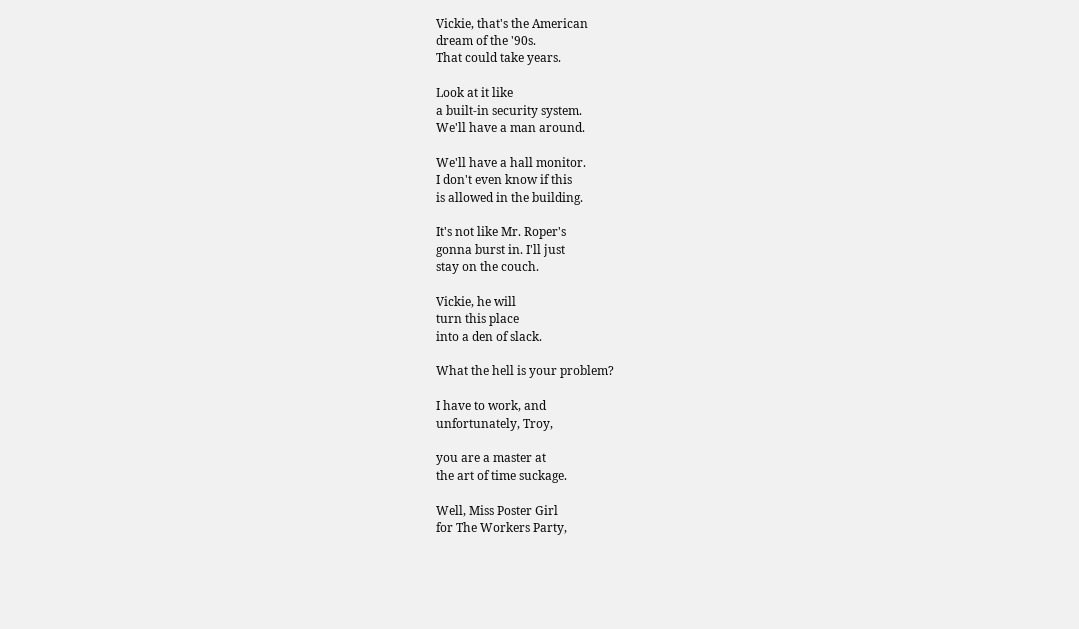Vickie, that's the American
dream of the '90s.
That could take years.

Look at it like
a built-in security system.
We'll have a man around.

We'll have a hall monitor.
I don't even know if this
is allowed in the building.

It's not like Mr. Roper's
gonna burst in. I'll just
stay on the couch.

Vickie, he will
turn this place
into a den of slack.

What the hell is your problem?

I have to work, and
unfortunately, Troy,

you are a master at
the art of time suckage.

Well, Miss Poster Girl
for The Workers Party,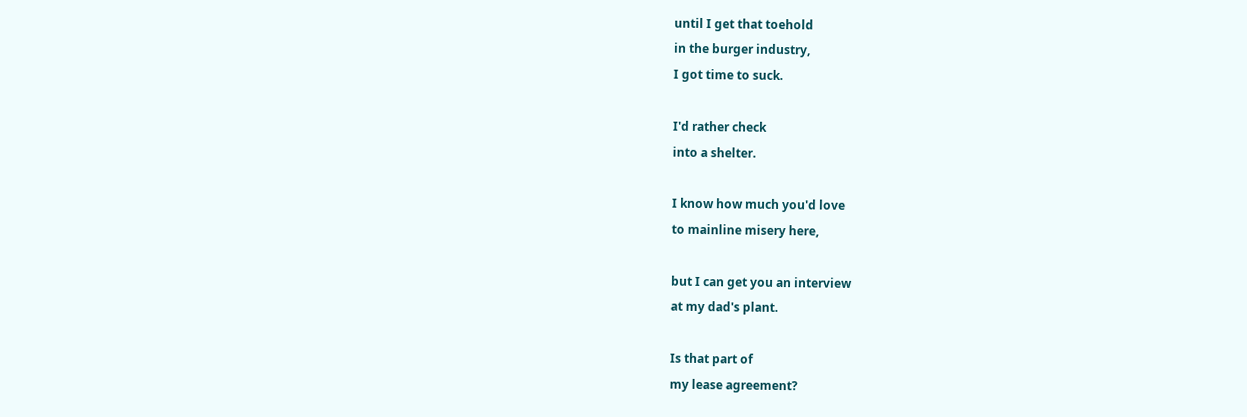until I get that toehold
in the burger industry,
I got time to suck.

I'd rather check
into a shelter.

I know how much you'd love
to mainline misery here,

but I can get you an interview
at my dad's plant.

Is that part of
my lease agreement?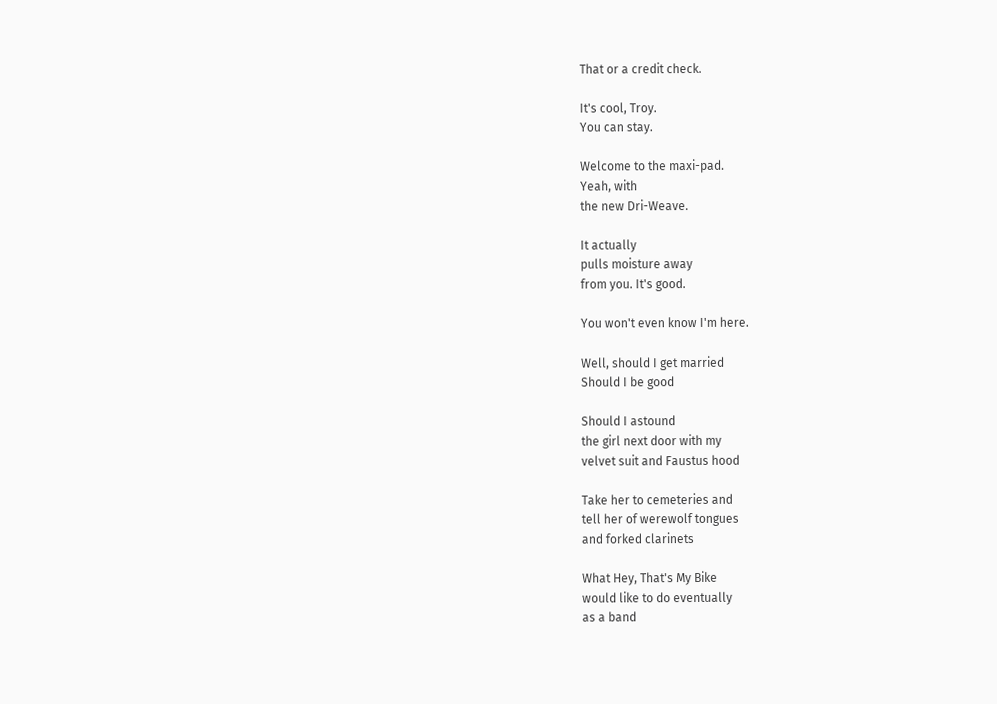That or a credit check.

It's cool, Troy.
You can stay.

Welcome to the maxi-pad.
Yeah, with
the new Dri-Weave.

It actually
pulls moisture away
from you. It's good.

You won't even know I'm here.

Well, should I get married
Should I be good

Should I astound
the girl next door with my
velvet suit and Faustus hood

Take her to cemeteries and
tell her of werewolf tongues
and forked clarinets

What Hey, That's My Bike
would like to do eventually
as a band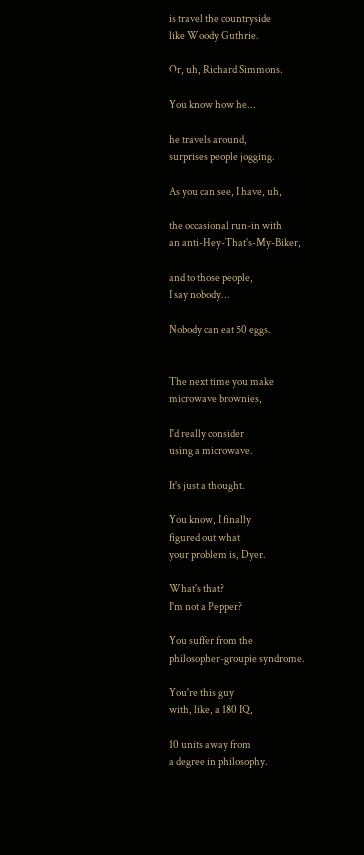is travel the countryside
like Woody Guthrie.

Or, uh, Richard Simmons.

You know how he...

he travels around,
surprises people jogging.

As you can see, I have, uh,

the occasional run-in with
an anti-Hey-That's-My-Biker,

and to those people,
I say nobody...

Nobody can eat 50 eggs.


The next time you make
microwave brownies,

I'd really consider
using a microwave.

It's just a thought.

You know, I finally
figured out what
your problem is, Dyer.

What's that?
I'm not a Pepper?

You suffer from the
philosopher-groupie syndrome.

You're this guy
with, like, a 180 IQ,

10 units away from
a degree in philosophy.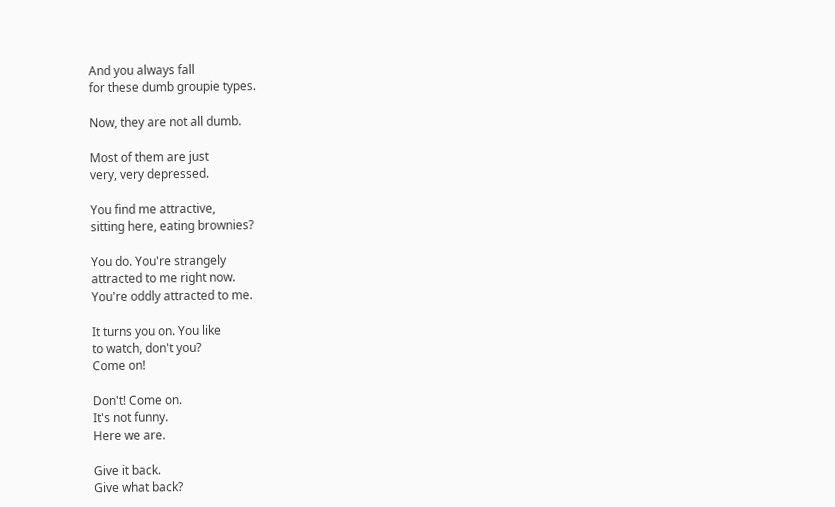And you always fall
for these dumb groupie types.

Now, they are not all dumb.

Most of them are just
very, very depressed.

You find me attractive,
sitting here, eating brownies?

You do. You're strangely
attracted to me right now.
You're oddly attracted to me.

It turns you on. You like
to watch, don't you?
Come on!

Don't! Come on.
It's not funny.
Here we are.

Give it back.
Give what back?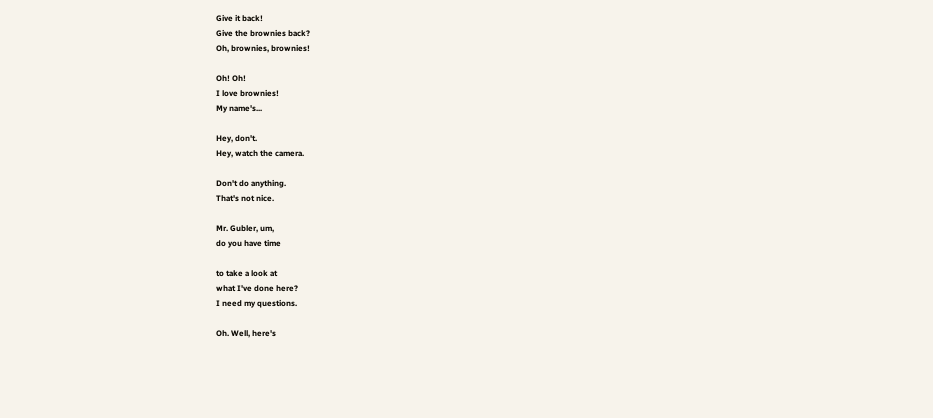Give it back!
Give the brownies back?
Oh, brownies, brownies!

Oh! Oh!
I love brownies!
My name's...

Hey, don't.
Hey, watch the camera.

Don't do anything.
That's not nice.

Mr. Gubler, um,
do you have time

to take a look at
what I've done here?
I need my questions.

Oh. Well, here's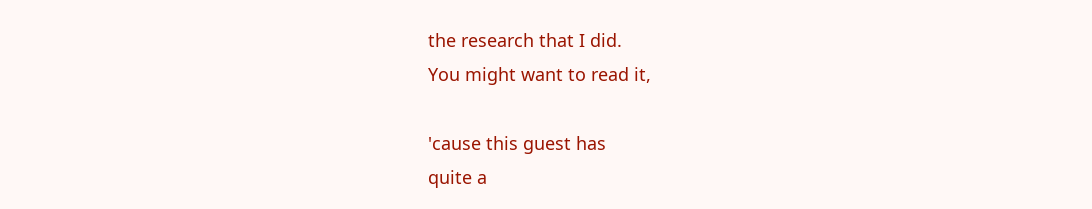the research that I did.
You might want to read it,

'cause this guest has
quite a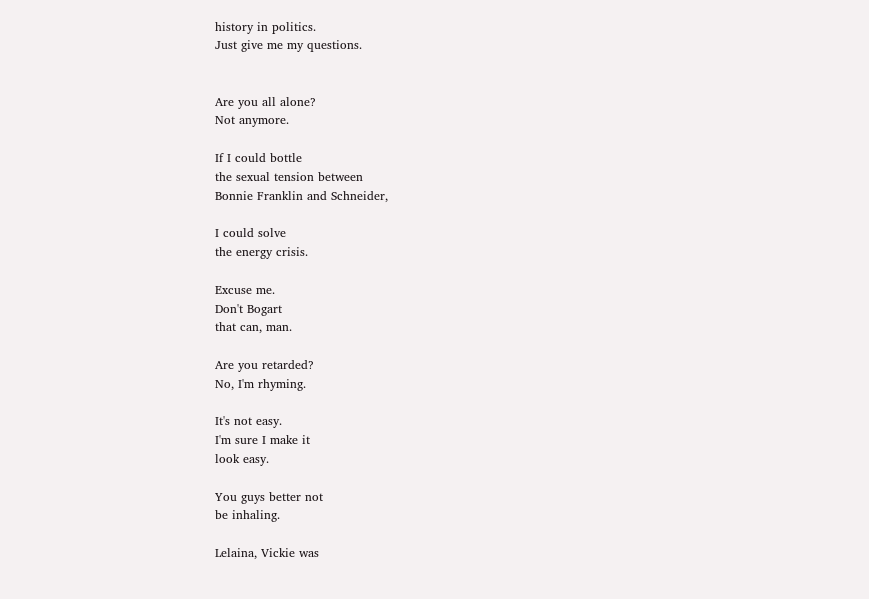history in politics.
Just give me my questions.


Are you all alone?
Not anymore.

If I could bottle
the sexual tension between
Bonnie Franklin and Schneider,

I could solve
the energy crisis.

Excuse me.
Don't Bogart
that can, man.

Are you retarded?
No, I'm rhyming.

It's not easy.
I'm sure I make it
look easy.

You guys better not
be inhaling.

Lelaina, Vickie was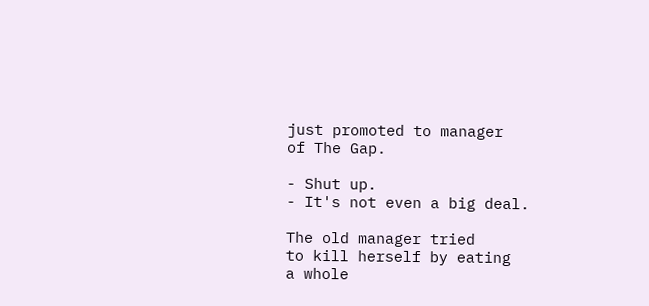just promoted to manager
of The Gap.

- Shut up.
- It's not even a big deal.

The old manager tried
to kill herself by eating
a whole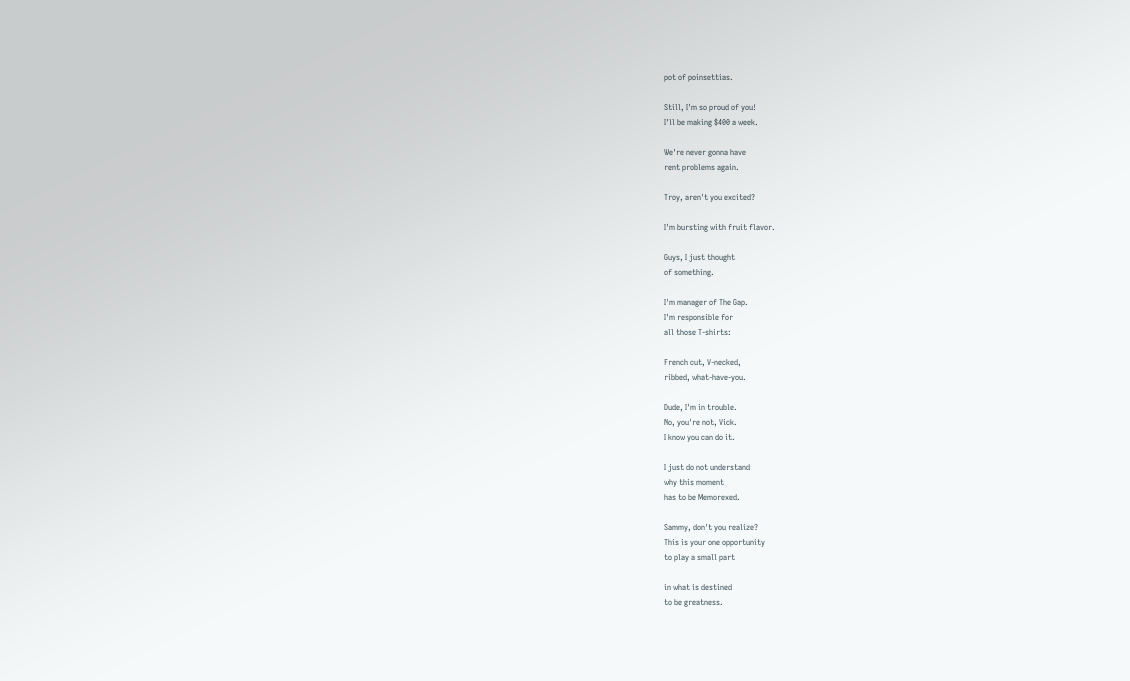pot of poinsettias.

Still, I'm so proud of you!
I'll be making $400 a week.

We're never gonna have
rent problems again.

Troy, aren't you excited?

I'm bursting with fruit flavor.

Guys, I just thought
of something.

I'm manager of The Gap.
I'm responsible for
all those T-shirts:

French cut, V-necked,
ribbed, what-have-you.

Dude, I'm in trouble.
No, you're not, Vick.
I know you can do it.

I just do not understand
why this moment
has to be Memorexed.

Sammy, don't you realize?
This is your one opportunity
to play a small part

in what is destined
to be greatness.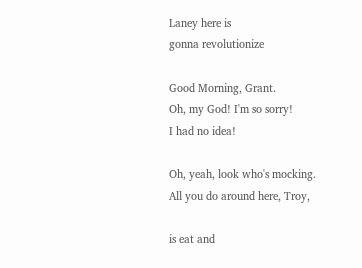Laney here is
gonna revolutionize

Good Morning, Grant.
Oh, my God! I'm so sorry!
I had no idea!

Oh, yeah, look who's mocking.
All you do around here, Troy,

is eat and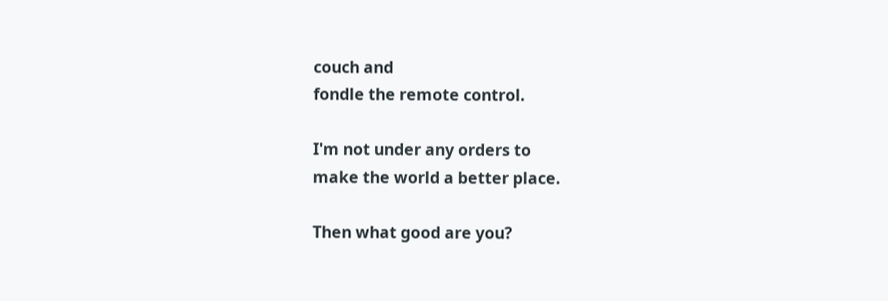couch and
fondle the remote control.

I'm not under any orders to
make the world a better place.

Then what good are you?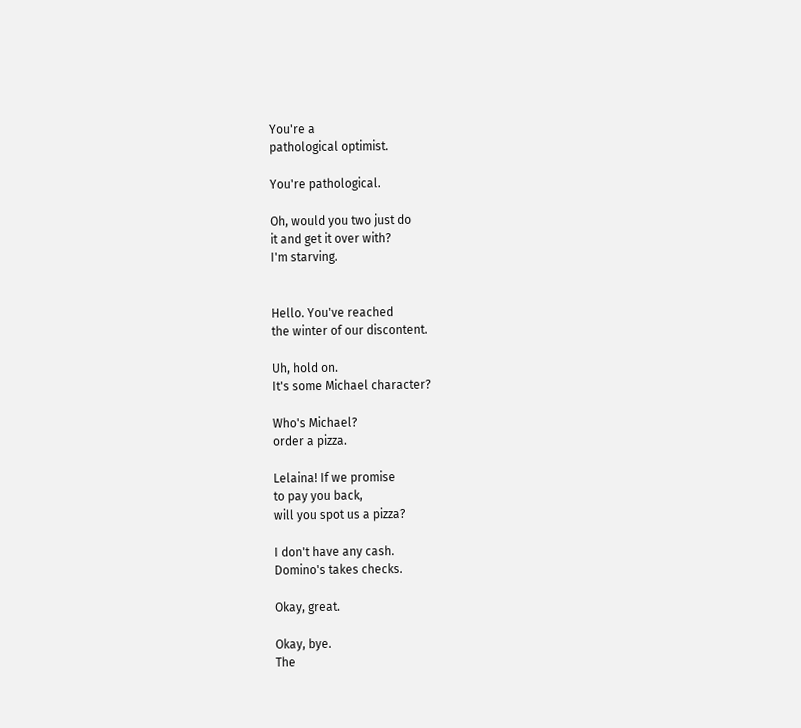You're a
pathological optimist.

You're pathological.

Oh, would you two just do
it and get it over with?
I'm starving.


Hello. You've reached
the winter of our discontent.

Uh, hold on.
It's some Michael character?

Who's Michael?
order a pizza.

Lelaina! If we promise
to pay you back,
will you spot us a pizza?

I don't have any cash.
Domino's takes checks.

Okay, great.

Okay, bye.
The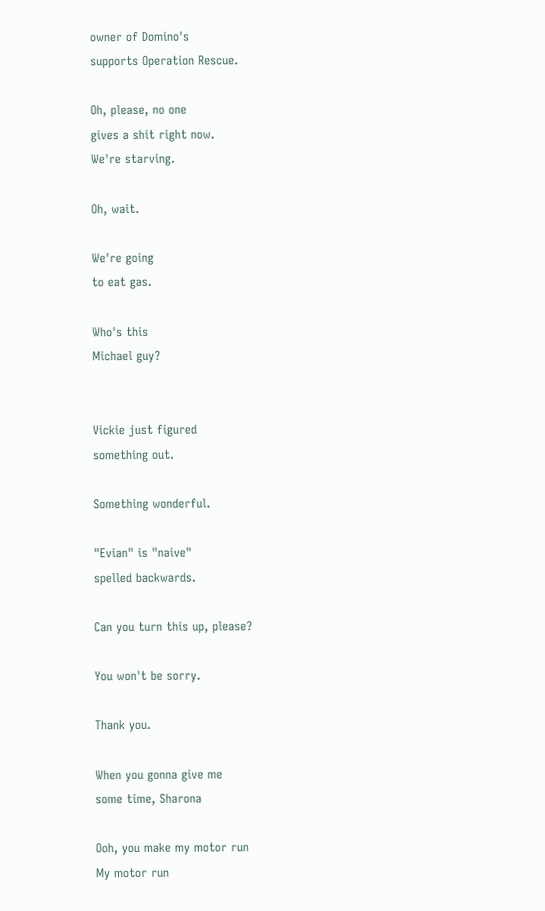owner of Domino's
supports Operation Rescue.

Oh, please, no one
gives a shit right now.
We're starving.

Oh, wait.

We're going
to eat gas.

Who's this
Michael guy?


Vickie just figured
something out.

Something wonderful.

"Evian" is "naive"
spelled backwards.

Can you turn this up, please?

You won't be sorry.

Thank you.

When you gonna give me
some time, Sharona

Ooh, you make my motor run
My motor run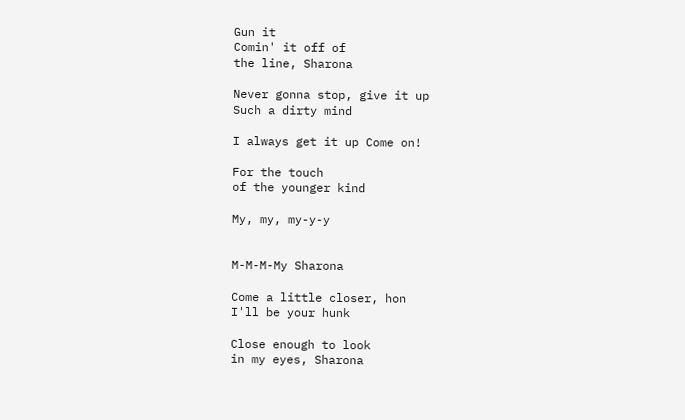Gun it
Comin' it off of
the line, Sharona

Never gonna stop, give it up
Such a dirty mind

I always get it up Come on!

For the touch
of the younger kind

My, my, my-y-y


M-M-M-My Sharona

Come a little closer, hon
I'll be your hunk

Close enough to look
in my eyes, Sharona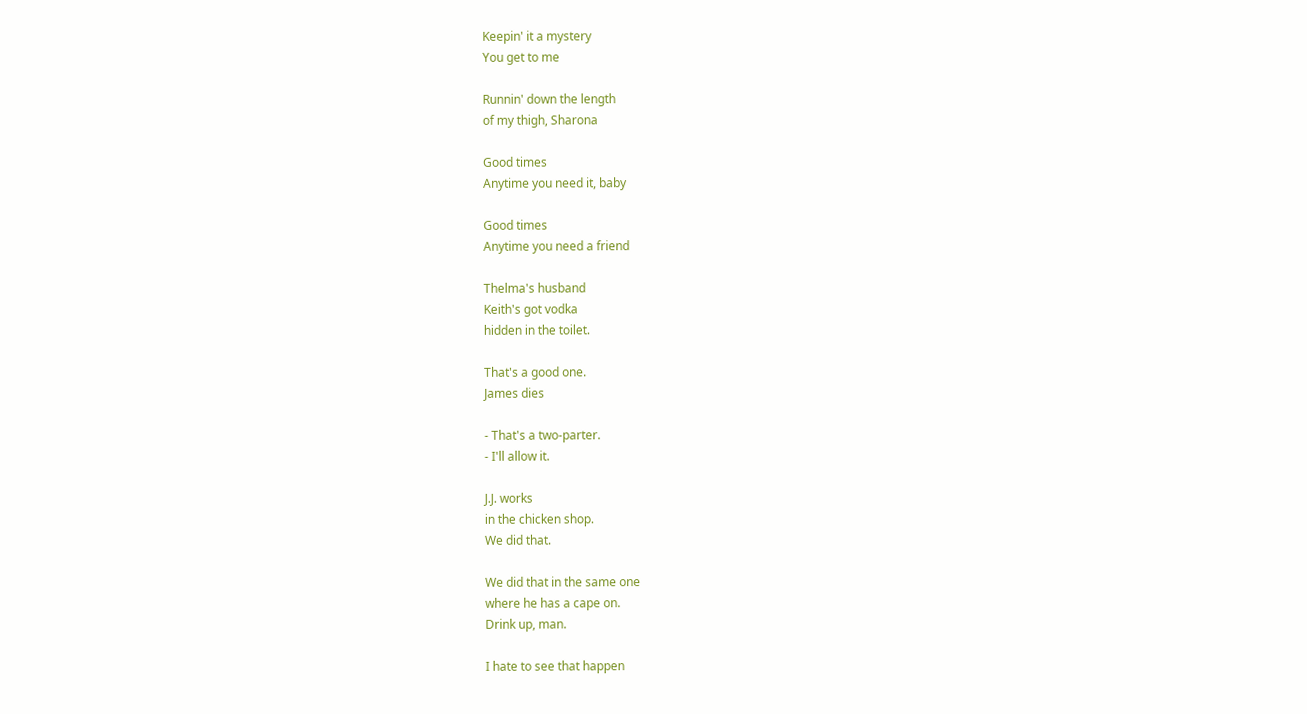Keepin' it a mystery
You get to me

Runnin' down the length
of my thigh, Sharona

Good times
Anytime you need it, baby

Good times
Anytime you need a friend

Thelma's husband
Keith's got vodka
hidden in the toilet.

That's a good one.
James dies

- That's a two-parter.
- I'll allow it.

J.J. works
in the chicken shop.
We did that.

We did that in the same one
where he has a cape on.
Drink up, man.

I hate to see that happen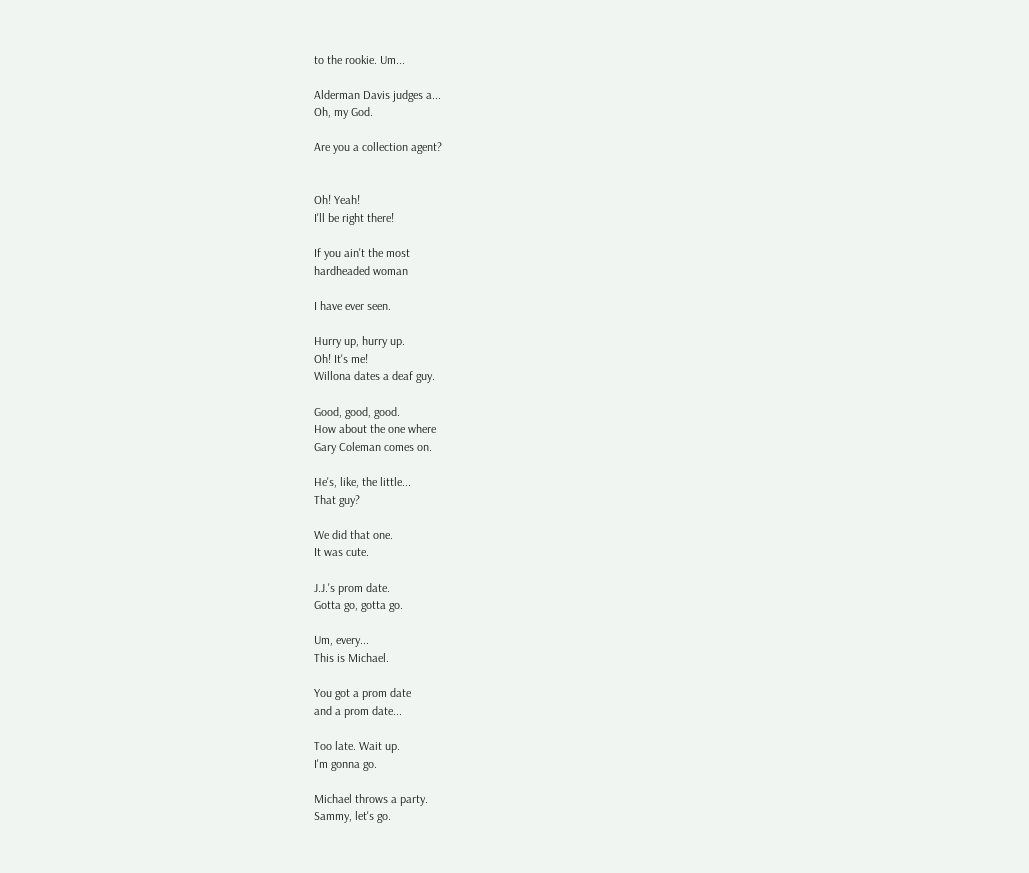to the rookie. Um...

Alderman Davis judges a...
Oh, my God.

Are you a collection agent?


Oh! Yeah!
I'll be right there!

If you ain't the most
hardheaded woman

I have ever seen.

Hurry up, hurry up.
Oh! It's me!
Willona dates a deaf guy.

Good, good, good.
How about the one where
Gary Coleman comes on.

He's, like, the little...
That guy?

We did that one.
It was cute.

J.J.'s prom date.
Gotta go, gotta go.

Um, every...
This is Michael.

You got a prom date
and a prom date...

Too late. Wait up.
I'm gonna go.

Michael throws a party.
Sammy, let's go.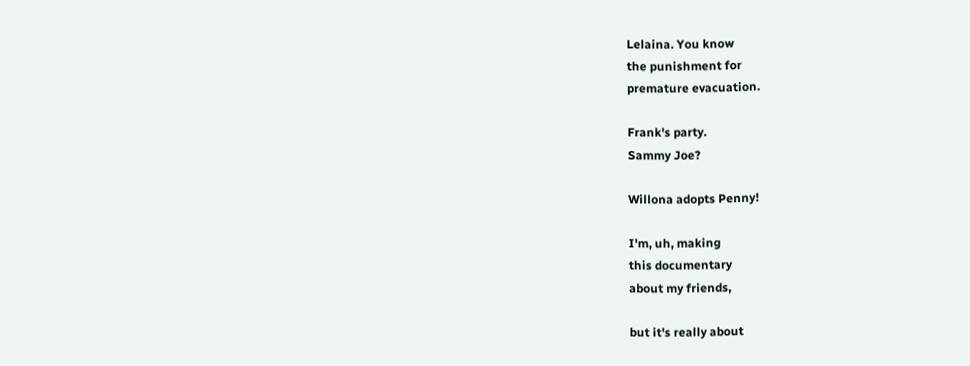Lelaina. You know
the punishment for
premature evacuation.

Frank's party.
Sammy Joe?

Willona adopts Penny!

I'm, uh, making
this documentary
about my friends,

but it's really about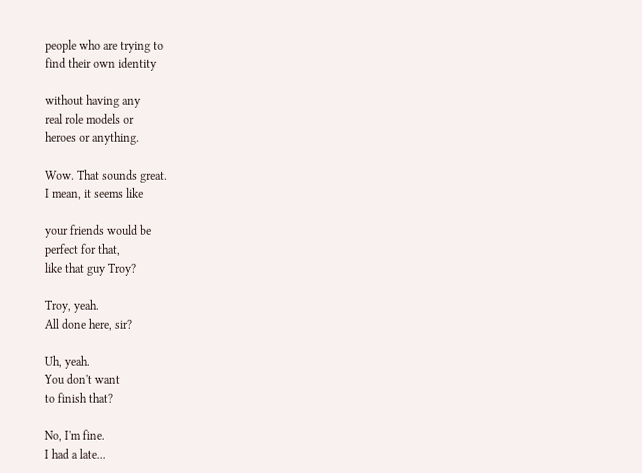people who are trying to
find their own identity

without having any
real role models or
heroes or anything.

Wow. That sounds great.
I mean, it seems like

your friends would be
perfect for that,
like that guy Troy?

Troy, yeah.
All done here, sir?

Uh, yeah.
You don't want
to finish that?

No, I'm fine.
I had a late...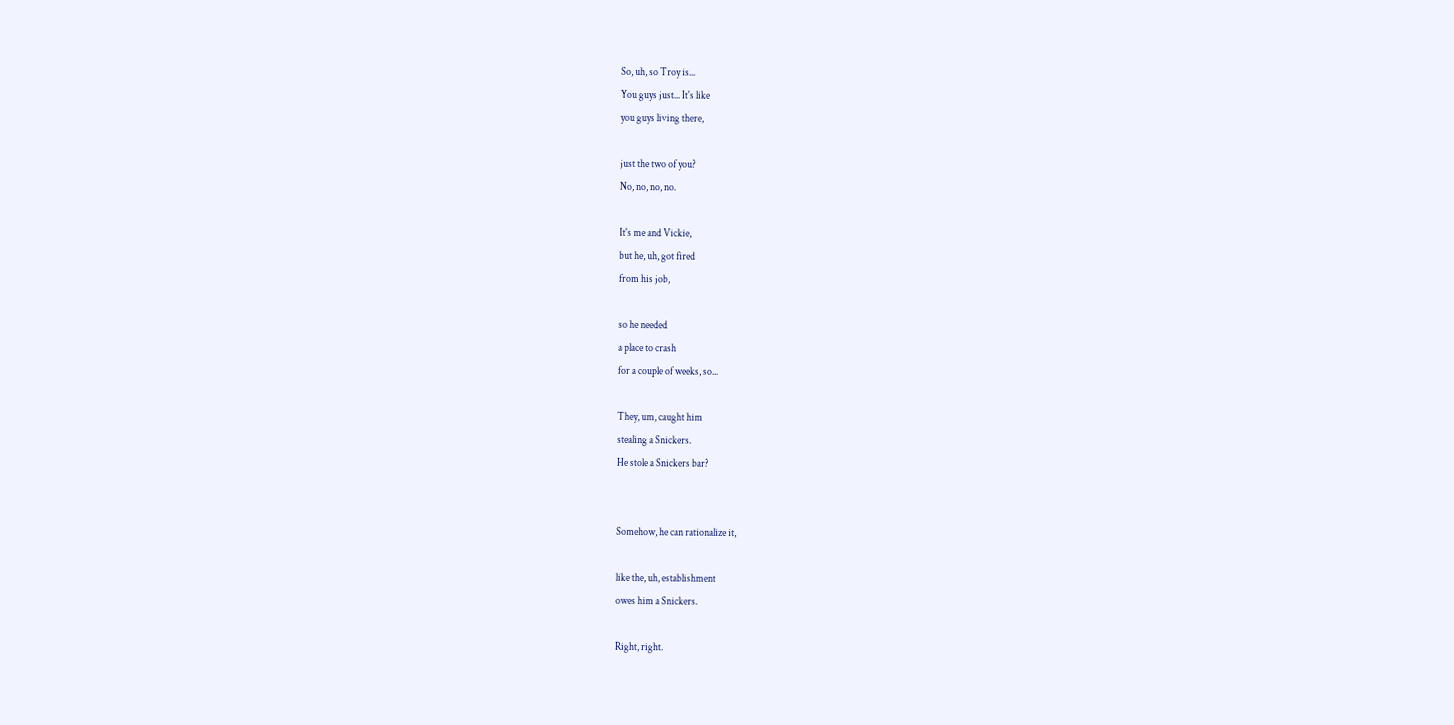So, uh, so Troy is...
You guys just... It's like
you guys living there,

just the two of you?
No, no, no, no.

It's me and Vickie,
but he, uh, got fired
from his job,

so he needed
a place to crash
for a couple of weeks, so...

They, um, caught him
stealing a Snickers.
He stole a Snickers bar?


Somehow, he can rationalize it,

like the, uh, establishment
owes him a Snickers.

Right, right.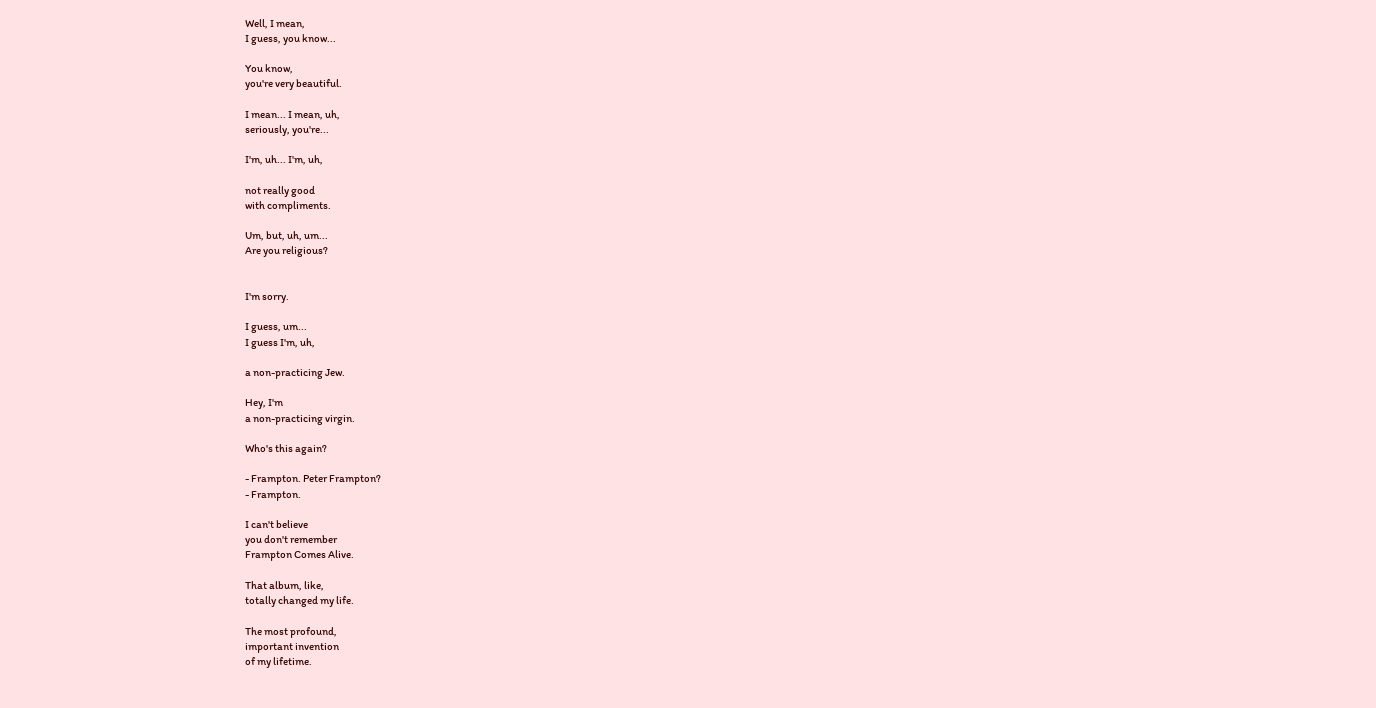Well, I mean,
I guess, you know...

You know,
you're very beautiful.

I mean... I mean, uh,
seriously, you're...

I'm, uh... I'm, uh,

not really good
with compliments.

Um, but, uh, um...
Are you religious?


I'm sorry.

I guess, um...
I guess I'm, uh,

a non-practicing Jew.

Hey, I'm
a non-practicing virgin.

Who's this again?

- Frampton. Peter Frampton?
- Frampton.

I can't believe
you don't remember
Frampton Comes Alive.

That album, like,
totally changed my life.

The most profound,
important invention
of my lifetime.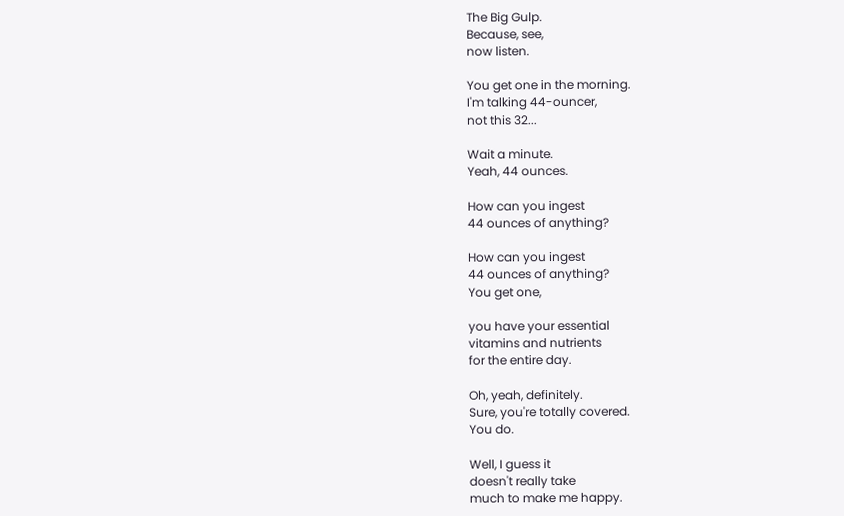The Big Gulp.
Because, see,
now listen.

You get one in the morning.
I'm talking 44-ouncer,
not this 32...

Wait a minute.
Yeah, 44 ounces.

How can you ingest
44 ounces of anything?

How can you ingest
44 ounces of anything?
You get one,

you have your essential
vitamins and nutrients
for the entire day.

Oh, yeah, definitely.
Sure, you're totally covered.
You do.

Well, I guess it
doesn't really take
much to make me happy.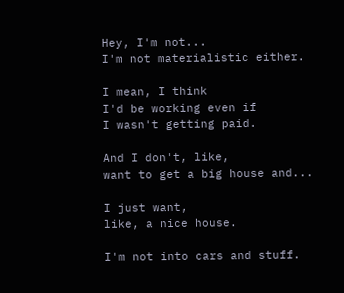Hey, I'm not...
I'm not materialistic either.

I mean, I think
I'd be working even if
I wasn't getting paid.

And I don't, like,
want to get a big house and...

I just want,
like, a nice house.

I'm not into cars and stuff.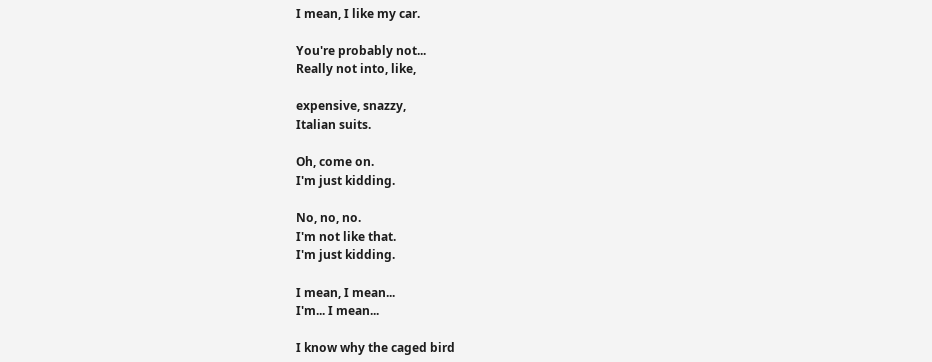I mean, I like my car.

You're probably not...
Really not into, like,

expensive, snazzy,
Italian suits.

Oh, come on.
I'm just kidding.

No, no, no.
I'm not like that.
I'm just kidding.

I mean, I mean...
I'm... I mean...

I know why the caged bird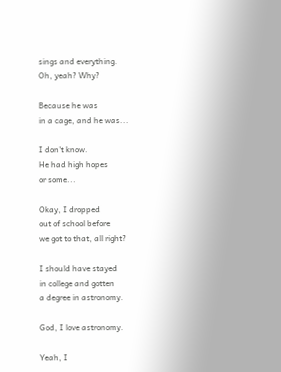sings and everything.
Oh, yeah? Why?

Because he was
in a cage, and he was...

I don't know.
He had high hopes
or some...

Okay, I dropped
out of school before
we got to that, all right?

I should have stayed
in college and gotten
a degree in astronomy.

God, I love astronomy.

Yeah, I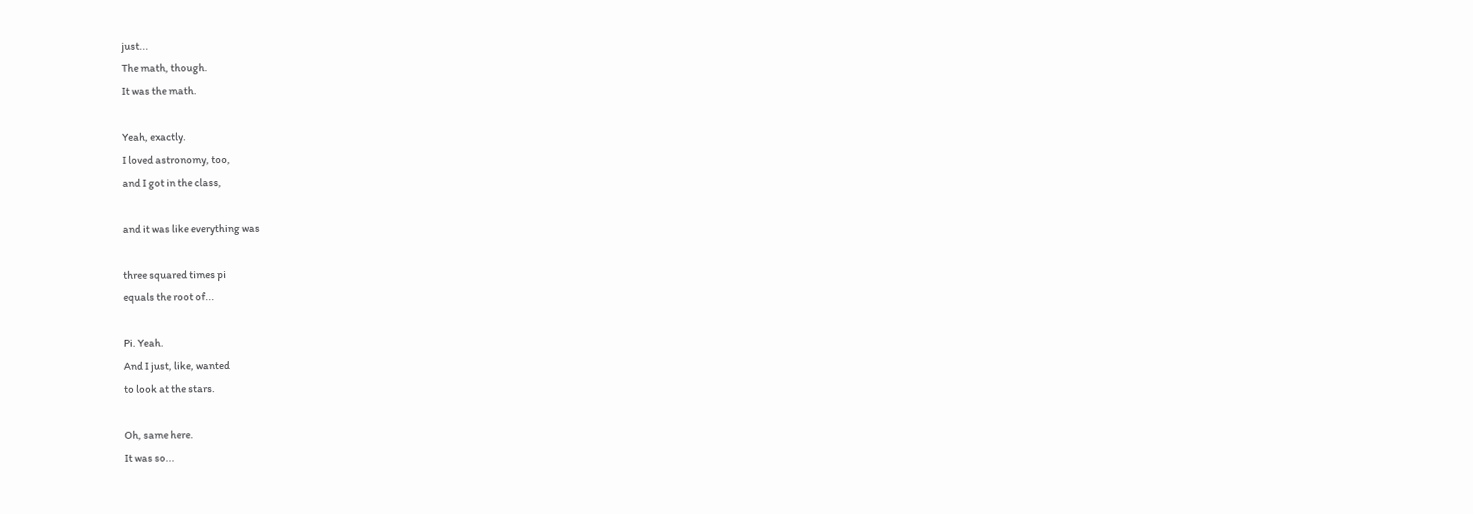just...
The math, though.
It was the math.

Yeah, exactly.
I loved astronomy, too,
and I got in the class,

and it was like everything was

three squared times pi
equals the root of...

Pi. Yeah.
And I just, like, wanted
to look at the stars.

Oh, same here.
It was so...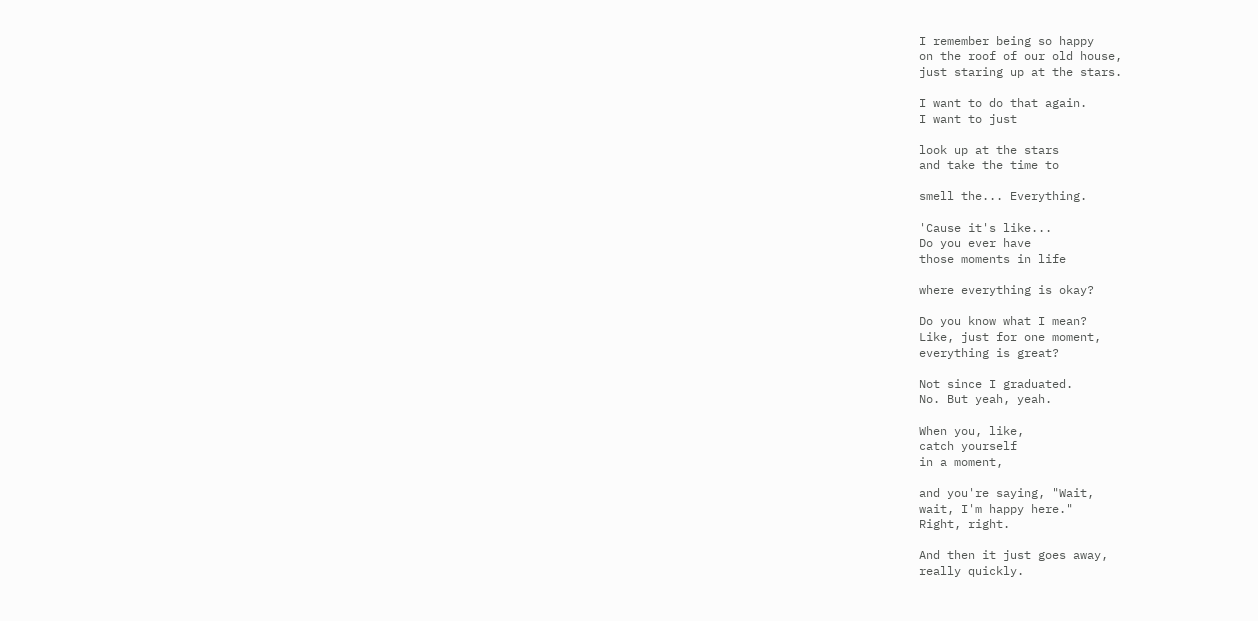I remember being so happy
on the roof of our old house,
just staring up at the stars.

I want to do that again.
I want to just

look up at the stars
and take the time to

smell the... Everything.

'Cause it's like...
Do you ever have
those moments in life

where everything is okay?

Do you know what I mean?
Like, just for one moment,
everything is great?

Not since I graduated.
No. But yeah, yeah.

When you, like,
catch yourself
in a moment,

and you're saying, "Wait,
wait, I'm happy here."
Right, right.

And then it just goes away,
really quickly.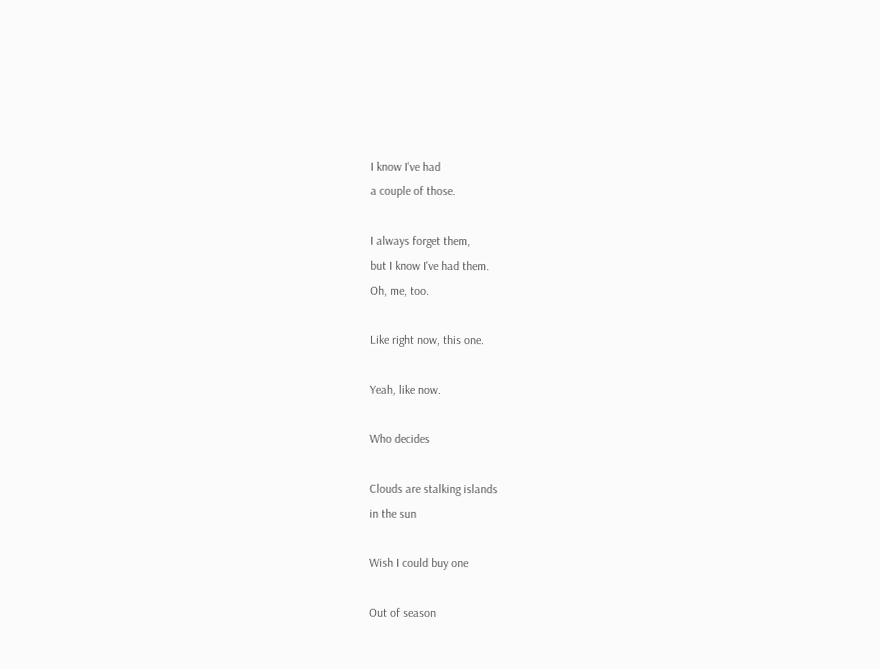I know I've had
a couple of those.

I always forget them,
but I know I've had them.
Oh, me, too.

Like right now, this one.

Yeah, like now.

Who decides

Clouds are stalking islands
in the sun

Wish I could buy one

Out of season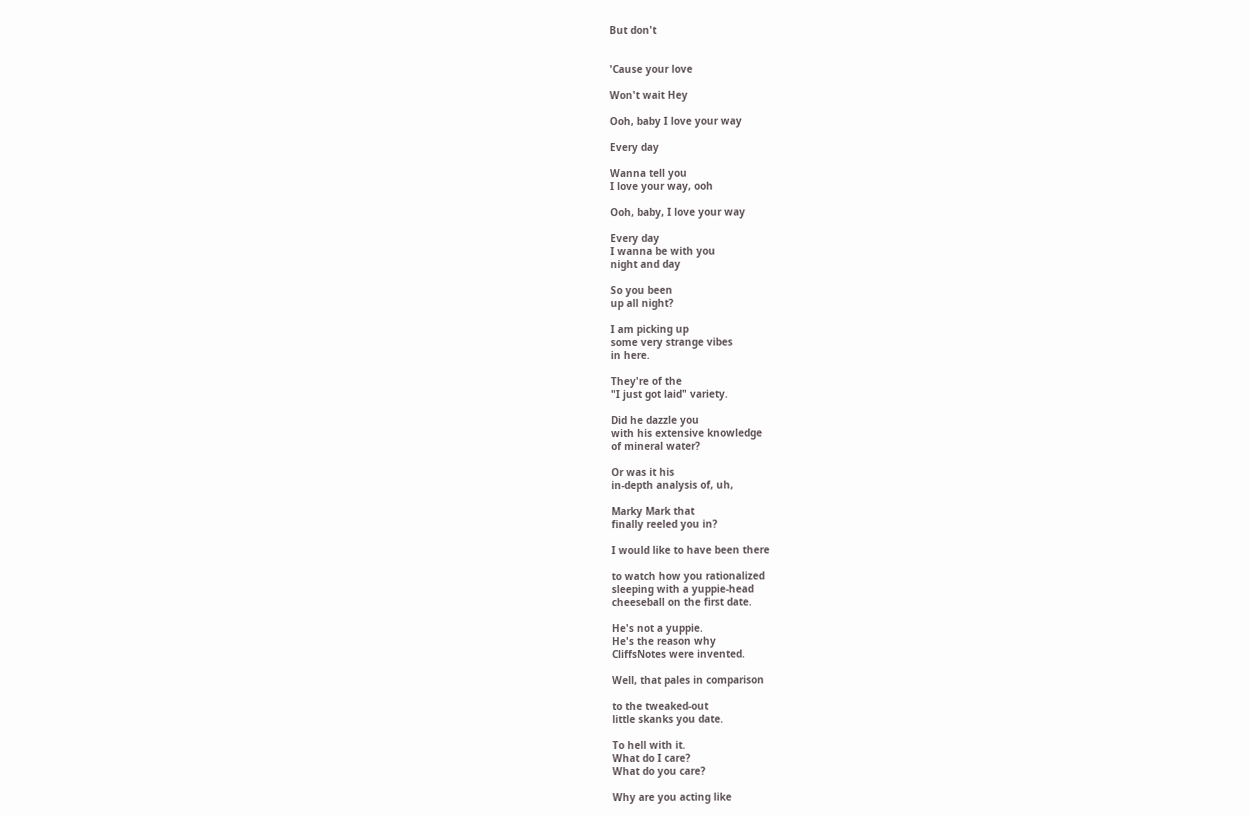But don't


'Cause your love

Won't wait Hey

Ooh, baby I love your way

Every day

Wanna tell you
I love your way, ooh

Ooh, baby, I love your way

Every day
I wanna be with you
night and day

So you been
up all night?

I am picking up
some very strange vibes
in here.

They're of the
"I just got laid" variety.

Did he dazzle you
with his extensive knowledge
of mineral water?

Or was it his
in-depth analysis of, uh,

Marky Mark that
finally reeled you in?

I would like to have been there

to watch how you rationalized
sleeping with a yuppie-head
cheeseball on the first date.

He's not a yuppie.
He's the reason why
CliffsNotes were invented.

Well, that pales in comparison

to the tweaked-out
little skanks you date.

To hell with it.
What do I care?
What do you care?

Why are you acting like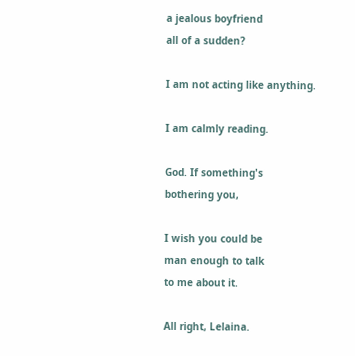a jealous boyfriend
all of a sudden?

I am not acting like anything.

I am calmly reading.

God. If something's
bothering you,

I wish you could be
man enough to talk
to me about it.

All right, Lelaina.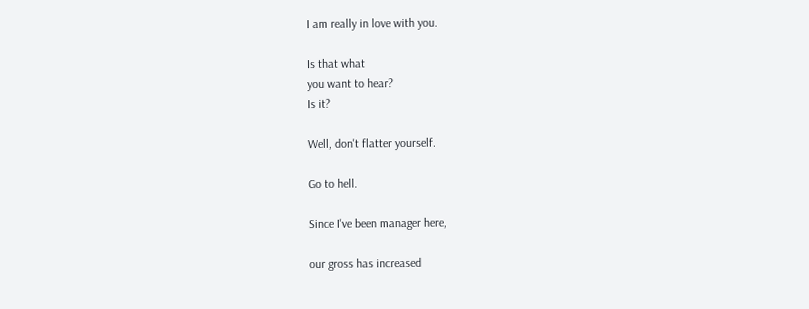I am really in love with you.

Is that what
you want to hear?
Is it?

Well, don't flatter yourself.

Go to hell.

Since I've been manager here,

our gross has increased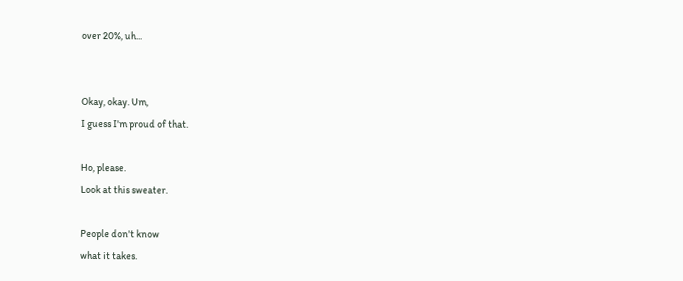over 20%, uh...


Okay, okay. Um,
I guess I'm proud of that.

Ho, please.
Look at this sweater.

People don't know
what it takes.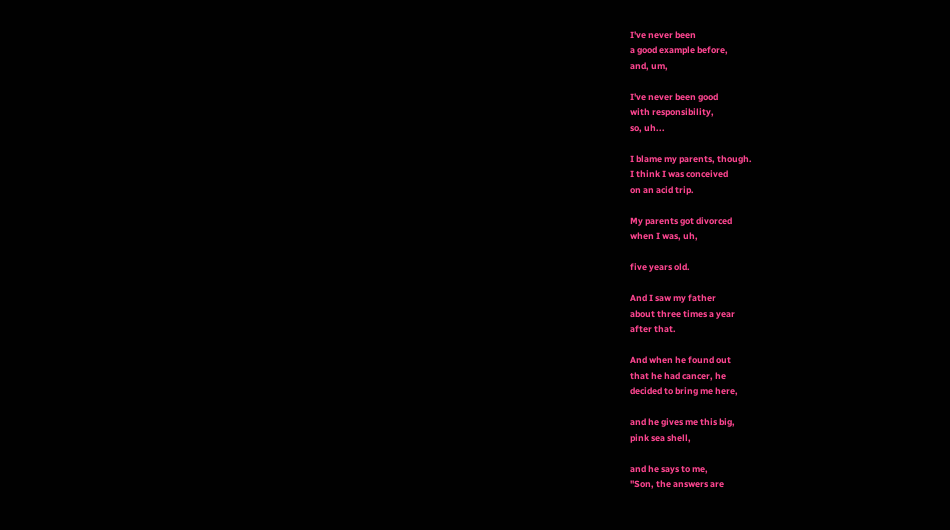I've never been
a good example before,
and, um,

I've never been good
with responsibility,
so, uh...

I blame my parents, though.
I think I was conceived
on an acid trip.

My parents got divorced
when I was, uh,

five years old.

And I saw my father
about three times a year
after that.

And when he found out
that he had cancer, he
decided to bring me here,

and he gives me this big,
pink sea shell,

and he says to me,
"Son, the answers are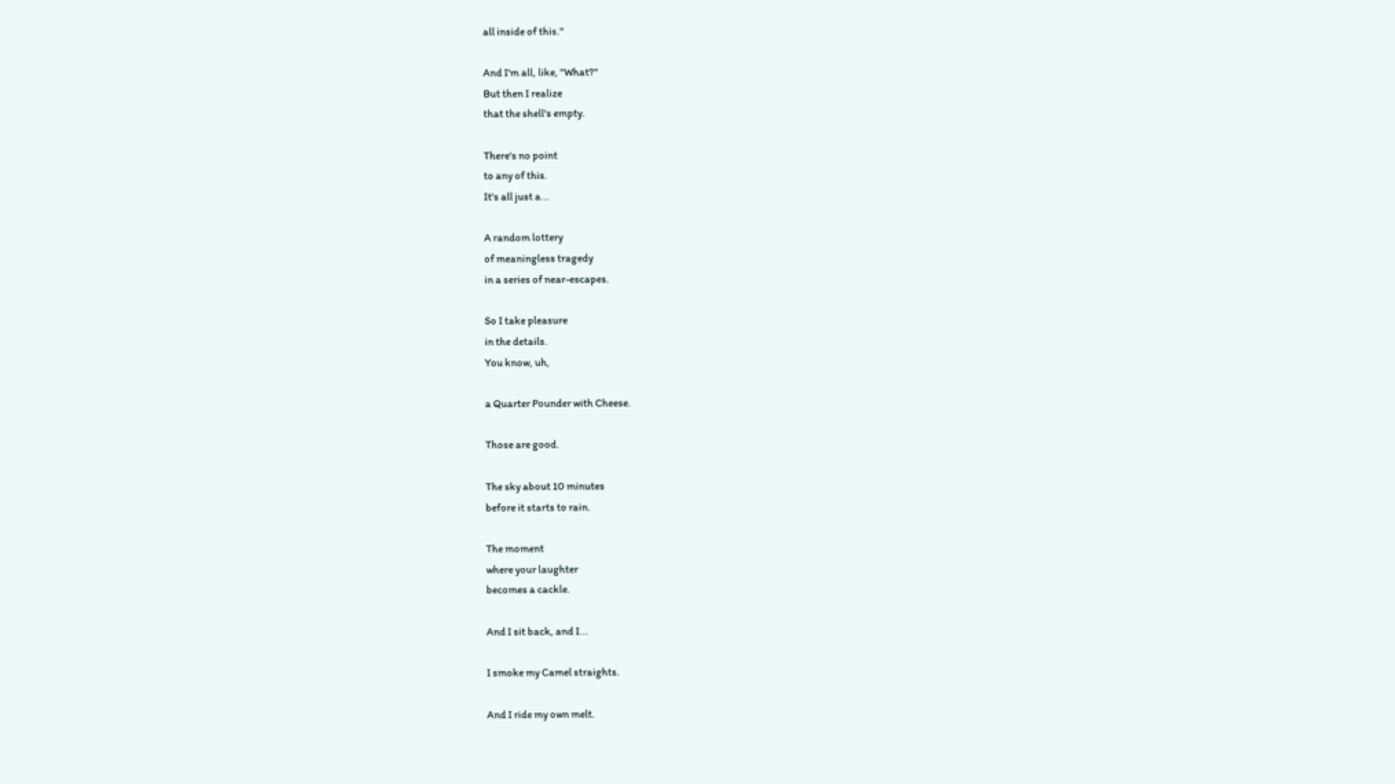all inside of this."

And I'm all, like, "What?"
But then I realize
that the shell's empty.

There's no point
to any of this.
It's all just a...

A random lottery
of meaningless tragedy
in a series of near-escapes.

So I take pleasure
in the details.
You know, uh,

a Quarter Pounder with Cheese.

Those are good.

The sky about 10 minutes
before it starts to rain.

The moment
where your laughter
becomes a cackle.

And I sit back, and I...

I smoke my Camel straights.

And I ride my own melt.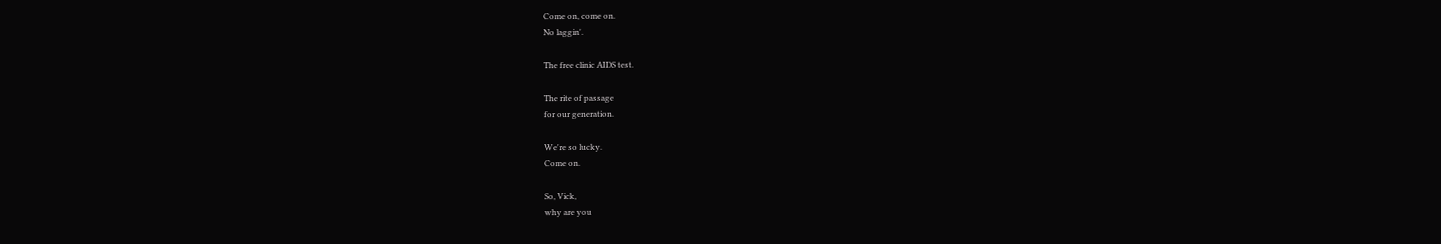Come on, come on.
No laggin'.

The free clinic AIDS test.

The rite of passage
for our generation.

We're so lucky.
Come on.

So, Vick,
why are you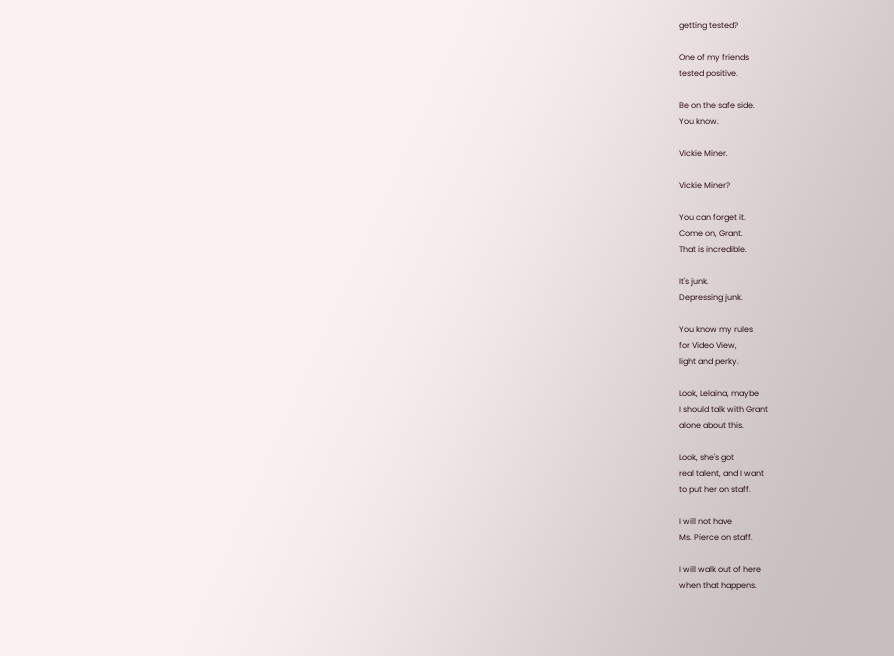getting tested?

One of my friends
tested positive.

Be on the safe side.
You know.

Vickie Miner.

Vickie Miner?

You can forget it.
Come on, Grant.
That is incredible.

It's junk.
Depressing junk.

You know my rules
for Video View,
light and perky.

Look, Lelaina, maybe
I should talk with Grant
alone about this.

Look, she's got
real talent, and I want
to put her on staff.

I will not have
Ms. Pierce on staff.

I will walk out of here
when that happens.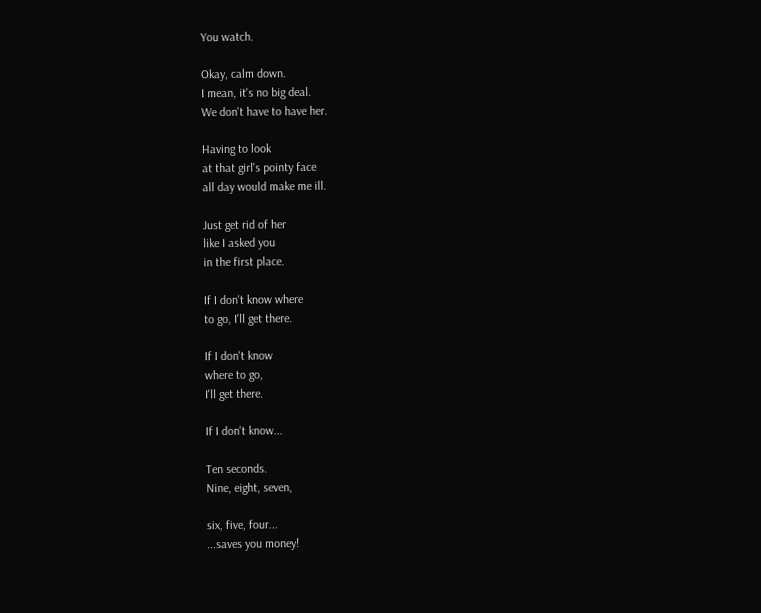You watch.

Okay, calm down.
I mean, it's no big deal.
We don't have to have her.

Having to look
at that girl's pointy face
all day would make me ill.

Just get rid of her
like I asked you
in the first place.

If I don't know where
to go, I'll get there.

If I don't know
where to go,
I'll get there.

If I don't know...

Ten seconds.
Nine, eight, seven,

six, five, four...
...saves you money!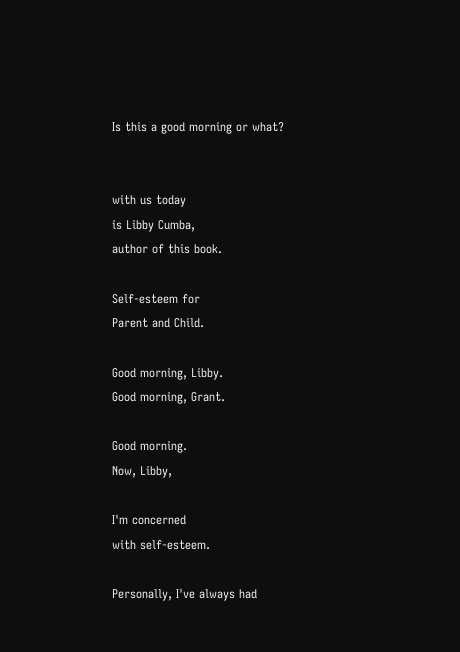Is this a good morning or what?


with us today
is Libby Cumba,
author of this book.

Self-esteem for
Parent and Child.

Good morning, Libby.
Good morning, Grant.

Good morning.
Now, Libby,

I'm concerned
with self-esteem.

Personally, I've always had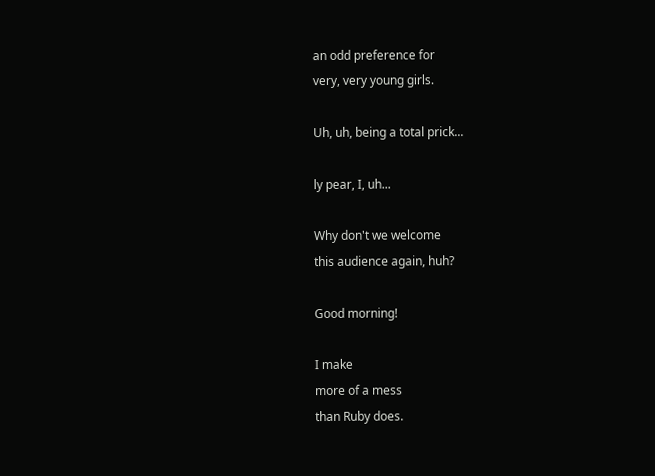an odd preference for
very, very young girls.

Uh, uh, being a total prick...

ly pear, I, uh...

Why don't we welcome
this audience again, huh?

Good morning!

I make
more of a mess
than Ruby does.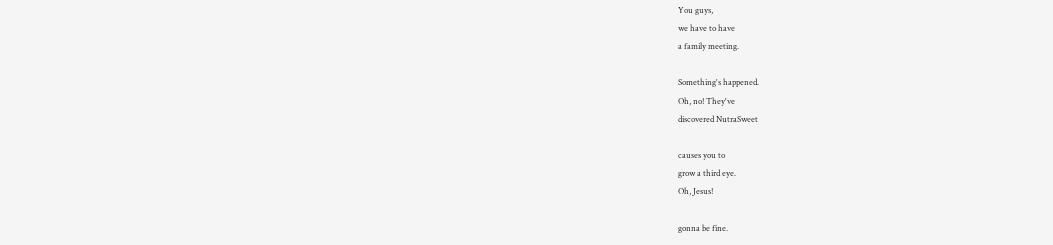You guys,
we have to have
a family meeting.

Something's happened.
Oh, no! They've
discovered NutraSweet

causes you to
grow a third eye.
Oh, Jesus!

gonna be fine.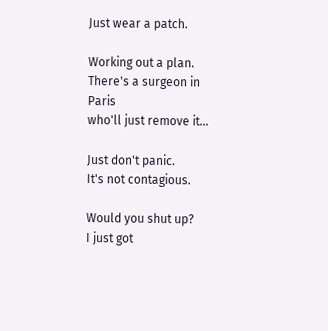Just wear a patch.

Working out a plan.
There's a surgeon in Paris
who'll just remove it...

Just don't panic.
It's not contagious.

Would you shut up?
I just got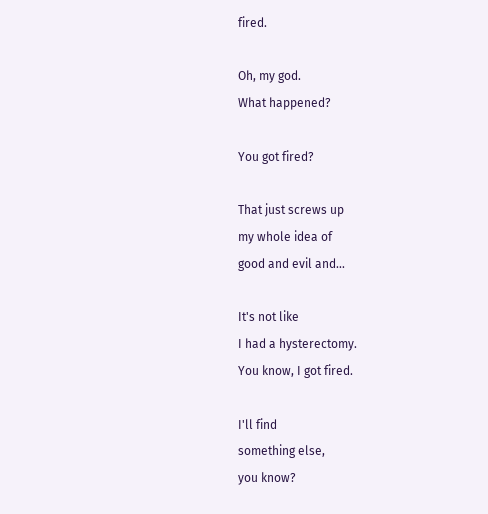fired.

Oh, my god.
What happened?

You got fired?

That just screws up
my whole idea of
good and evil and...

It's not like
I had a hysterectomy.
You know, I got fired.

I'll find
something else,
you know?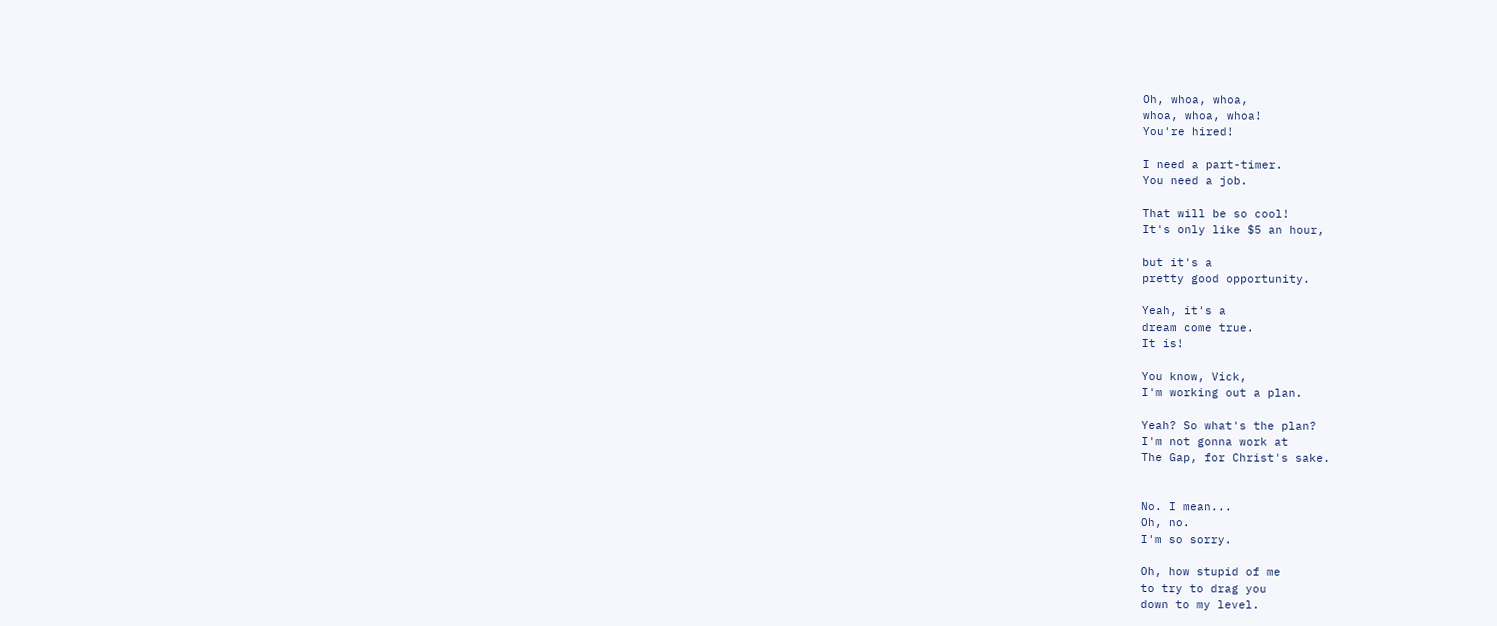Oh, whoa, whoa,
whoa, whoa, whoa!
You're hired!

I need a part-timer.
You need a job.

That will be so cool!
It's only like $5 an hour,

but it's a
pretty good opportunity.

Yeah, it's a
dream come true.
It is!

You know, Vick,
I'm working out a plan.

Yeah? So what's the plan?
I'm not gonna work at
The Gap, for Christ's sake.


No. I mean...
Oh, no.
I'm so sorry.

Oh, how stupid of me
to try to drag you
down to my level.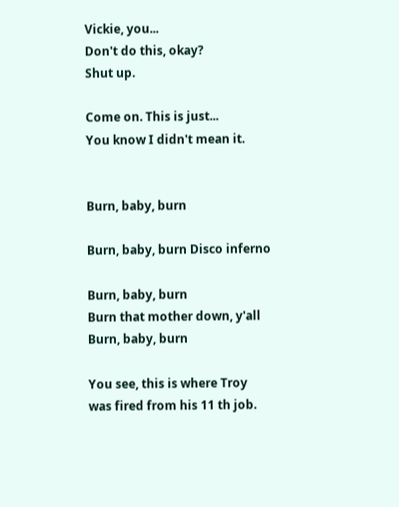Vickie, you...
Don't do this, okay?
Shut up.

Come on. This is just...
You know I didn't mean it.


Burn, baby, burn

Burn, baby, burn Disco inferno

Burn, baby, burn
Burn that mother down, y'all
Burn, baby, burn

You see, this is where Troy
was fired from his 11 th job.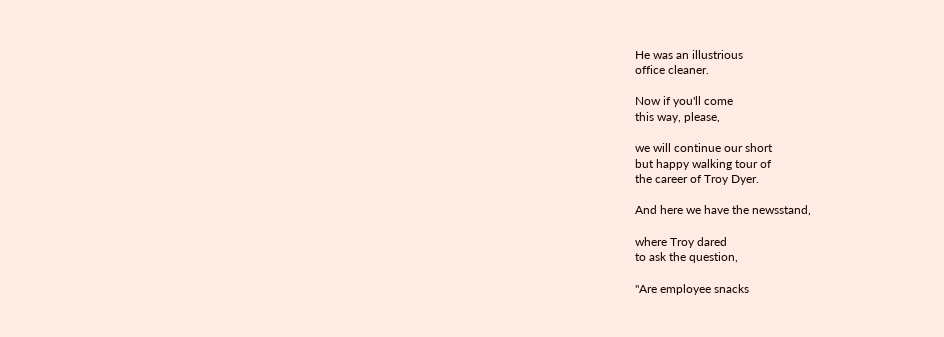He was an illustrious
office cleaner.

Now if you'll come
this way, please,

we will continue our short
but happy walking tour of
the career of Troy Dyer.

And here we have the newsstand,

where Troy dared
to ask the question,

"Are employee snacks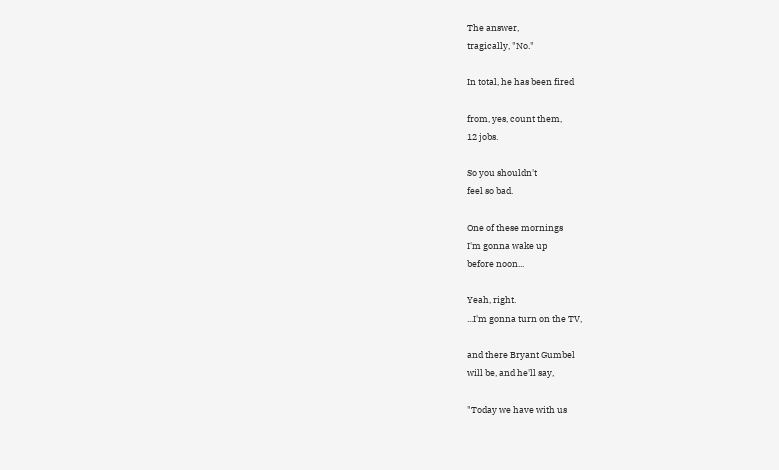The answer,
tragically, "No."

In total, he has been fired

from, yes, count them,
12 jobs.

So you shouldn't
feel so bad.

One of these mornings
I'm gonna wake up
before noon...

Yeah, right.
...I'm gonna turn on the TV,

and there Bryant Gumbel
will be, and he'll say,

"Today we have with us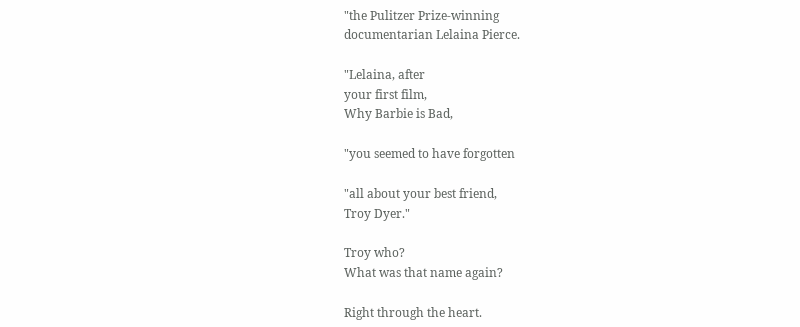"the Pulitzer Prize-winning
documentarian Lelaina Pierce.

"Lelaina, after
your first film,
Why Barbie is Bad,

"you seemed to have forgotten

"all about your best friend,
Troy Dyer."

Troy who?
What was that name again?

Right through the heart.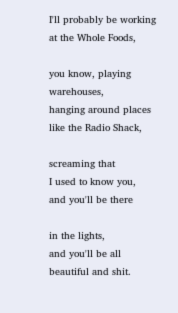I'll probably be working
at the Whole Foods,

you know, playing warehouses,
hanging around places
like the Radio Shack,

screaming that
I used to know you,
and you'll be there

in the lights,
and you'll be all
beautiful and shit.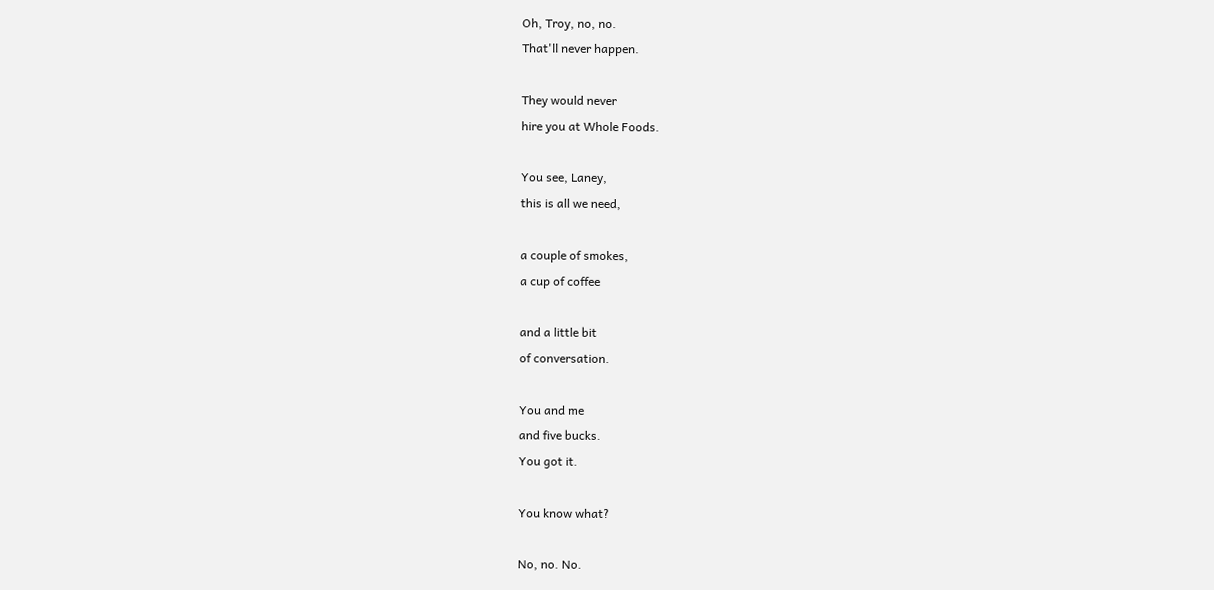Oh, Troy, no, no.
That'll never happen.

They would never
hire you at Whole Foods.

You see, Laney,
this is all we need,

a couple of smokes,
a cup of coffee

and a little bit
of conversation.

You and me
and five bucks.
You got it.

You know what?

No, no. No.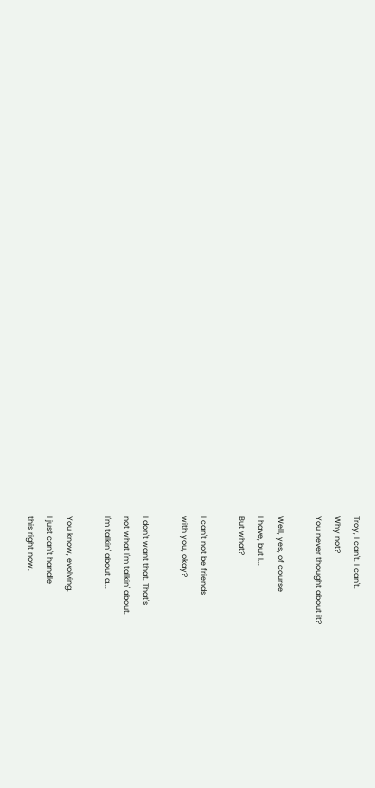Troy, I can't. I can't.
Why not?
You never thought about it?

Well, yes, of course
I have, but I...
But what?

I can't not be friends
with you, okay?

I don't want that. That's
not what I'm talkin' about.
I'm talkin' about a...

You know, evolving.
I just can't handle
this right now.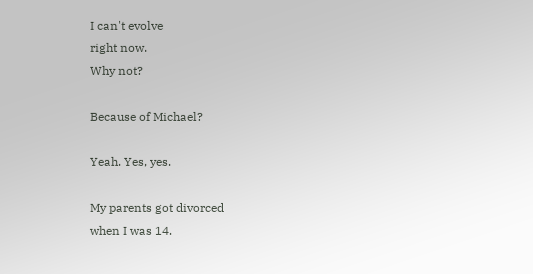I can't evolve
right now.
Why not?

Because of Michael?

Yeah. Yes, yes.

My parents got divorced
when I was 14.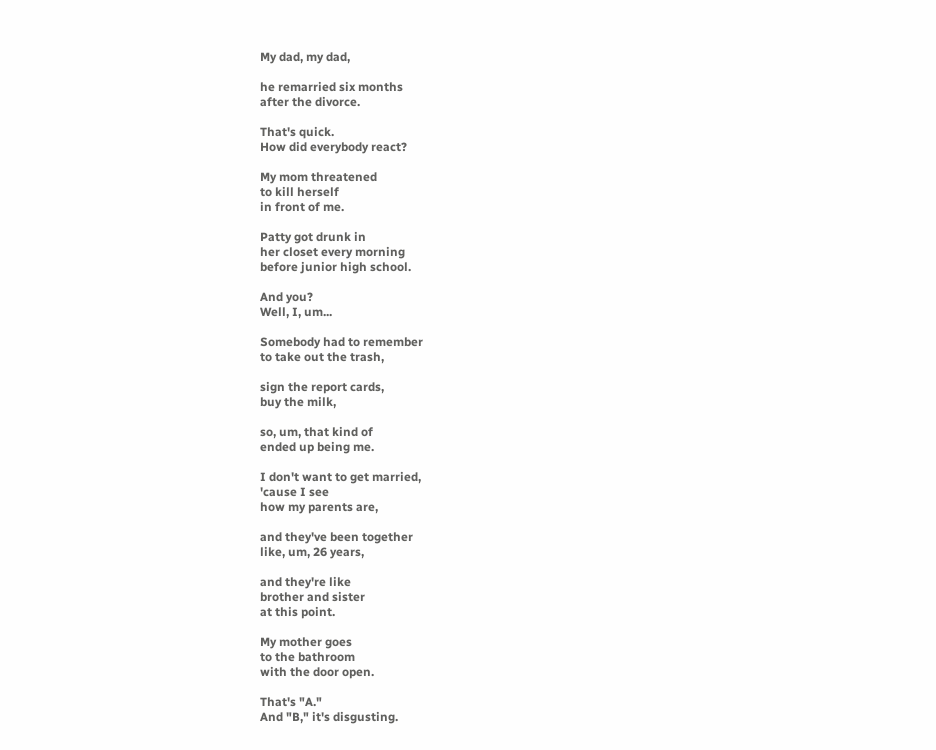My dad, my dad,

he remarried six months
after the divorce.

That's quick.
How did everybody react?

My mom threatened
to kill herself
in front of me.

Patty got drunk in
her closet every morning
before junior high school.

And you?
Well, I, um...

Somebody had to remember
to take out the trash,

sign the report cards,
buy the milk,

so, um, that kind of
ended up being me.

I don't want to get married,
'cause I see
how my parents are,

and they've been together
like, um, 26 years,

and they're like
brother and sister
at this point.

My mother goes
to the bathroom
with the door open.

That's "A."
And "B," it's disgusting.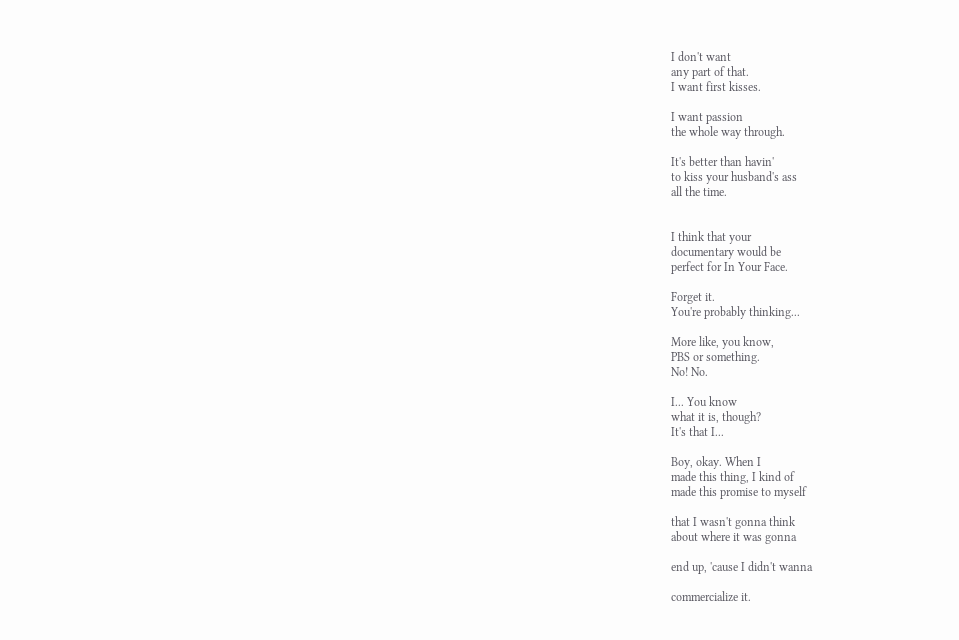I don't want
any part of that.
I want first kisses.

I want passion
the whole way through.

It's better than havin'
to kiss your husband's ass
all the time.


I think that your
documentary would be
perfect for In Your Face.

Forget it.
You're probably thinking...

More like, you know,
PBS or something.
No! No.

I... You know
what it is, though?
It's that I...

Boy, okay. When I
made this thing, I kind of
made this promise to myself

that I wasn't gonna think
about where it was gonna

end up, 'cause I didn't wanna

commercialize it.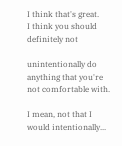I think that's great.
I think you should
definitely not

unintentionally do
anything that you're
not comfortable with.

I mean, not that I
would intentionally...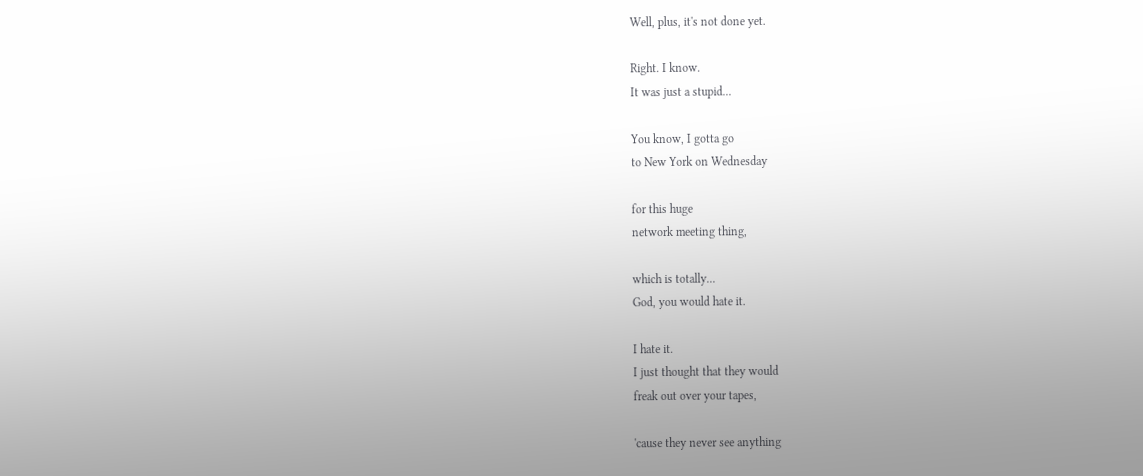Well, plus, it's not done yet.

Right. I know.
It was just a stupid...

You know, I gotta go
to New York on Wednesday

for this huge
network meeting thing,

which is totally...
God, you would hate it.

I hate it.
I just thought that they would
freak out over your tapes,

'cause they never see anything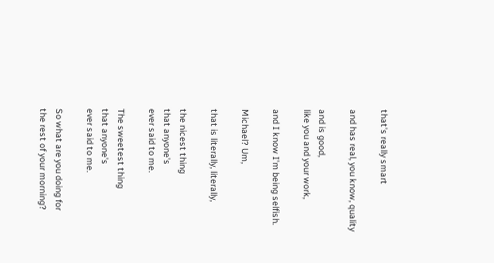that's really smart

and has real, you know, quality

and is good,
like you and your work,

and I know I'm being selfish.

Michael? Um,

that is literally, literally,

the nicest thing
that anyone's
ever said to me.

The sweetest thing
that anyone's
ever said to me.

So what are you doing for
the rest of your morning?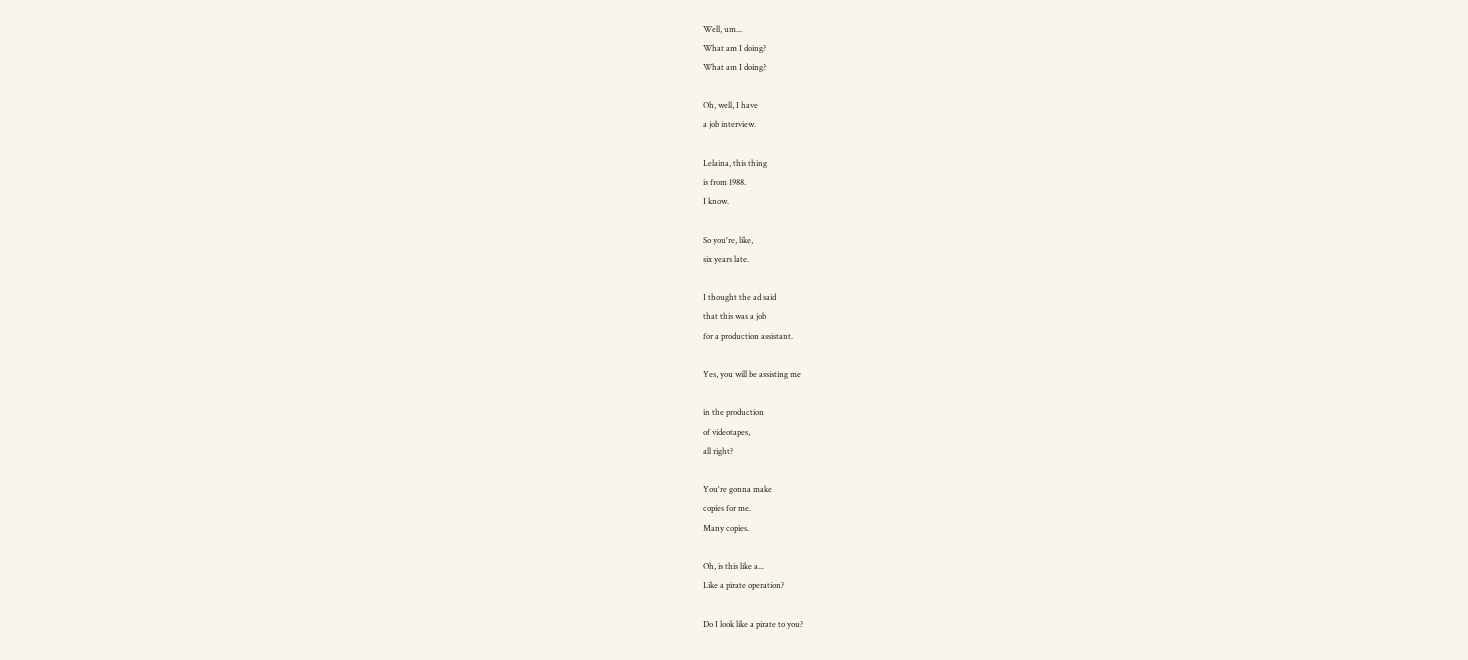Well, um...
What am I doing?
What am I doing?

Oh, well, I have
a job interview.

Lelaina, this thing
is from 1988.
I know.

So you're, like,
six years late.

I thought the ad said
that this was a job
for a production assistant.

Yes, you will be assisting me

in the production
of videotapes,
all right?

You're gonna make
copies for me.
Many copies.

Oh, is this like a...
Like a pirate operation?

Do I look like a pirate to you?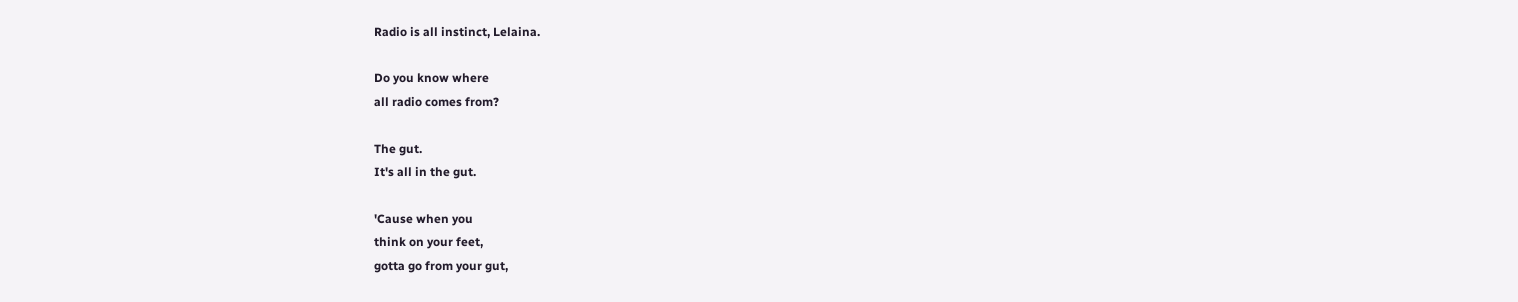Radio is all instinct, Lelaina.

Do you know where
all radio comes from?

The gut.
It's all in the gut.

'Cause when you
think on your feet,
gotta go from your gut,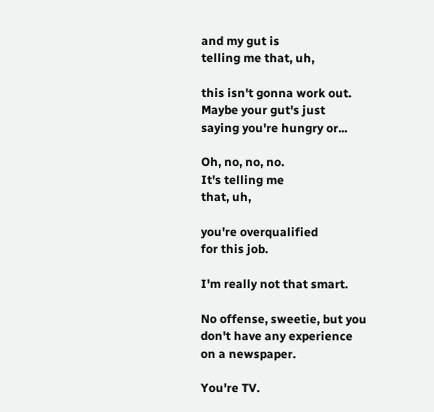and my gut is
telling me that, uh,

this isn't gonna work out.
Maybe your gut's just
saying you're hungry or...

Oh, no, no, no.
It's telling me
that, uh,

you're overqualified
for this job.

I'm really not that smart.

No offense, sweetie, but you
don't have any experience
on a newspaper.

You're TV.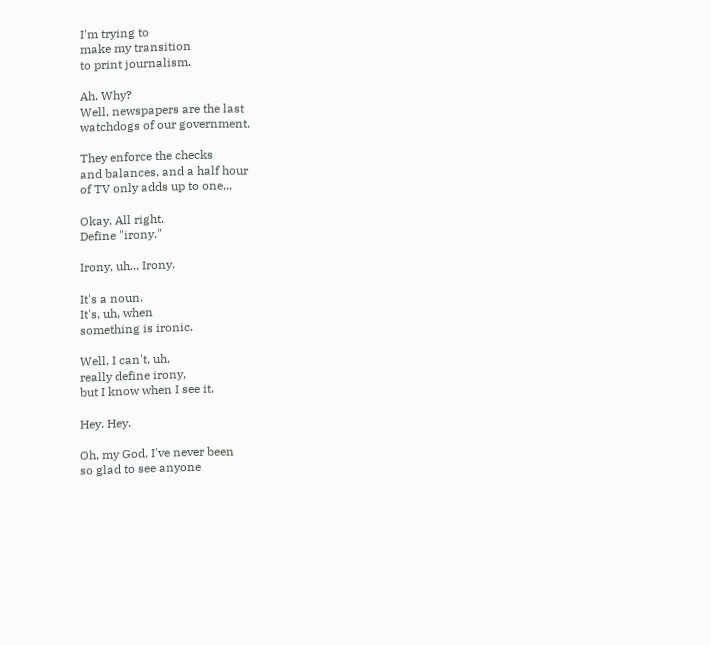I'm trying to
make my transition
to print journalism.

Ah. Why?
Well, newspapers are the last
watchdogs of our government.

They enforce the checks
and balances, and a half hour
of TV only adds up to one...

Okay. All right.
Define "irony."

Irony, uh... Irony.

It's a noun.
It's, uh, when
something is ironic.

Well, I can't, uh,
really define irony,
but I know when I see it.

Hey. Hey.

Oh, my God. I've never been
so glad to see anyone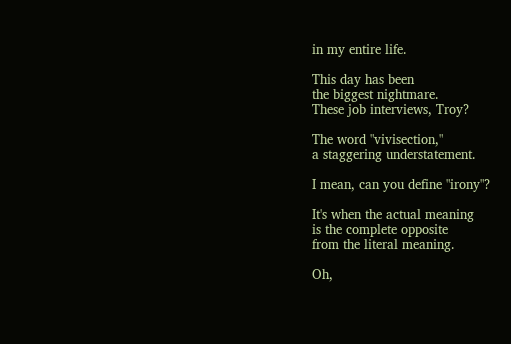in my entire life.

This day has been
the biggest nightmare.
These job interviews, Troy?

The word "vivisection,"
a staggering understatement.

I mean, can you define "irony"?

It's when the actual meaning
is the complete opposite
from the literal meaning.

Oh,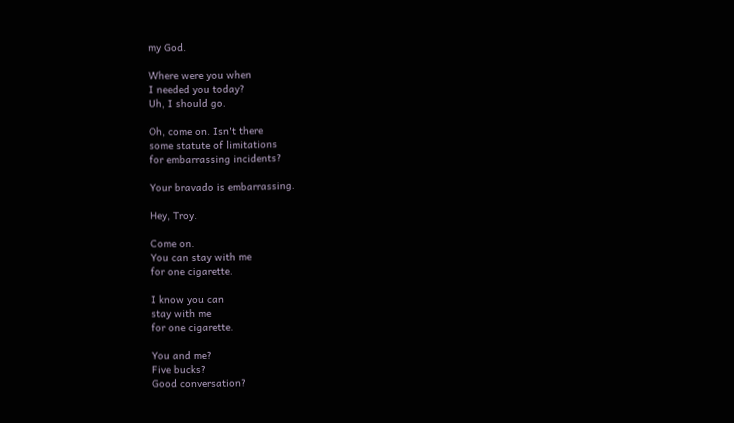my God.

Where were you when
I needed you today?
Uh, I should go.

Oh, come on. Isn't there
some statute of limitations
for embarrassing incidents?

Your bravado is embarrassing.

Hey, Troy.

Come on.
You can stay with me
for one cigarette.

I know you can
stay with me
for one cigarette.

You and me?
Five bucks?
Good conversation?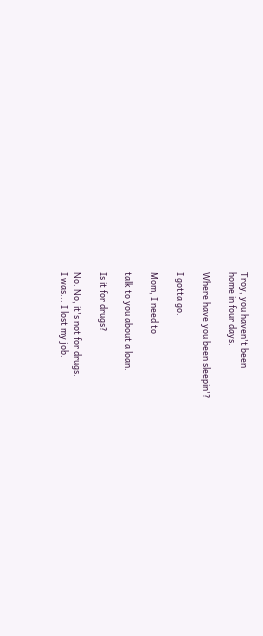Troy, you haven't been
home in four days.

Where have you been sleepin'?

I gotta go.

Mom, I need to

talk to you about a loan.

Is it for drugs?

No. No, it's not for drugs.
I was... I lost my job.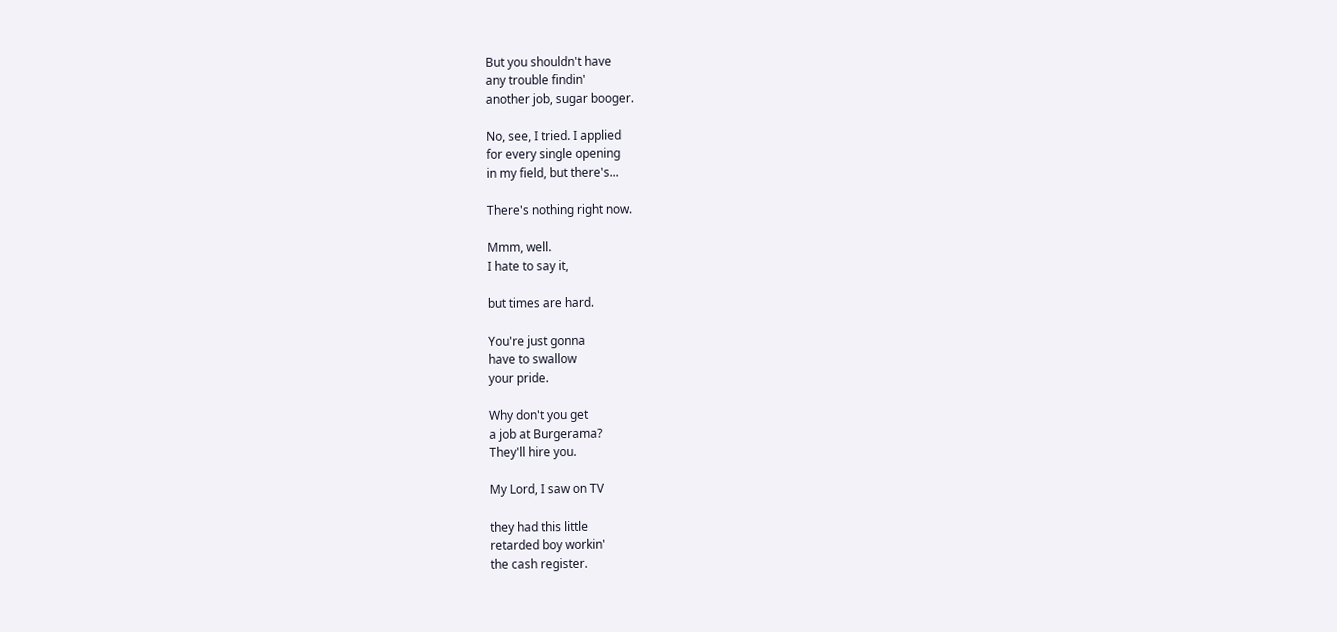But you shouldn't have
any trouble findin'
another job, sugar booger.

No, see, I tried. I applied
for every single opening
in my field, but there's...

There's nothing right now.

Mmm, well.
I hate to say it,

but times are hard.

You're just gonna
have to swallow
your pride.

Why don't you get
a job at Burgerama?
They'll hire you.

My Lord, I saw on TV

they had this little
retarded boy workin'
the cash register.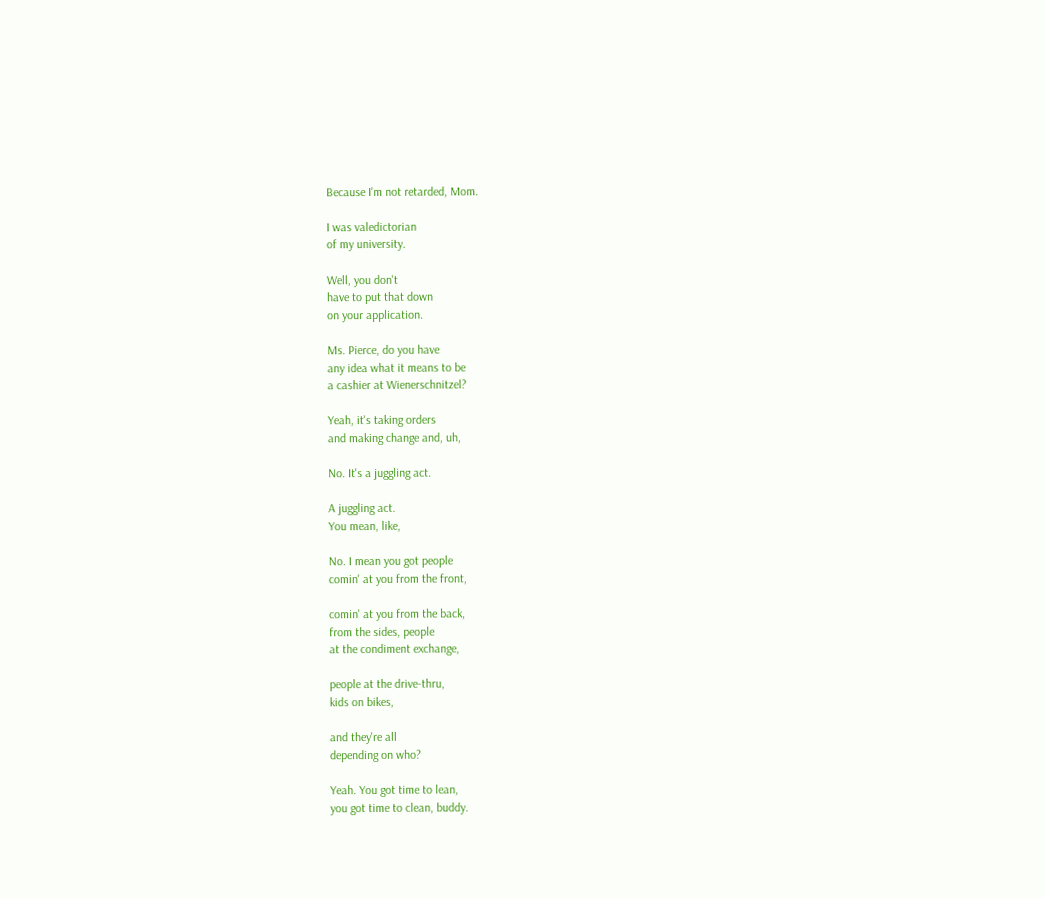Because I'm not retarded, Mom.

I was valedictorian
of my university.

Well, you don't
have to put that down
on your application.

Ms. Pierce, do you have
any idea what it means to be
a cashier at Wienerschnitzel?

Yeah, it's taking orders
and making change and, uh,

No. It's a juggling act.

A juggling act.
You mean, like,

No. I mean you got people
comin' at you from the front,

comin' at you from the back,
from the sides, people
at the condiment exchange,

people at the drive-thru,
kids on bikes,

and they're all
depending on who?

Yeah. You got time to lean,
you got time to clean, buddy.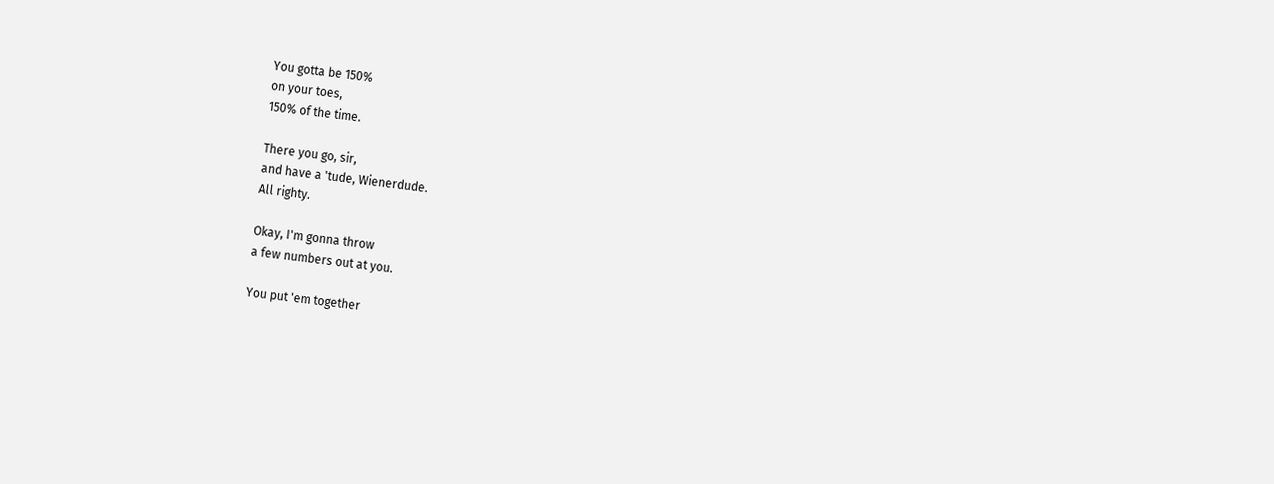You gotta be 150%
on your toes,
150% of the time.

There you go, sir,
and have a 'tude, Wienerdude.
All righty.

Okay, I'm gonna throw
a few numbers out at you.

You put 'em together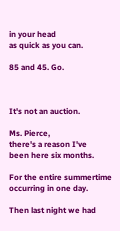in your head
as quick as you can.

85 and 45. Go.



It's not an auction.

Ms. Pierce,
there's a reason I've
been here six months.

For the entire summertime
occurring in one day.

Then last night we had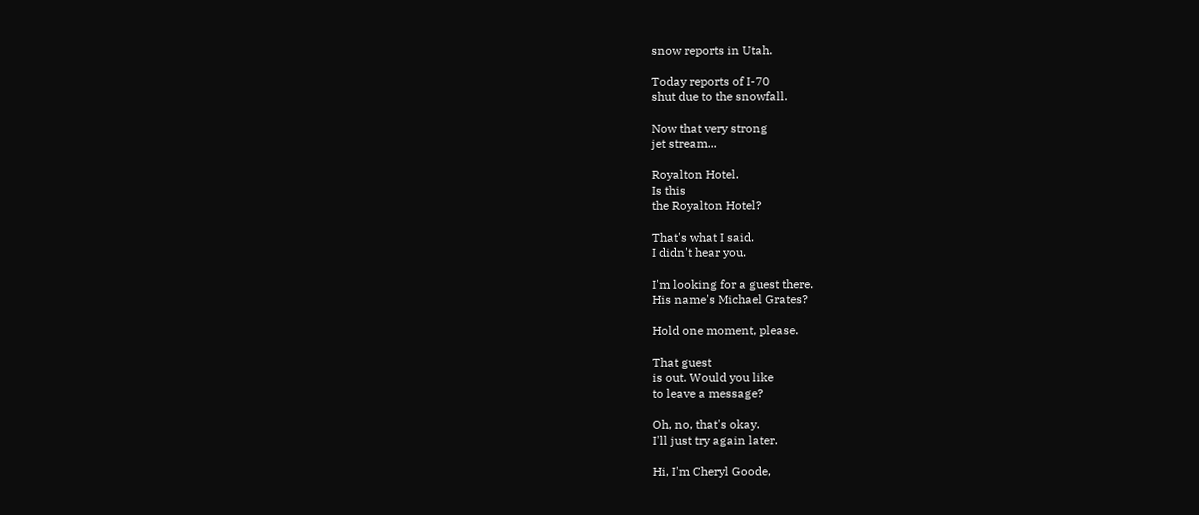snow reports in Utah.

Today reports of I-70
shut due to the snowfall.

Now that very strong
jet stream...

Royalton Hotel.
Is this
the Royalton Hotel?

That's what I said.
I didn't hear you.

I'm looking for a guest there.
His name's Michael Grates?

Hold one moment, please.

That guest
is out. Would you like
to leave a message?

Oh, no, that's okay.
I'll just try again later.

Hi, I'm Cheryl Goode,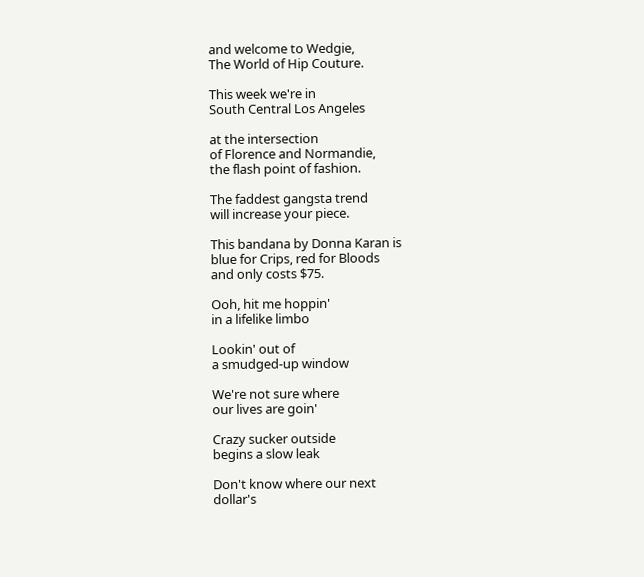and welcome to Wedgie,
The World of Hip Couture.

This week we're in
South Central Los Angeles

at the intersection
of Florence and Normandie,
the flash point of fashion.

The faddest gangsta trend
will increase your piece.

This bandana by Donna Karan is
blue for Crips, red for Bloods
and only costs $75.

Ooh, hit me hoppin'
in a lifelike limbo

Lookin' out of
a smudged-up window

We're not sure where
our lives are goin'

Crazy sucker outside
begins a slow leak

Don't know where our next
dollar's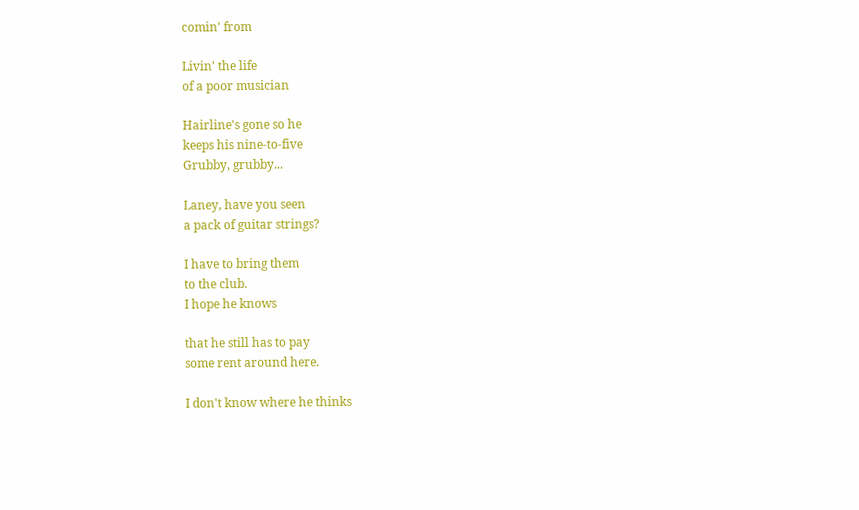comin' from

Livin' the life
of a poor musician

Hairline's gone so he
keeps his nine-to-five
Grubby, grubby...

Laney, have you seen
a pack of guitar strings?

I have to bring them
to the club.
I hope he knows

that he still has to pay
some rent around here.

I don't know where he thinks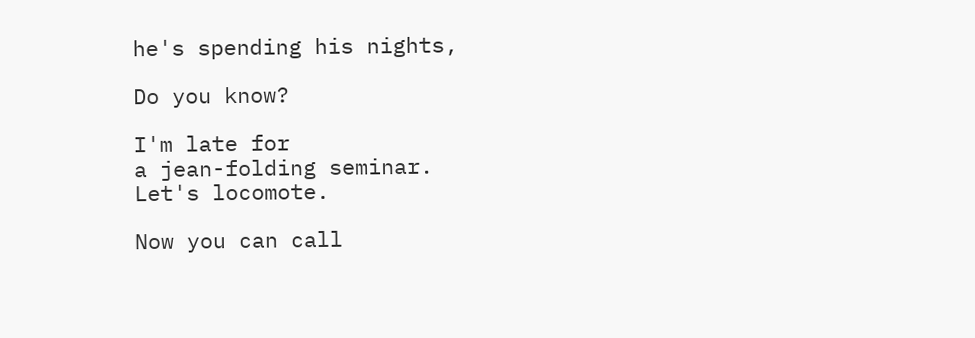he's spending his nights,

Do you know?

I'm late for
a jean-folding seminar.
Let's locomote.

Now you can call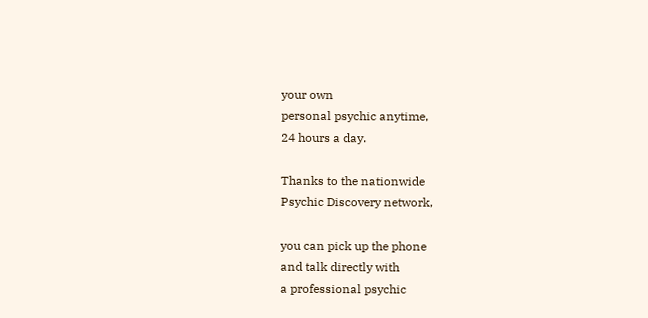your own
personal psychic anytime,
24 hours a day.

Thanks to the nationwide
Psychic Discovery network,

you can pick up the phone
and talk directly with
a professional psychic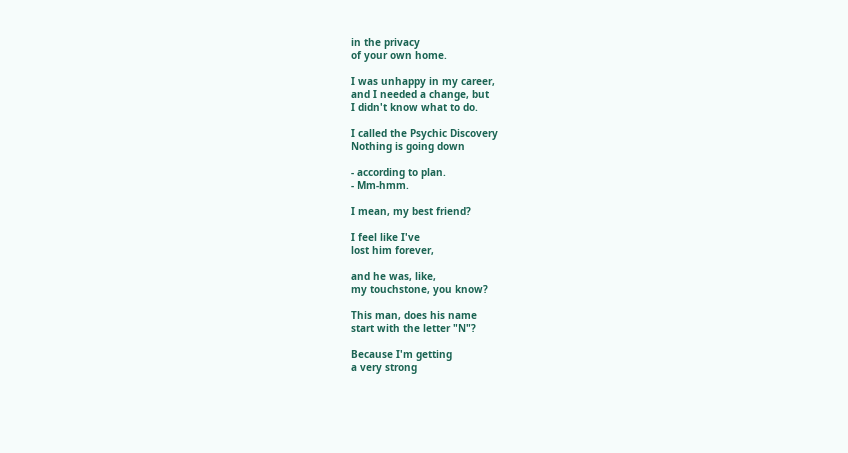in the privacy
of your own home.

I was unhappy in my career,
and I needed a change, but
I didn't know what to do.

I called the Psychic Discovery
Nothing is going down

- according to plan.
- Mm-hmm.

I mean, my best friend?

I feel like I've
lost him forever,

and he was, like,
my touchstone, you know?

This man, does his name
start with the letter "N"?

Because I'm getting
a very strong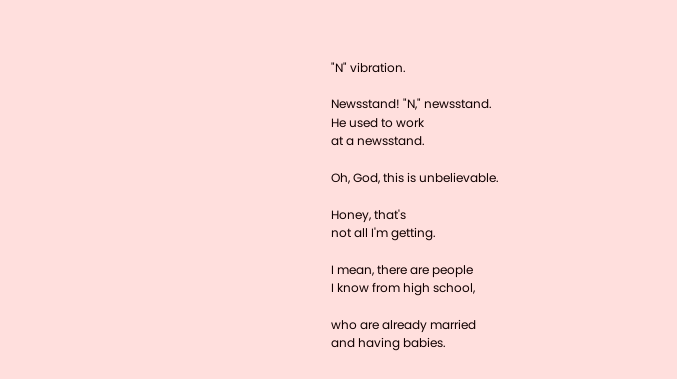"N" vibration.

Newsstand! "N," newsstand.
He used to work
at a newsstand.

Oh, God, this is unbelievable.

Honey, that's
not all I'm getting.

I mean, there are people
I know from high school,

who are already married
and having babies.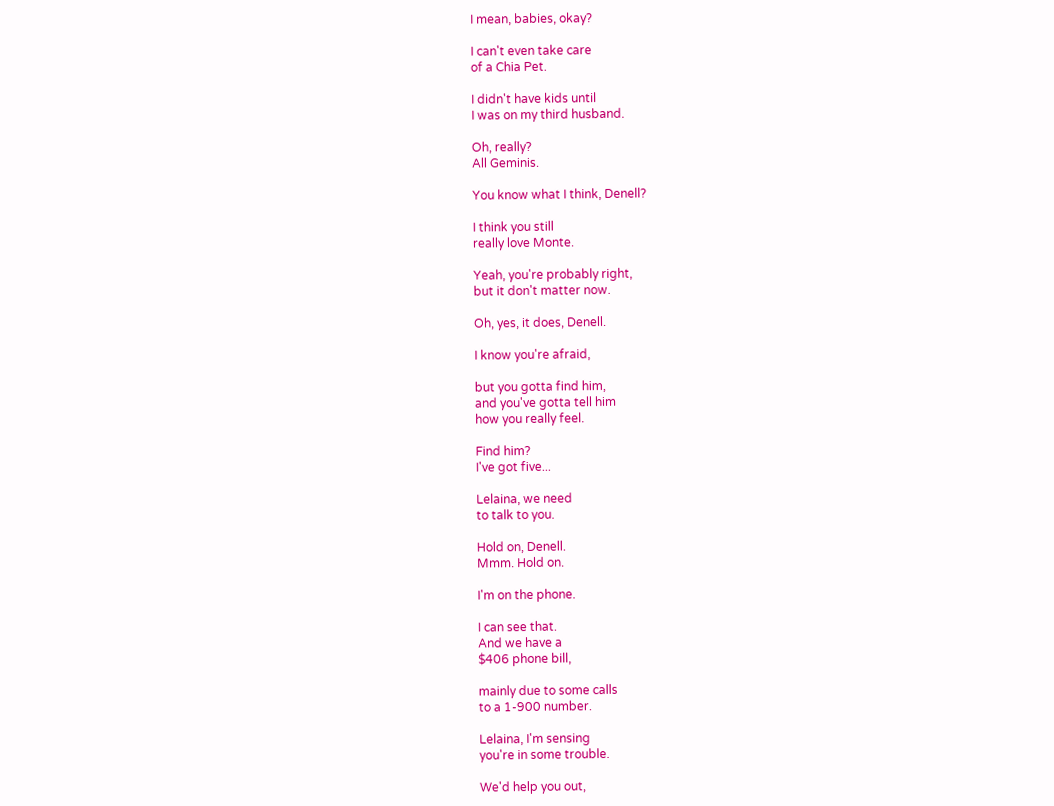I mean, babies, okay?

I can't even take care
of a Chia Pet.

I didn't have kids until
I was on my third husband.

Oh, really?
All Geminis.

You know what I think, Denell?

I think you still
really love Monte.

Yeah, you're probably right,
but it don't matter now.

Oh, yes, it does, Denell.

I know you're afraid,

but you gotta find him,
and you've gotta tell him
how you really feel.

Find him?
I've got five...

Lelaina, we need
to talk to you.

Hold on, Denell.
Mmm. Hold on.

I'm on the phone.

I can see that.
And we have a
$406 phone bill,

mainly due to some calls
to a 1-900 number.

Lelaina, I'm sensing
you're in some trouble.

We'd help you out,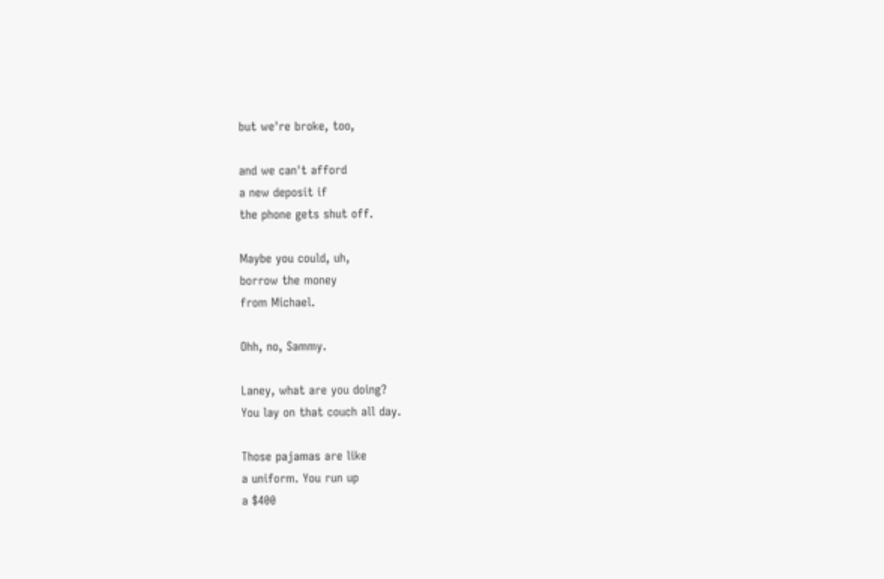but we're broke, too,

and we can't afford
a new deposit if
the phone gets shut off.

Maybe you could, uh,
borrow the money
from Michael.

Ohh, no, Sammy.

Laney, what are you doing?
You lay on that couch all day.

Those pajamas are like
a uniform. You run up
a $400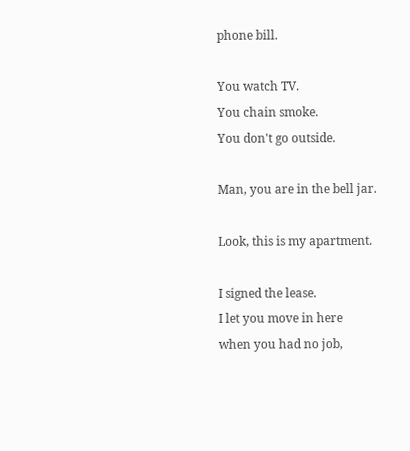phone bill.

You watch TV.
You chain smoke.
You don't go outside.

Man, you are in the bell jar.

Look, this is my apartment.

I signed the lease.
I let you move in here
when you had no job,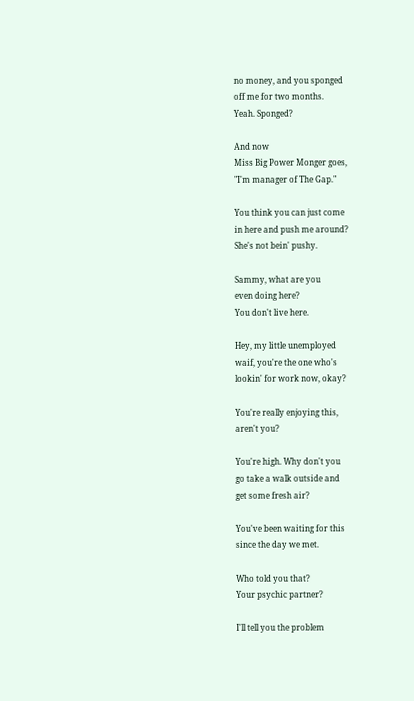no money, and you sponged
off me for two months.
Yeah. Sponged?

And now
Miss Big Power Monger goes,
"I'm manager of The Gap."

You think you can just come
in here and push me around?
She's not bein' pushy.

Sammy, what are you
even doing here?
You don't live here.

Hey, my little unemployed
waif, you're the one who's
lookin' for work now, okay?

You're really enjoying this,
aren't you?

You're high. Why don't you
go take a walk outside and
get some fresh air?

You've been waiting for this
since the day we met.

Who told you that?
Your psychic partner?

I'll tell you the problem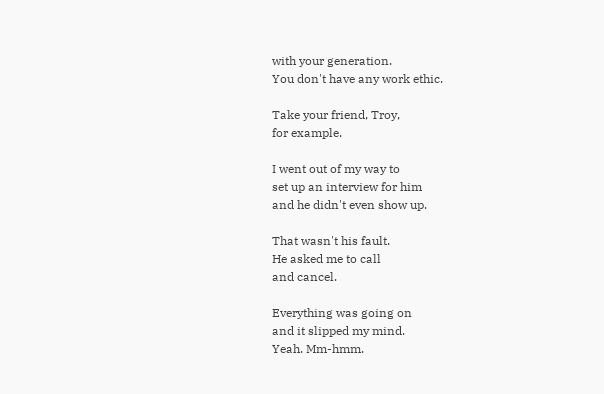with your generation.
You don't have any work ethic.

Take your friend, Troy,
for example.

I went out of my way to
set up an interview for him
and he didn't even show up.

That wasn't his fault.
He asked me to call
and cancel.

Everything was going on
and it slipped my mind.
Yeah. Mm-hmm.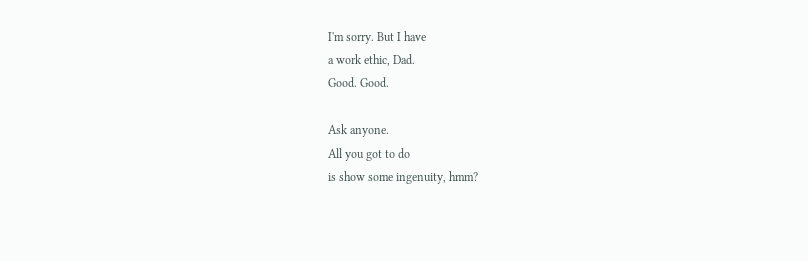I'm sorry. But I have
a work ethic, Dad.
Good. Good.

Ask anyone.
All you got to do
is show some ingenuity, hmm?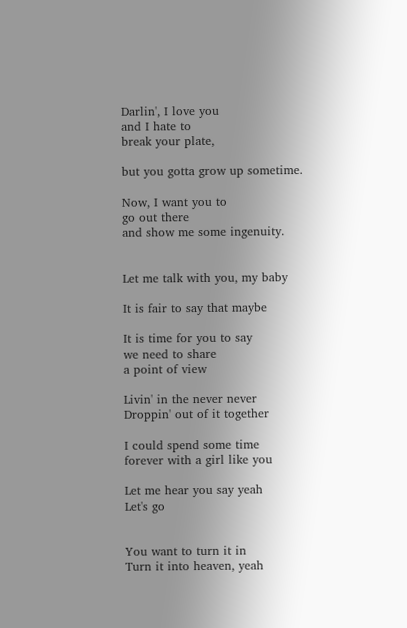Darlin', I love you
and I hate to
break your plate,

but you gotta grow up sometime.

Now, I want you to
go out there
and show me some ingenuity.


Let me talk with you, my baby

It is fair to say that maybe

It is time for you to say
we need to share
a point of view

Livin' in the never never
Droppin' out of it together

I could spend some time
forever with a girl like you

Let me hear you say yeah
Let's go


You want to turn it in
Turn it into heaven, yeah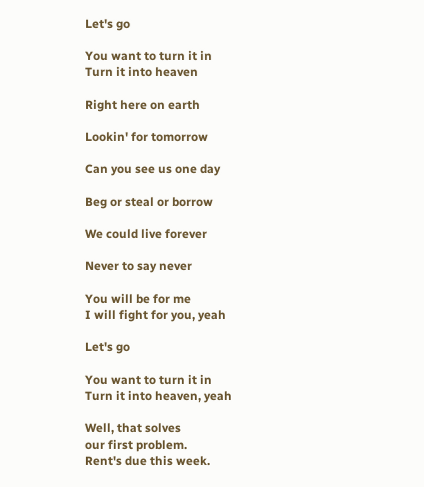Let's go

You want to turn it in
Turn it into heaven

Right here on earth

Lookin' for tomorrow

Can you see us one day

Beg or steal or borrow

We could live forever

Never to say never

You will be for me
I will fight for you, yeah

Let's go

You want to turn it in
Turn it into heaven, yeah

Well, that solves
our first problem.
Rent's due this week.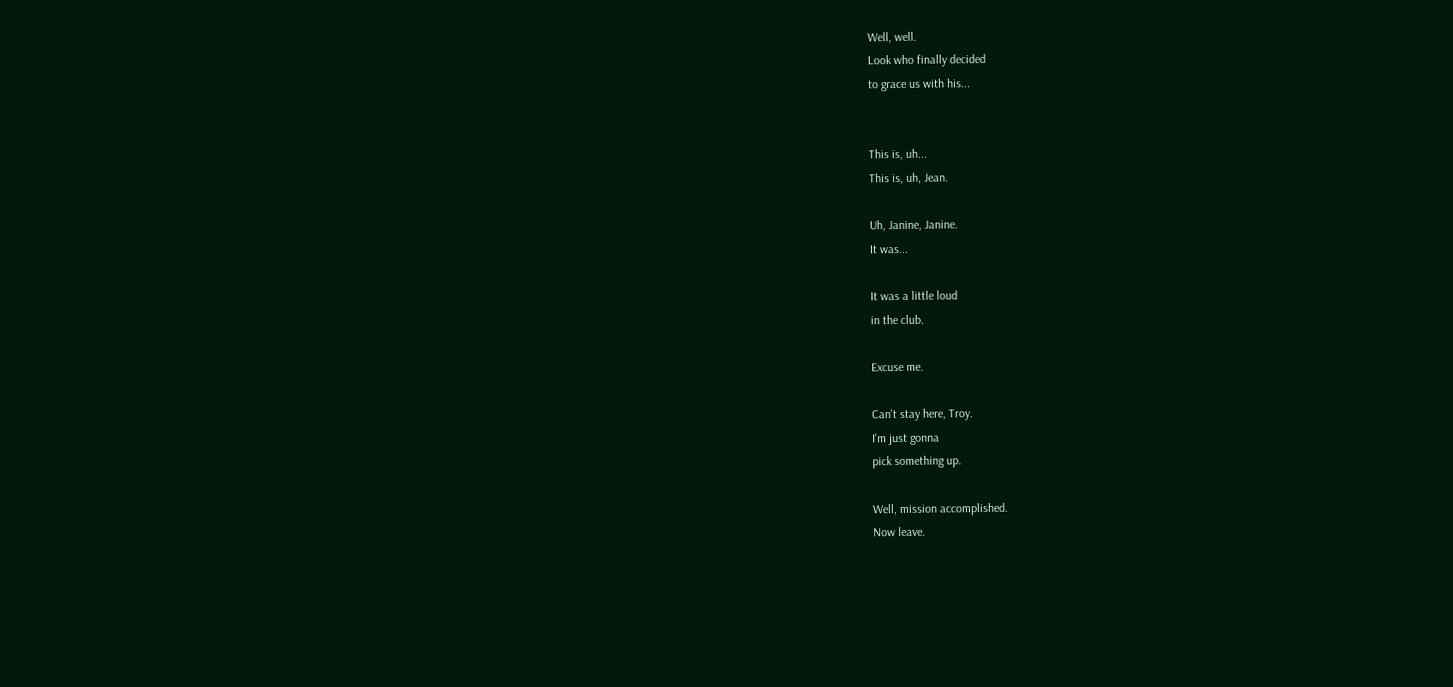Well, well.
Look who finally decided
to grace us with his...


This is, uh...
This is, uh, Jean.

Uh, Janine, Janine.
It was...

It was a little loud
in the club.

Excuse me.

Can't stay here, Troy.
I'm just gonna
pick something up.

Well, mission accomplished.
Now leave.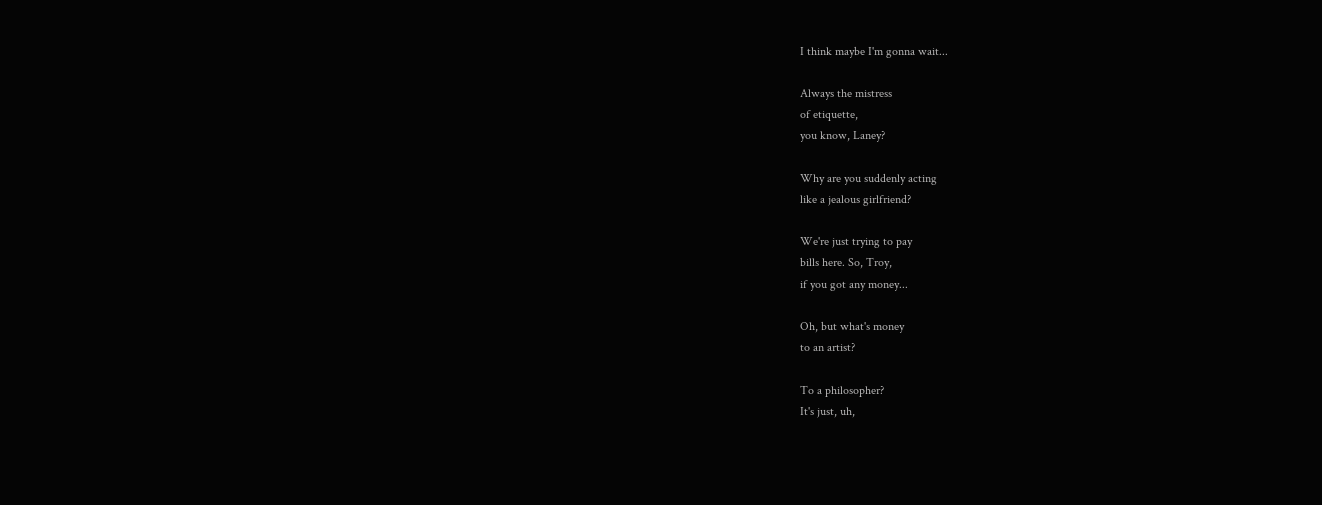I think maybe I'm gonna wait...

Always the mistress
of etiquette,
you know, Laney?

Why are you suddenly acting
like a jealous girlfriend?

We're just trying to pay
bills here. So, Troy,
if you got any money...

Oh, but what's money
to an artist?

To a philosopher?
It's just, uh,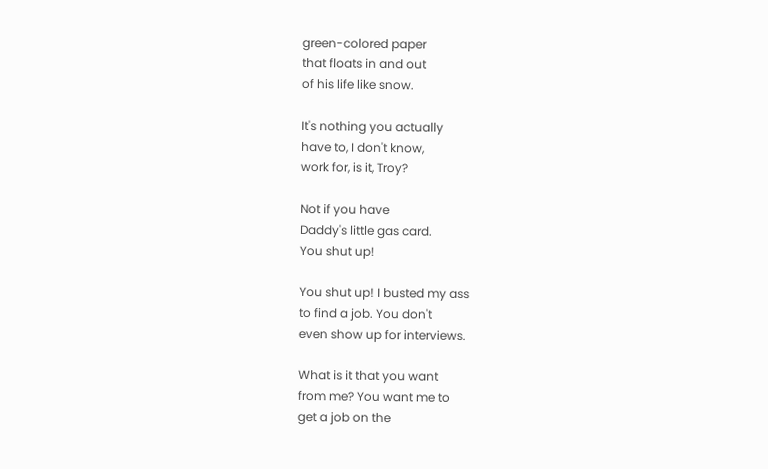green-colored paper
that floats in and out
of his life like snow.

It's nothing you actually
have to, I don't know,
work for, is it, Troy?

Not if you have
Daddy's little gas card.
You shut up!

You shut up! I busted my ass
to find a job. You don't
even show up for interviews.

What is it that you want
from me? You want me to
get a job on the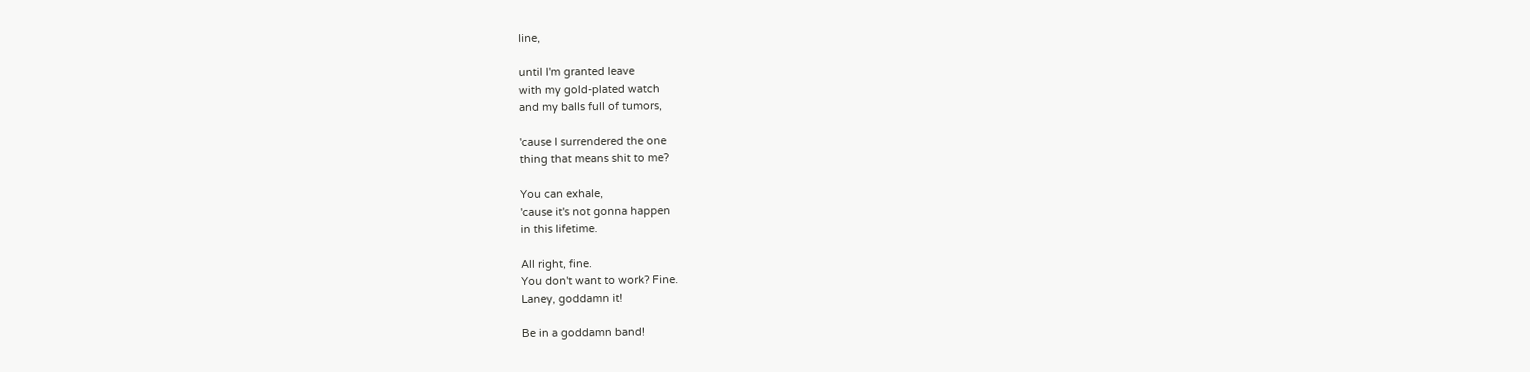line,

until I'm granted leave
with my gold-plated watch
and my balls full of tumors,

'cause I surrendered the one
thing that means shit to me?

You can exhale,
'cause it's not gonna happen
in this lifetime.

All right, fine.
You don't want to work? Fine.
Laney, goddamn it!

Be in a goddamn band!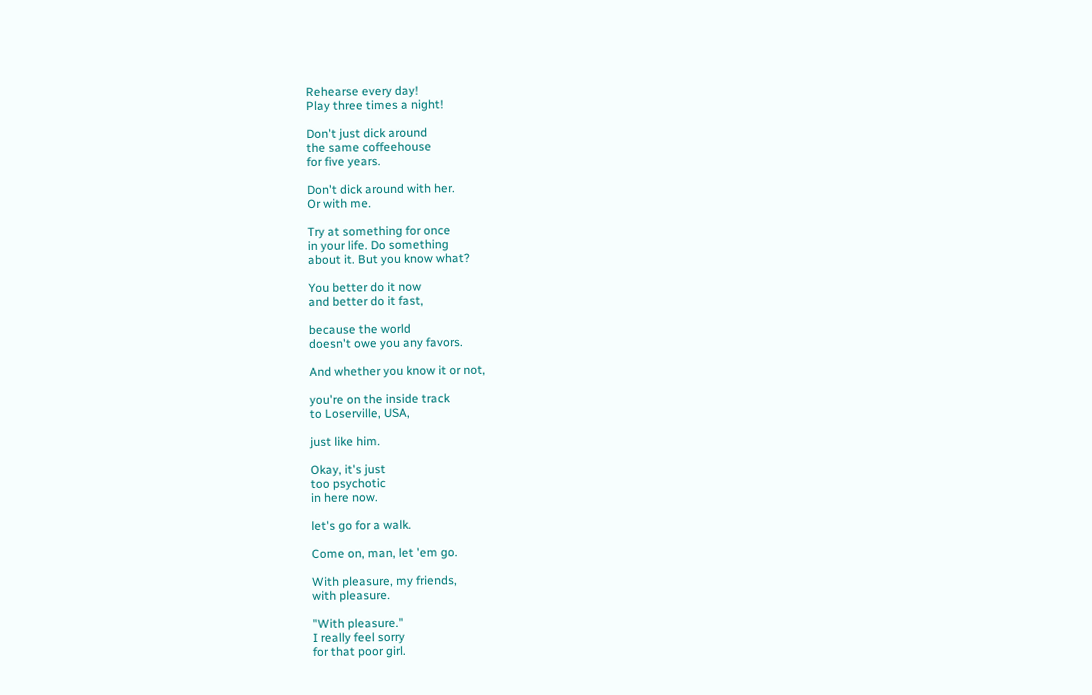Rehearse every day!
Play three times a night!

Don't just dick around
the same coffeehouse
for five years.

Don't dick around with her.
Or with me.

Try at something for once
in your life. Do something
about it. But you know what?

You better do it now
and better do it fast,

because the world
doesn't owe you any favors.

And whether you know it or not,

you're on the inside track
to Loserville, USA,

just like him.

Okay, it's just
too psychotic
in here now.

let's go for a walk.

Come on, man, let 'em go.

With pleasure, my friends,
with pleasure.

"With pleasure."
I really feel sorry
for that poor girl.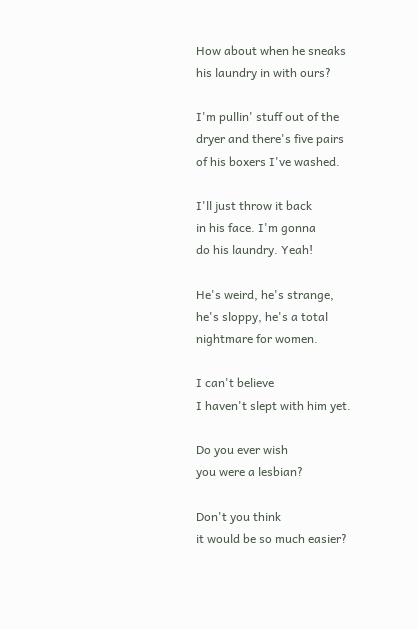How about when he sneaks
his laundry in with ours?

I'm pullin' stuff out of the
dryer and there's five pairs
of his boxers I've washed.

I'll just throw it back
in his face. I'm gonna
do his laundry. Yeah!

He's weird, he's strange,
he's sloppy, he's a total
nightmare for women.

I can't believe
I haven't slept with him yet.

Do you ever wish
you were a lesbian?

Don't you think
it would be so much easier?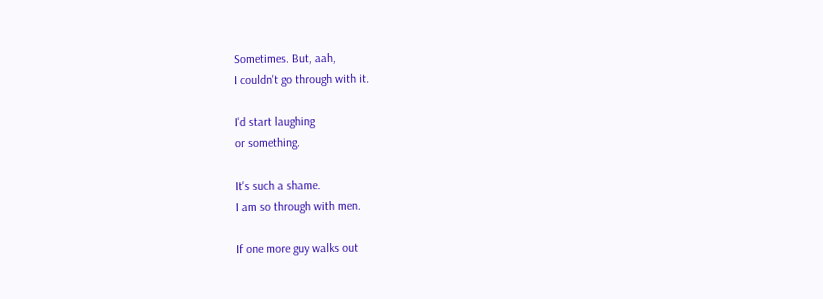Sometimes. But, aah,
I couldn't go through with it.

I'd start laughing
or something.

It's such a shame.
I am so through with men.

If one more guy walks out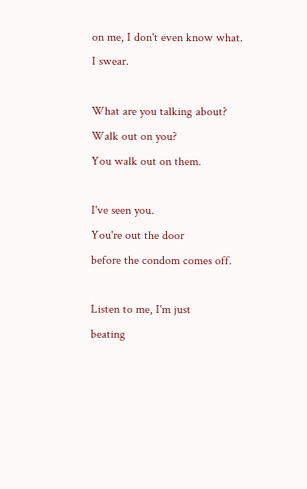on me, I don't even know what.
I swear.

What are you talking about?
Walk out on you?
You walk out on them.

I've seen you.
You're out the door
before the condom comes off.

Listen to me, I'm just
beating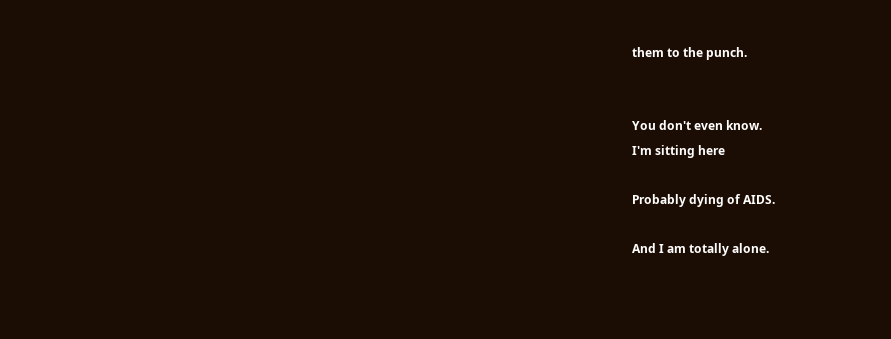them to the punch.


You don't even know.
I'm sitting here

Probably dying of AIDS.

And I am totally alone.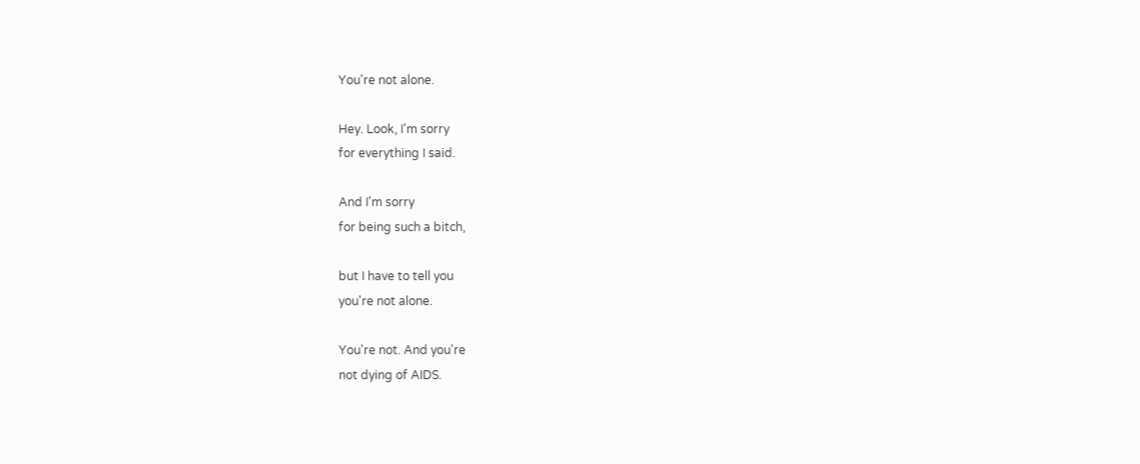You're not alone.

Hey. Look, I'm sorry
for everything I said.

And I'm sorry
for being such a bitch,

but I have to tell you
you're not alone.

You're not. And you're
not dying of AIDS.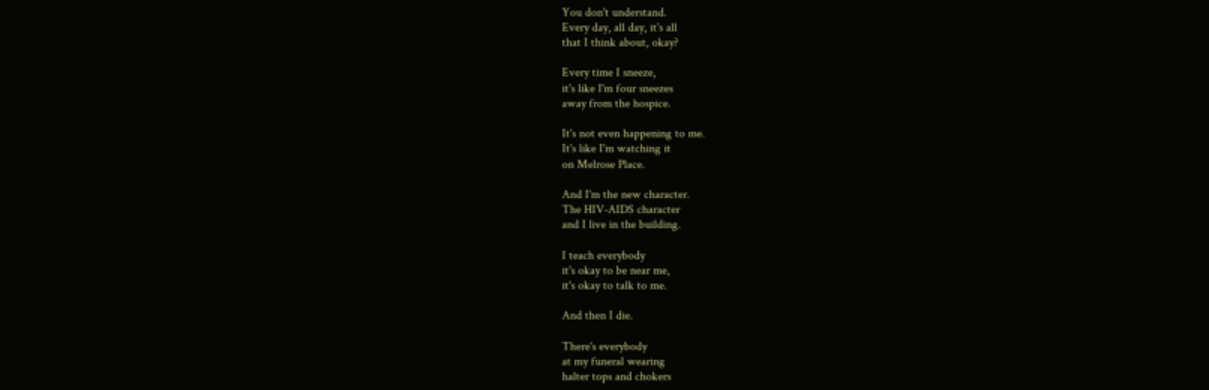You don't understand.
Every day, all day, it's all
that I think about, okay?

Every time I sneeze,
it's like I'm four sneezes
away from the hospice.

It's not even happening to me.
It's like I'm watching it
on Melrose Place.

And I'm the new character.
The HIV-AIDS character
and I live in the building.

I teach everybody
it's okay to be near me,
it's okay to talk to me.

And then I die.

There's everybody
at my funeral wearing
halter tops and chokers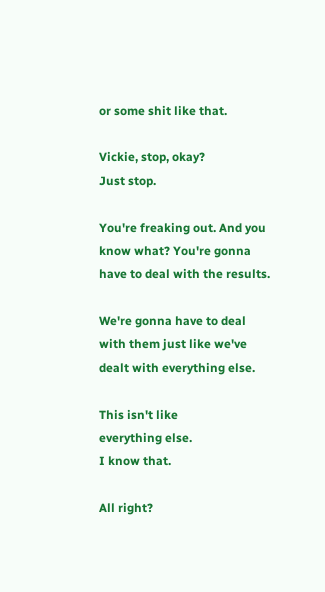or some shit like that.

Vickie, stop, okay?
Just stop.

You're freaking out. And you
know what? You're gonna
have to deal with the results.

We're gonna have to deal
with them just like we've
dealt with everything else.

This isn't like
everything else.
I know that.

All right?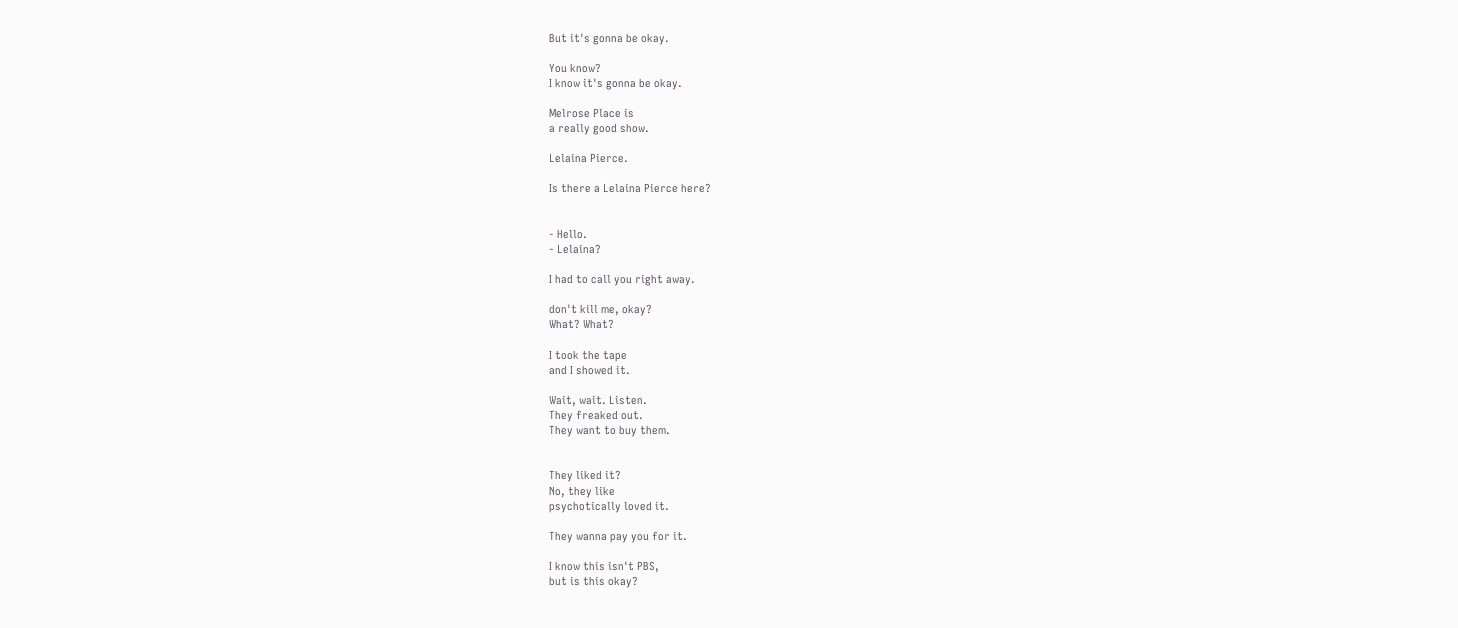But it's gonna be okay.

You know?
I know it's gonna be okay.

Melrose Place is
a really good show.

Lelaina Pierce.

Is there a Lelaina Pierce here?


- Hello.
- Lelaina?

I had to call you right away.

don't kill me, okay?
What? What?

I took the tape
and I showed it.

Wait, wait. Listen.
They freaked out.
They want to buy them.


They liked it?
No, they like
psychotically loved it.

They wanna pay you for it.

I know this isn't PBS,
but is this okay?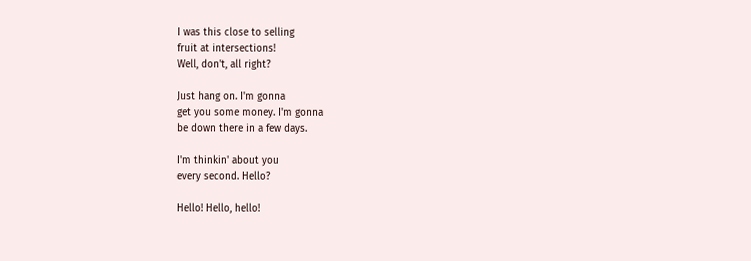I was this close to selling
fruit at intersections!
Well, don't, all right?

Just hang on. I'm gonna
get you some money. I'm gonna
be down there in a few days.

I'm thinkin' about you
every second. Hello?

Hello! Hello, hello!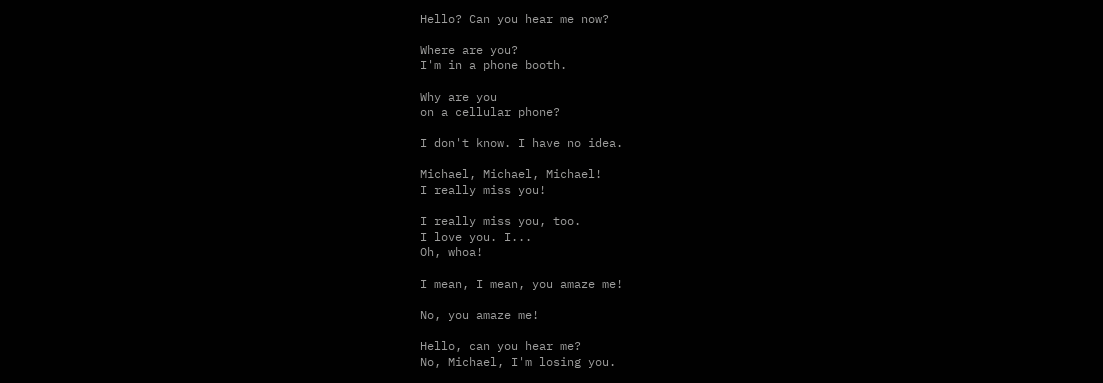Hello? Can you hear me now?

Where are you?
I'm in a phone booth.

Why are you
on a cellular phone?

I don't know. I have no idea.

Michael, Michael, Michael!
I really miss you!

I really miss you, too.
I love you. I...
Oh, whoa!

I mean, I mean, you amaze me!

No, you amaze me!

Hello, can you hear me?
No, Michael, I'm losing you.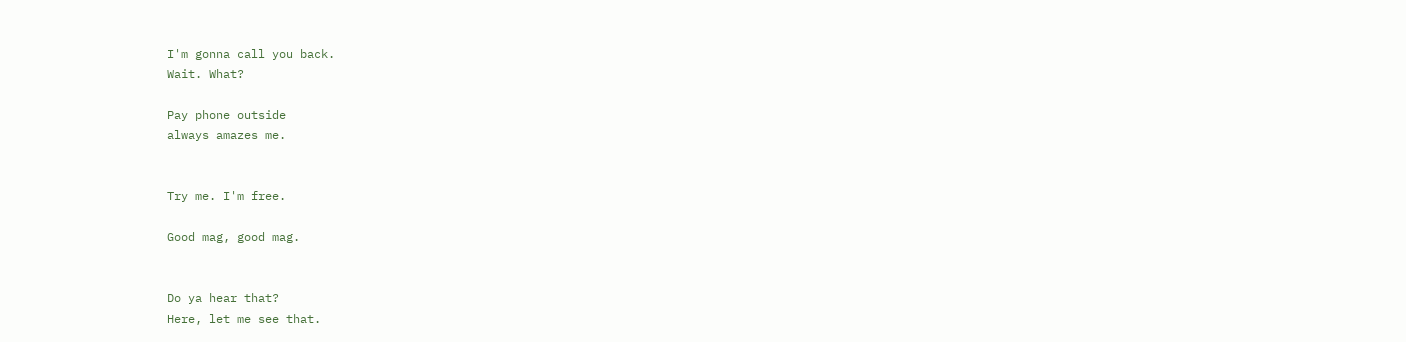I'm gonna call you back.
Wait. What?

Pay phone outside
always amazes me.


Try me. I'm free.

Good mag, good mag.


Do ya hear that?
Here, let me see that.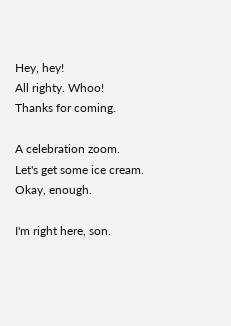Hey, hey!
All righty. Whoo!
Thanks for coming.

A celebration zoom.
Let's get some ice cream.
Okay, enough.

I'm right here, son.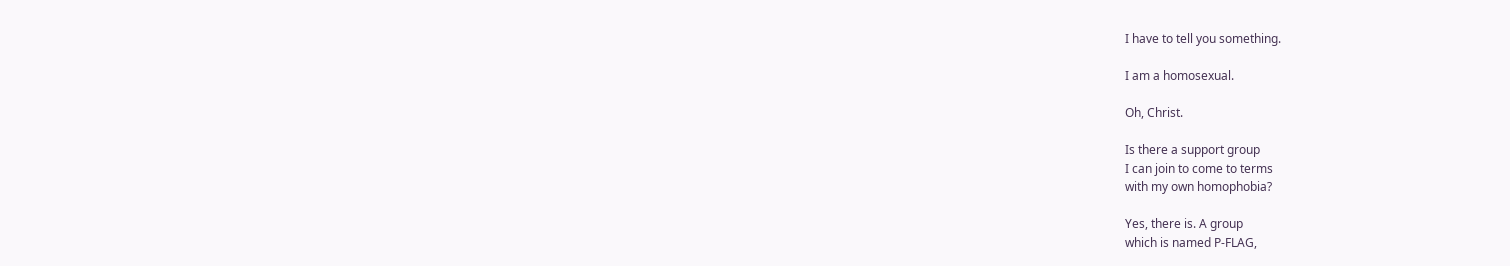I have to tell you something.

I am a homosexual.

Oh, Christ.

Is there a support group
I can join to come to terms
with my own homophobia?

Yes, there is. A group
which is named P-FLAG,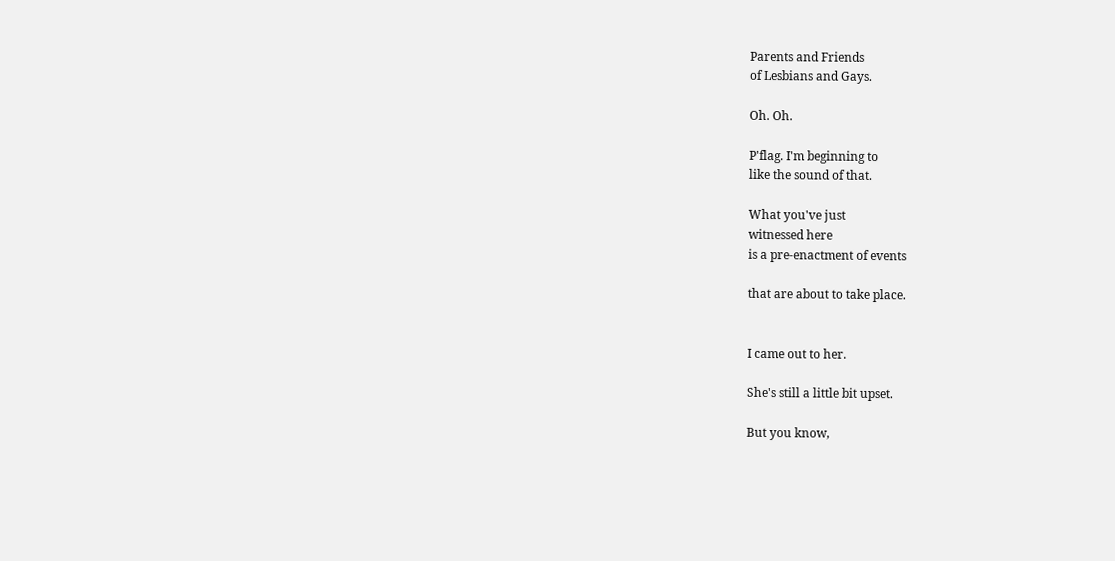Parents and Friends
of Lesbians and Gays.

Oh. Oh.

P'flag. I'm beginning to
like the sound of that.

What you've just
witnessed here
is a pre-enactment of events

that are about to take place.


I came out to her.

She's still a little bit upset.

But you know,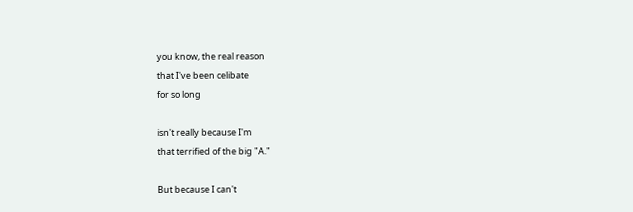you know, the real reason
that I've been celibate
for so long

isn't really because I'm
that terrified of the big "A."

But because I can't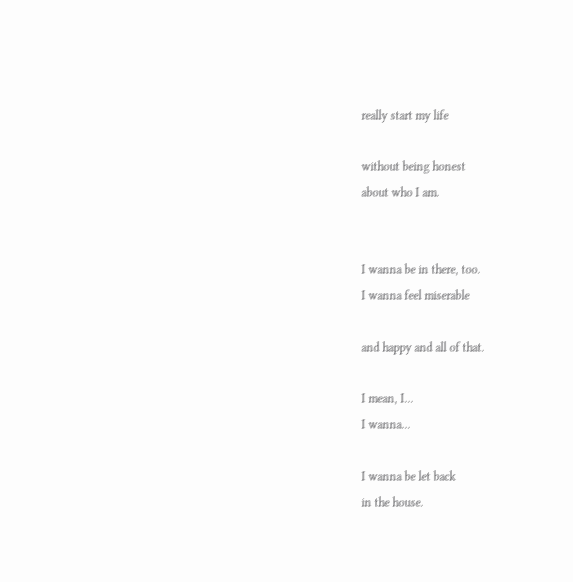really start my life

without being honest
about who I am.


I wanna be in there, too.
I wanna feel miserable

and happy and all of that.

I mean, I...
I wanna...

I wanna be let back
in the house.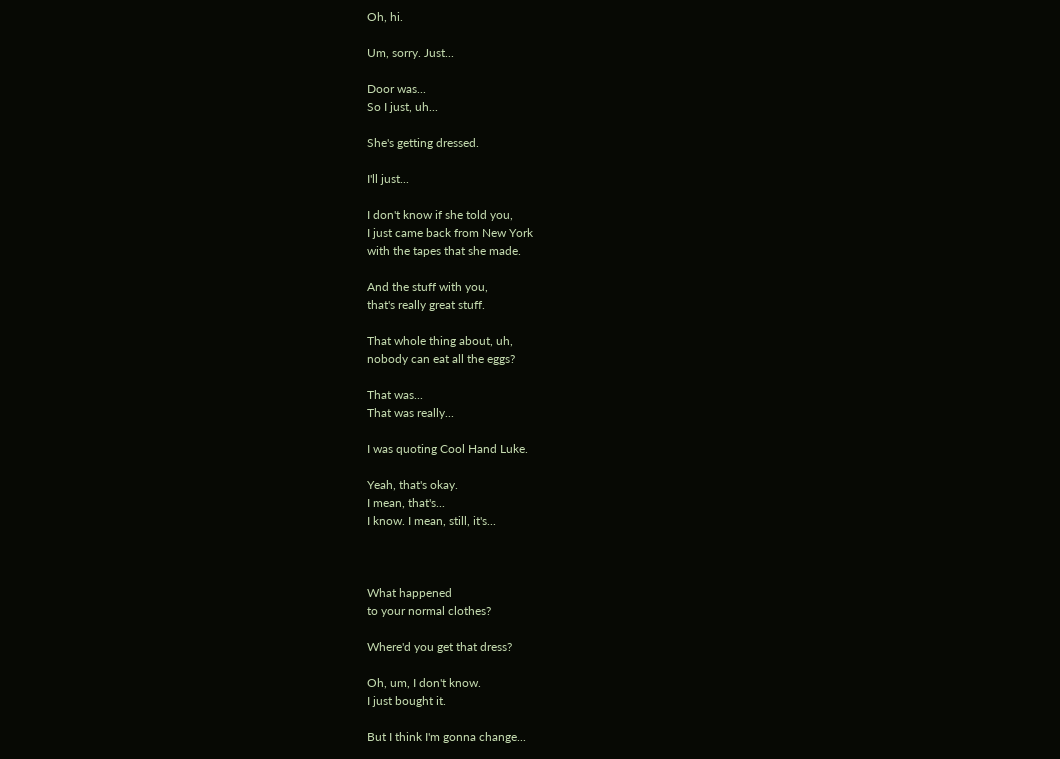Oh, hi.

Um, sorry. Just...

Door was...
So I just, uh...

She's getting dressed.

I'll just...

I don't know if she told you,
I just came back from New York
with the tapes that she made.

And the stuff with you,
that's really great stuff.

That whole thing about, uh,
nobody can eat all the eggs?

That was...
That was really...

I was quoting Cool Hand Luke.

Yeah, that's okay.
I mean, that's...
I know. I mean, still, it's...



What happened
to your normal clothes?

Where'd you get that dress?

Oh, um, I don't know.
I just bought it.

But I think I'm gonna change...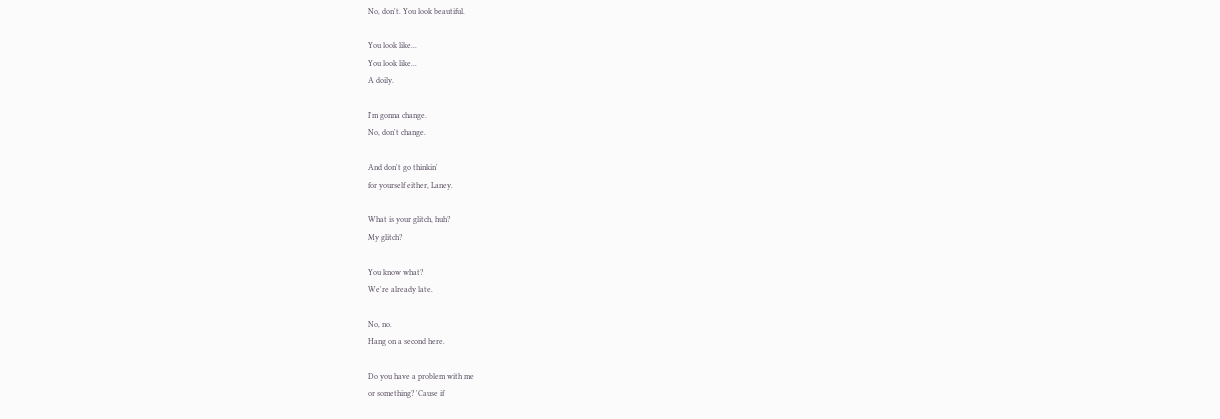No, don't. You look beautiful.

You look like...
You look like...
A doily.

I'm gonna change.
No, don't change.

And don't go thinkin'
for yourself either, Laney.

What is your glitch, huh?
My glitch?

You know what?
We're already late.

No, no.
Hang on a second here.

Do you have a problem with me
or something? 'Cause if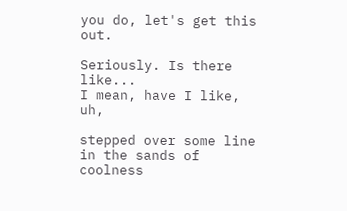you do, let's get this out.

Seriously. Is there like...
I mean, have I like, uh,

stepped over some line
in the sands of coolness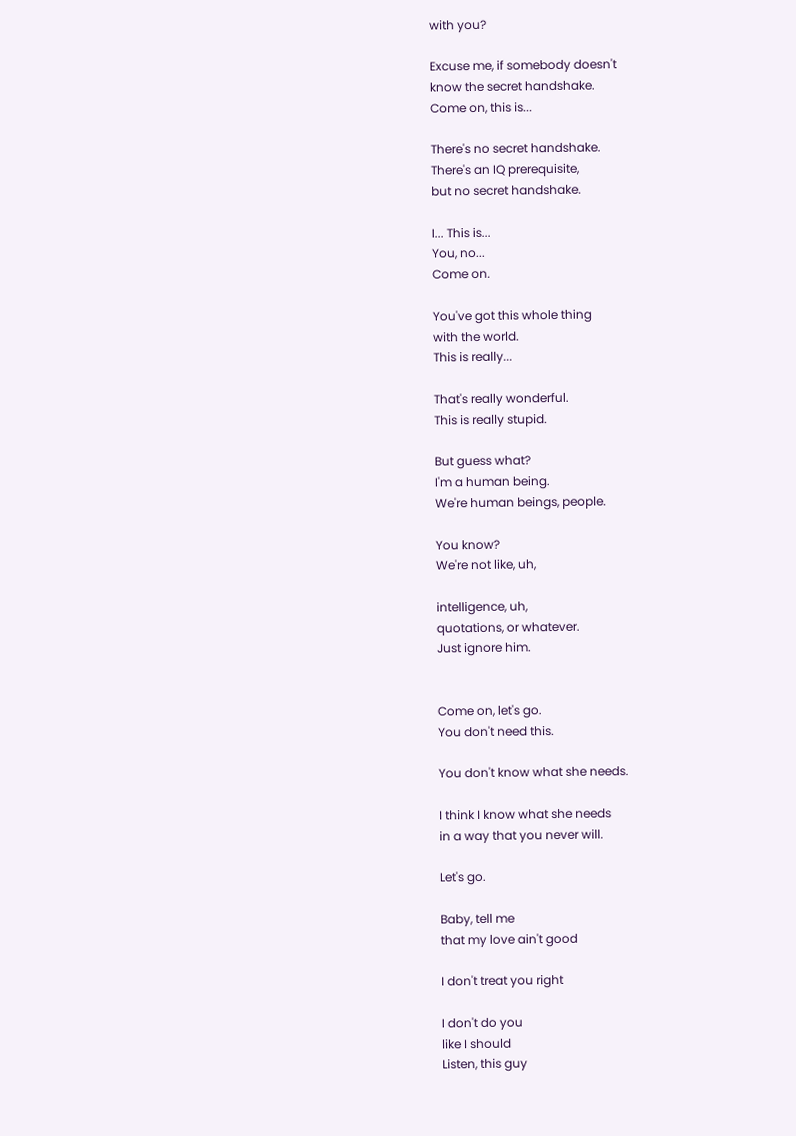with you?

Excuse me, if somebody doesn't
know the secret handshake.
Come on, this is...

There's no secret handshake.
There's an IQ prerequisite,
but no secret handshake.

I... This is...
You, no...
Come on.

You've got this whole thing
with the world.
This is really...

That's really wonderful.
This is really stupid.

But guess what?
I'm a human being.
We're human beings, people.

You know?
We're not like, uh,

intelligence, uh,
quotations, or whatever.
Just ignore him.


Come on, let's go.
You don't need this.

You don't know what she needs.

I think I know what she needs
in a way that you never will.

Let's go.

Baby, tell me
that my love ain't good

I don't treat you right

I don't do you
like I should
Listen, this guy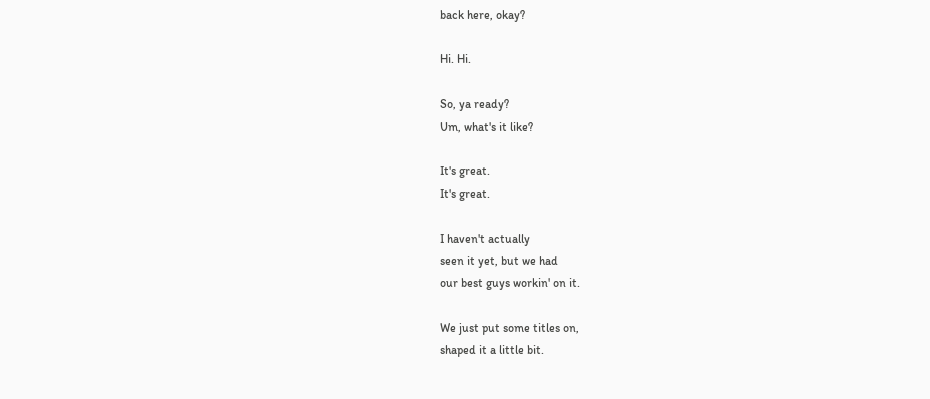back here, okay?

Hi. Hi.

So, ya ready?
Um, what's it like?

It's great.
It's great.

I haven't actually
seen it yet, but we had
our best guys workin' on it.

We just put some titles on,
shaped it a little bit.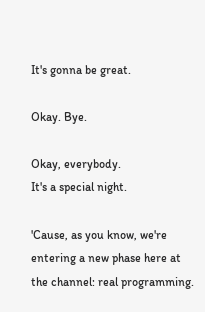It's gonna be great.

Okay. Bye.

Okay, everybody.
It's a special night.

'Cause, as you know, we're
entering a new phase here at
the channel: real programming.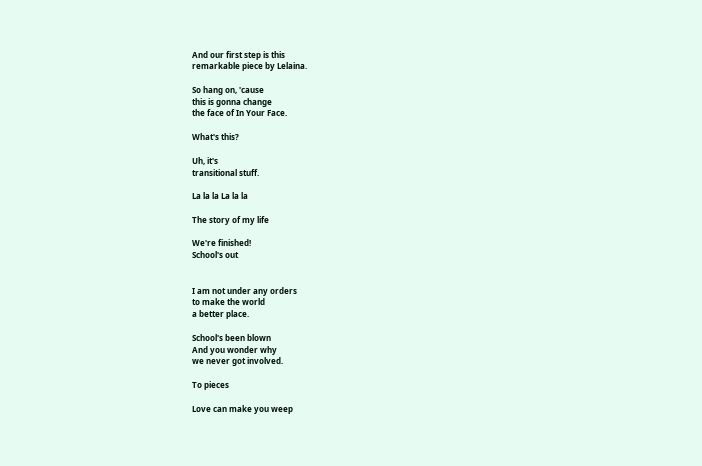And our first step is this
remarkable piece by Lelaina.

So hang on, 'cause
this is gonna change
the face of In Your Face.

What's this?

Uh, it's
transitional stuff.

La la la La la la

The story of my life

We're finished!
School's out


I am not under any orders
to make the world
a better place.

School's been blown
And you wonder why
we never got involved.

To pieces

Love can make you weep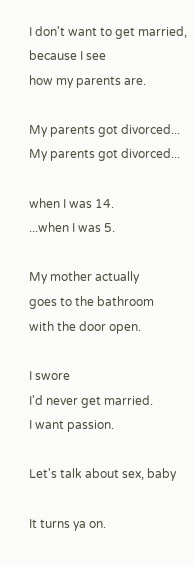I don't want to get married,
because I see
how my parents are.

My parents got divorced...
My parents got divorced...

when I was 14.
...when I was 5.

My mother actually
goes to the bathroom
with the door open.

I swore
I'd never get married.
I want passion.

Let's talk about sex, baby

It turns ya on.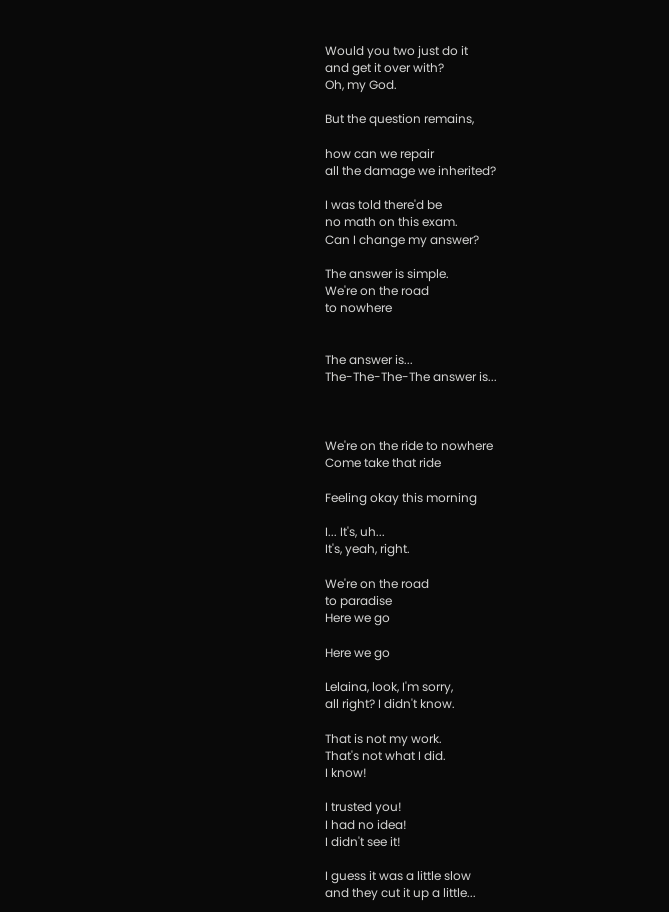Would you two just do it
and get it over with?
Oh, my God.

But the question remains,

how can we repair
all the damage we inherited?

I was told there'd be
no math on this exam.
Can I change my answer?

The answer is simple.
We're on the road
to nowhere


The answer is...
The-The-The-The answer is...



We're on the ride to nowhere
Come take that ride

Feeling okay this morning

I... It's, uh...
It's, yeah, right.

We're on the road
to paradise
Here we go

Here we go

Lelaina, look, I'm sorry,
all right? I didn't know.

That is not my work.
That's not what I did.
I know!

I trusted you!
I had no idea!
I didn't see it!

I guess it was a little slow
and they cut it up a little...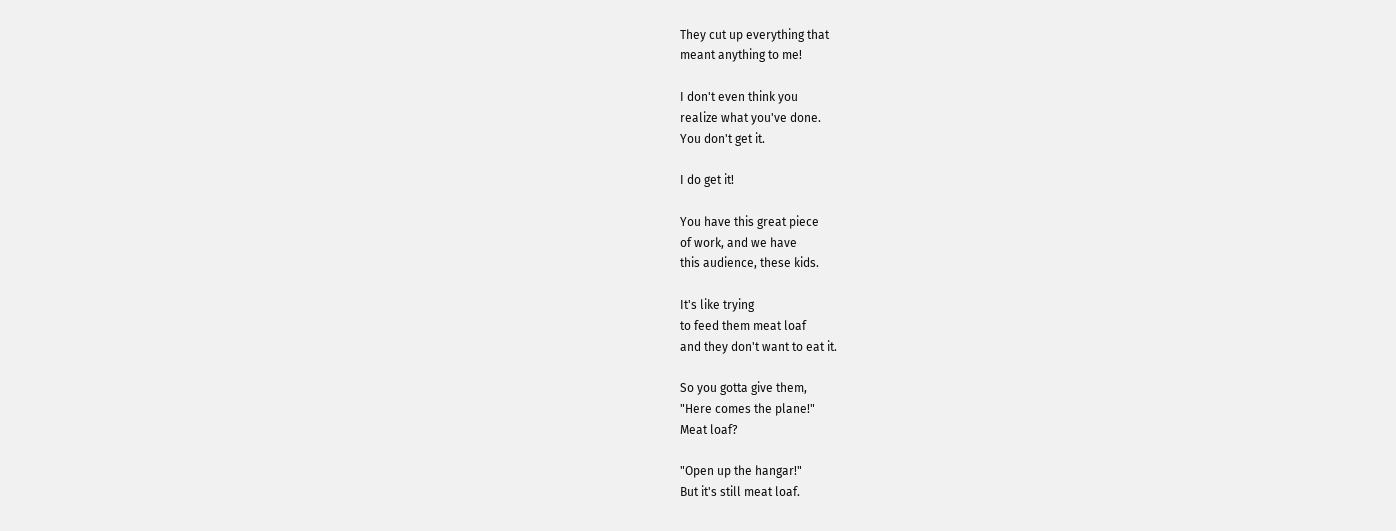They cut up everything that
meant anything to me!

I don't even think you
realize what you've done.
You don't get it.

I do get it!

You have this great piece
of work, and we have
this audience, these kids.

It's like trying
to feed them meat loaf
and they don't want to eat it.

So you gotta give them,
"Here comes the plane!"
Meat loaf?

"Open up the hangar!"
But it's still meat loaf.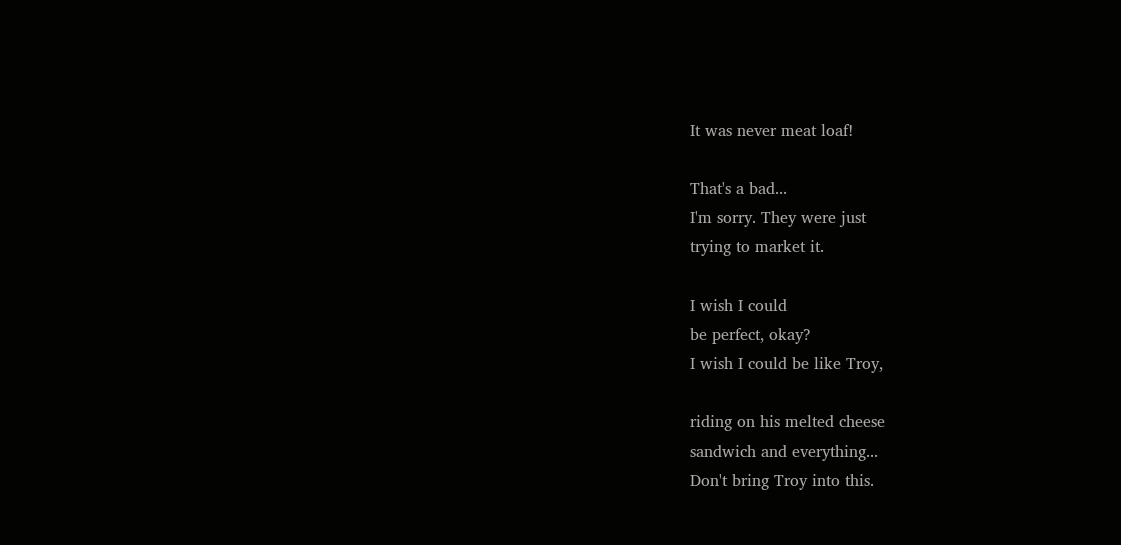It was never meat loaf!

That's a bad...
I'm sorry. They were just
trying to market it.

I wish I could
be perfect, okay?
I wish I could be like Troy,

riding on his melted cheese
sandwich and everything...
Don't bring Troy into this.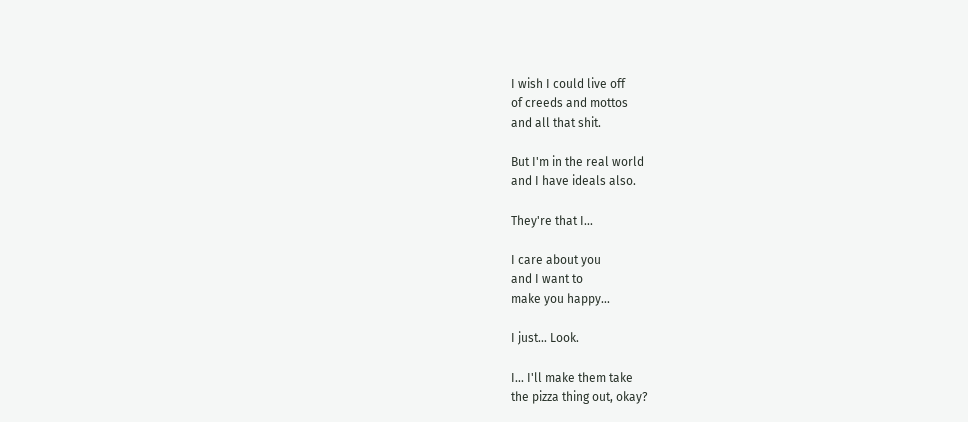I wish I could live off
of creeds and mottos
and all that shit.

But I'm in the real world
and I have ideals also.

They're that I...

I care about you
and I want to
make you happy...

I just... Look.

I... I'll make them take
the pizza thing out, okay?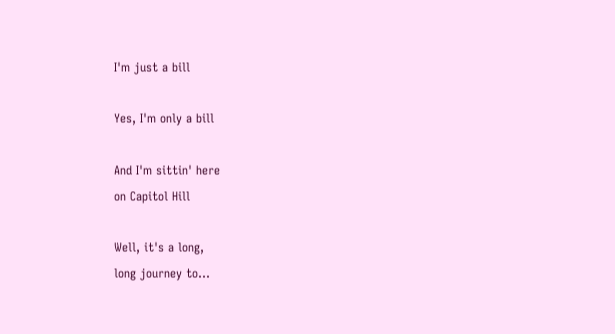I'm just a bill

Yes, I'm only a bill

And I'm sittin' here
on Capitol Hill

Well, it's a long,
long journey to...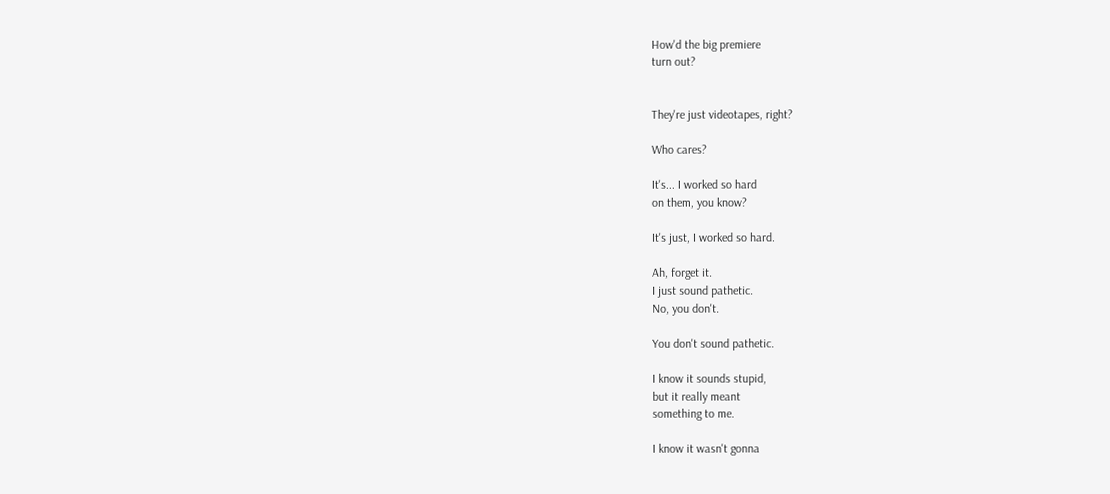How'd the big premiere
turn out?


They're just videotapes, right?

Who cares?

It's... I worked so hard
on them, you know?

It's just, I worked so hard.

Ah, forget it.
I just sound pathetic.
No, you don't.

You don't sound pathetic.

I know it sounds stupid,
but it really meant
something to me.

I know it wasn't gonna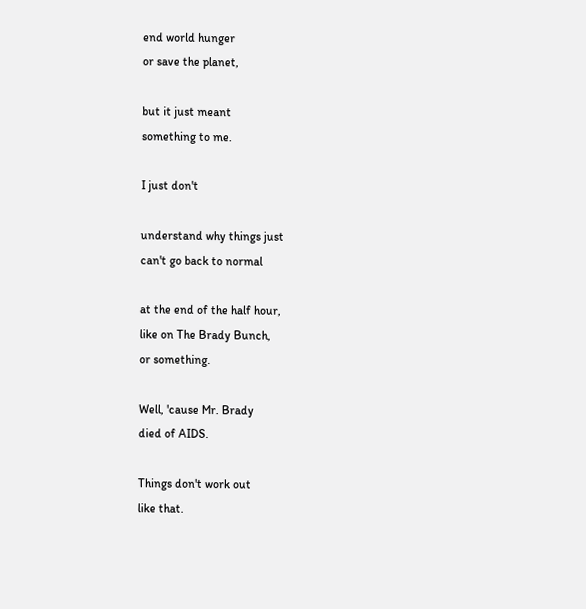end world hunger
or save the planet,

but it just meant
something to me.

I just don't

understand why things just
can't go back to normal

at the end of the half hour,
like on The Brady Bunch,
or something.

Well, 'cause Mr. Brady
died of AIDS.

Things don't work out
like that.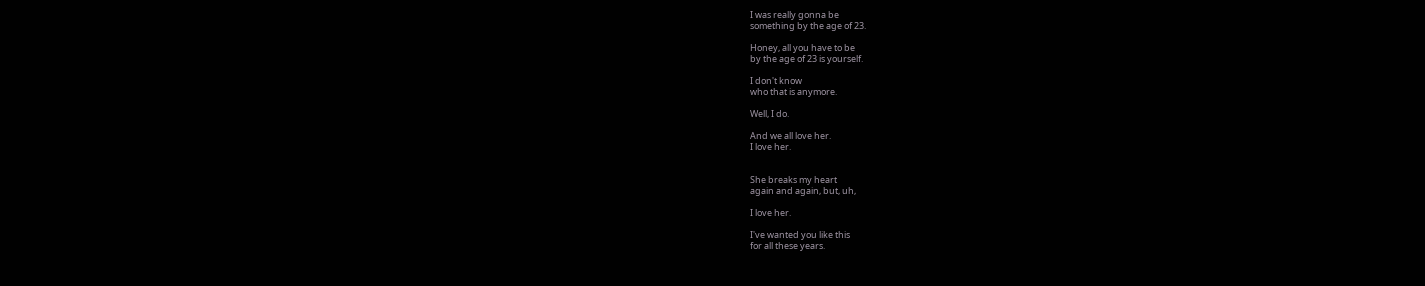I was really gonna be
something by the age of 23.

Honey, all you have to be
by the age of 23 is yourself.

I don't know
who that is anymore.

Well, I do.

And we all love her.
I love her.


She breaks my heart
again and again, but, uh,

I love her.

I've wanted you like this
for all these years.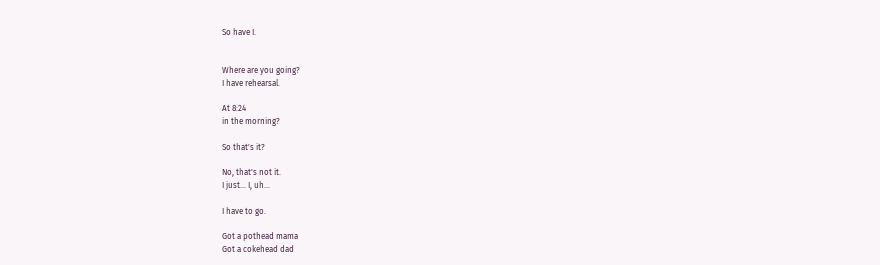So have I.


Where are you going?
I have rehearsal.

At 8:24
in the morning?

So that's it?

No, that's not it.
I just... I, uh...

I have to go.

Got a pothead mama
Got a cokehead dad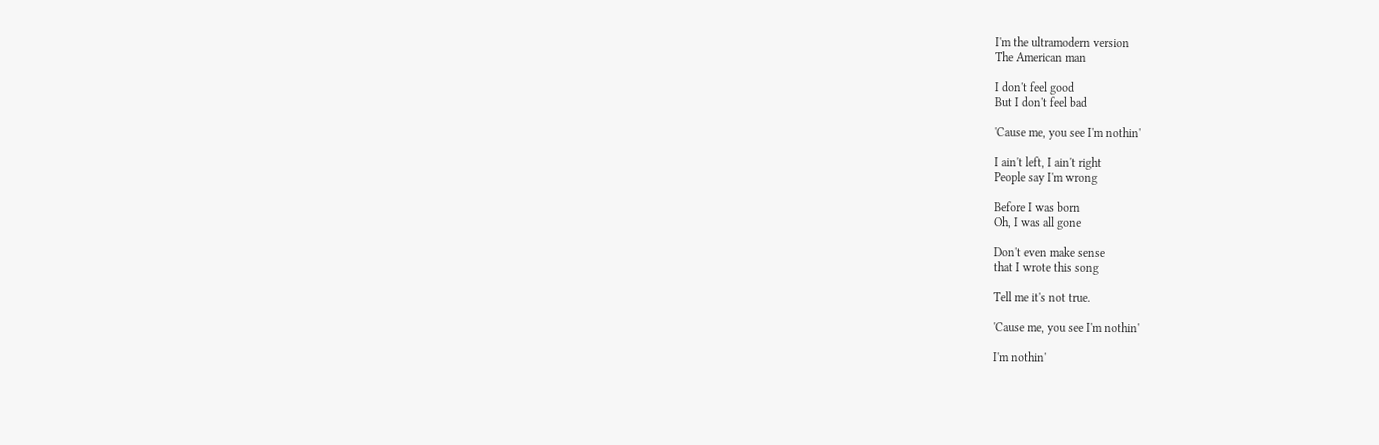I'm the ultramodern version
The American man

I don't feel good
But I don't feel bad

'Cause me, you see I'm nothin'

I ain't left, I ain't right
People say I'm wrong

Before I was born
Oh, I was all gone

Don't even make sense
that I wrote this song

Tell me it's not true.

'Cause me, you see I'm nothin'

I'm nothin'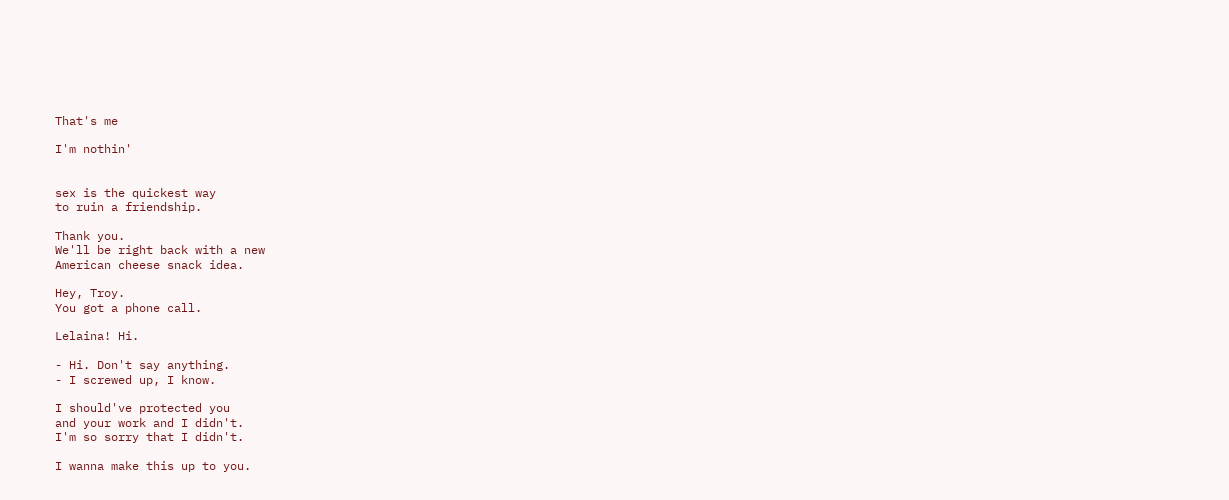That's me

I'm nothin'


sex is the quickest way
to ruin a friendship.

Thank you.
We'll be right back with a new
American cheese snack idea.

Hey, Troy.
You got a phone call.

Lelaina! Hi.

- Hi. Don't say anything.
- I screwed up, I know.

I should've protected you
and your work and I didn't.
I'm so sorry that I didn't.

I wanna make this up to you.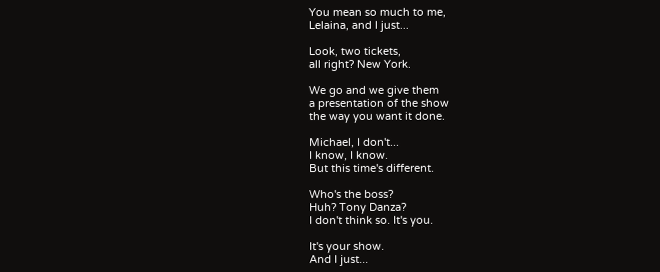You mean so much to me,
Lelaina, and I just...

Look, two tickets,
all right? New York.

We go and we give them
a presentation of the show
the way you want it done.

Michael, I don't...
I know, I know.
But this time's different.

Who's the boss?
Huh? Tony Danza?
I don't think so. It's you.

It's your show.
And I just...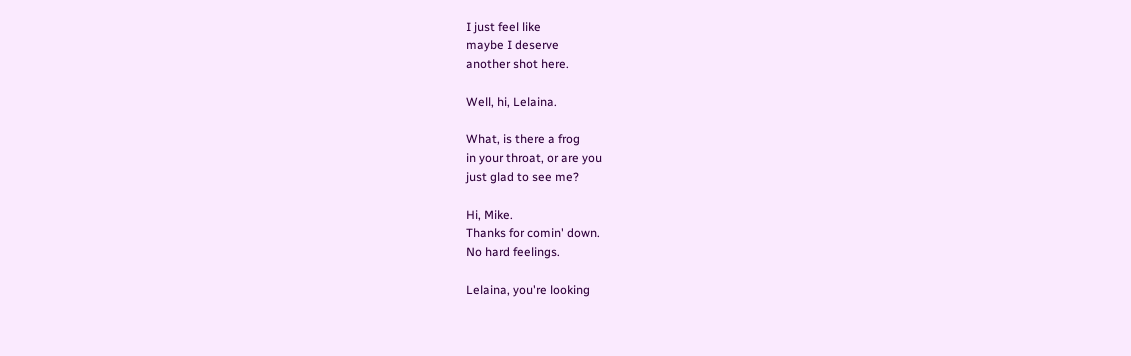I just feel like
maybe I deserve
another shot here.

Well, hi, Lelaina.

What, is there a frog
in your throat, or are you
just glad to see me?

Hi, Mike.
Thanks for comin' down.
No hard feelings.

Lelaina, you're looking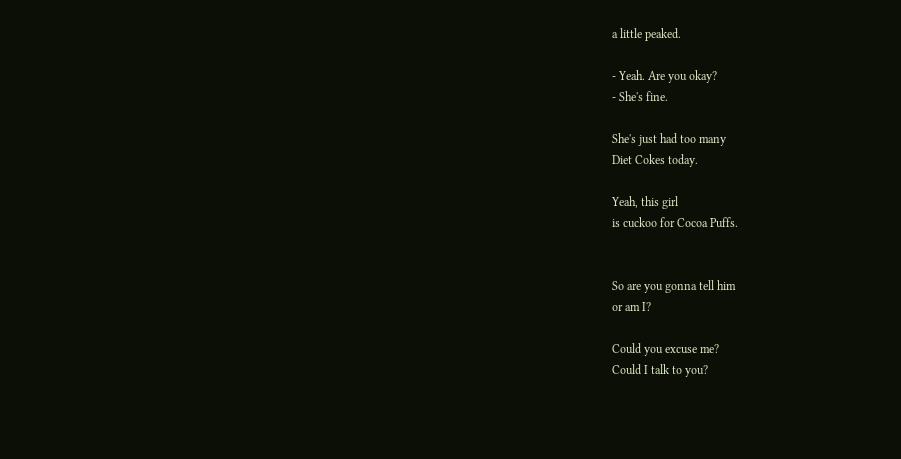a little peaked.

- Yeah. Are you okay?
- She's fine.

She's just had too many
Diet Cokes today.

Yeah, this girl
is cuckoo for Cocoa Puffs.


So are you gonna tell him
or am I?

Could you excuse me?
Could I talk to you?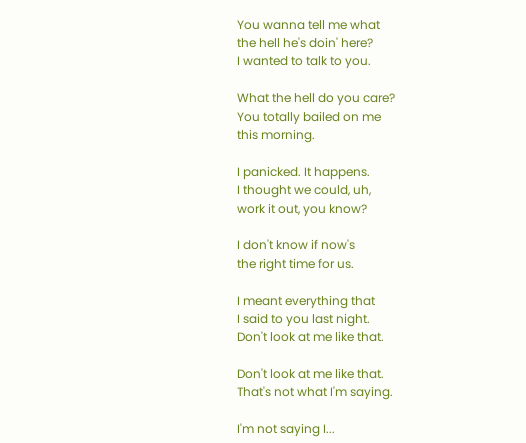You wanna tell me what
the hell he's doin' here?
I wanted to talk to you.

What the hell do you care?
You totally bailed on me
this morning.

I panicked. It happens.
I thought we could, uh,
work it out, you know?

I don't know if now's
the right time for us.

I meant everything that
I said to you last night.
Don't look at me like that.

Don't look at me like that.
That's not what I'm saying.

I'm not saying I...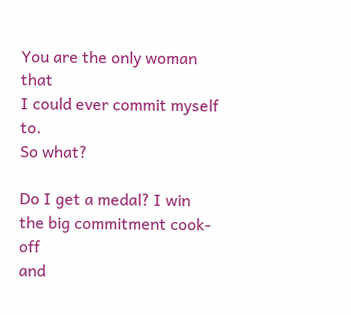You are the only woman that
I could ever commit myself to.
So what?

Do I get a medal? I win
the big commitment cook-off
and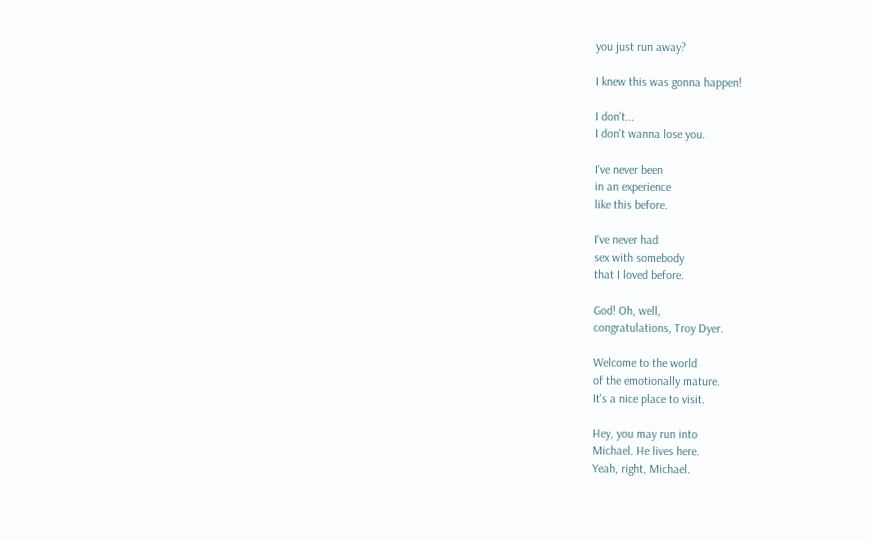you just run away?

I knew this was gonna happen!

I don't...
I don't wanna lose you.

I've never been
in an experience
like this before.

I've never had
sex with somebody
that I loved before.

God! Oh, well,
congratulations, Troy Dyer.

Welcome to the world
of the emotionally mature.
It's a nice place to visit.

Hey, you may run into
Michael. He lives here.
Yeah, right, Michael.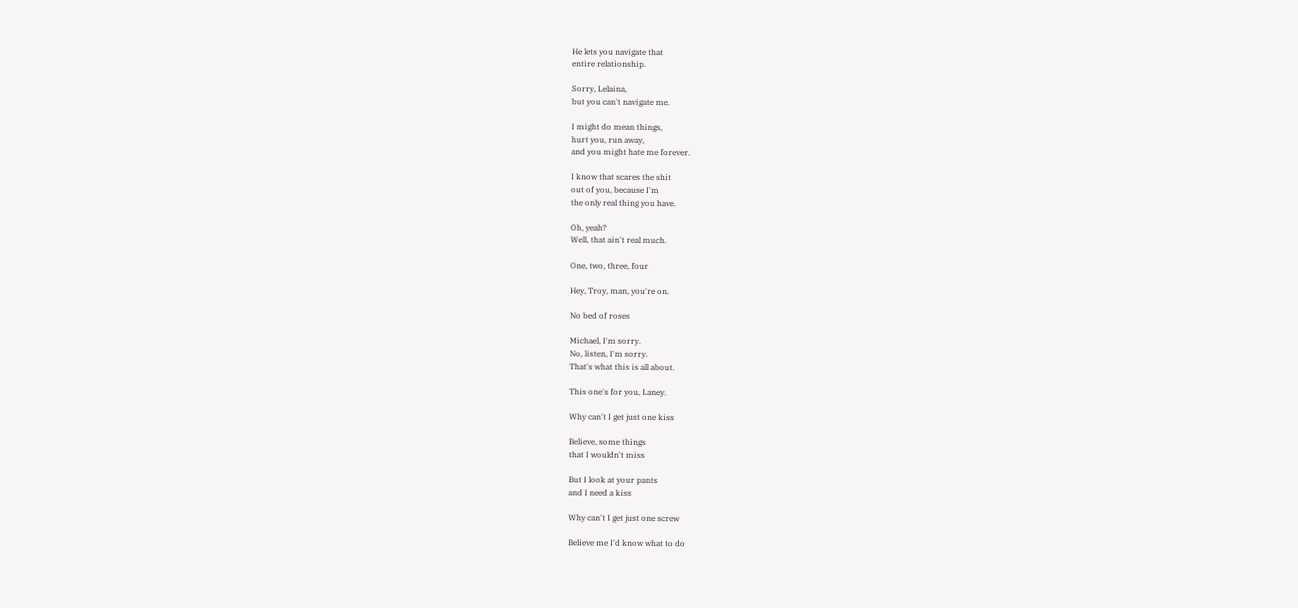He lets you navigate that
entire relationship.

Sorry, Lelaina,
but you can't navigate me.

I might do mean things,
hurt you, run away,
and you might hate me forever.

I know that scares the shit
out of you, because I'm
the only real thing you have.

Oh, yeah?
Well, that ain't real much.

One, two, three, four

Hey, Troy, man, you're on.

No bed of roses

Michael, I'm sorry.
No, listen, I'm sorry.
That's what this is all about.

This one's for you, Laney.

Why can't I get just one kiss

Believe, some things
that I wouldn't miss

But I look at your pants
and I need a kiss

Why can't I get just one screw

Believe me I'd know what to do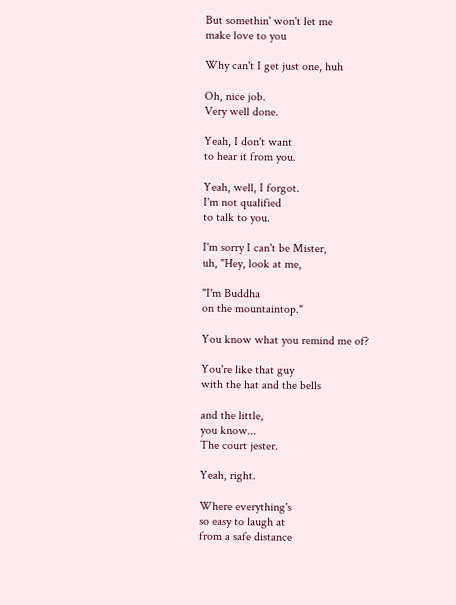But somethin' won't let me
make love to you

Why can't I get just one, huh

Oh, nice job.
Very well done.

Yeah, I don't want
to hear it from you.

Yeah, well, I forgot.
I'm not qualified
to talk to you.

I'm sorry I can't be Mister,
uh, "Hey, look at me,

"I'm Buddha
on the mountaintop."

You know what you remind me of?

You're like that guy
with the hat and the bells

and the little,
you know...
The court jester.

Yeah, right.

Where everything's
so easy to laugh at
from a safe distance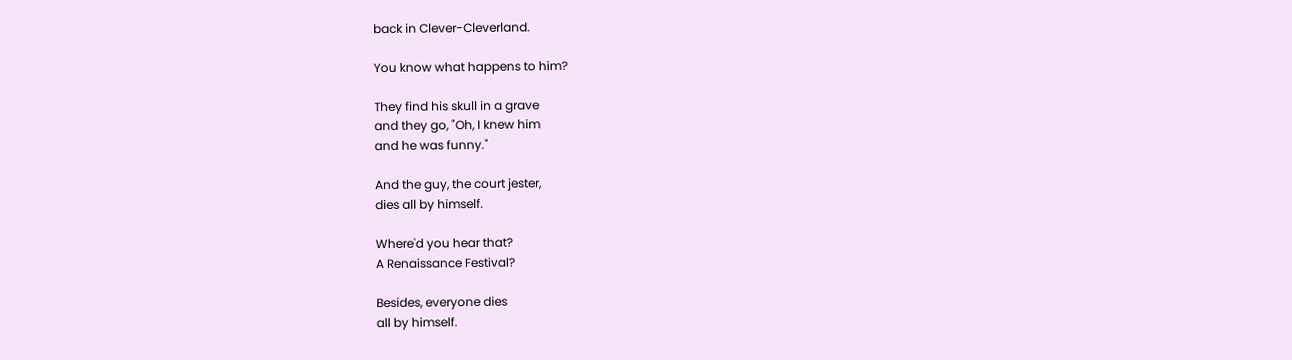back in Clever-Cleverland.

You know what happens to him?

They find his skull in a grave
and they go, "Oh, I knew him
and he was funny."

And the guy, the court jester,
dies all by himself.

Where'd you hear that?
A Renaissance Festival?

Besides, everyone dies
all by himself.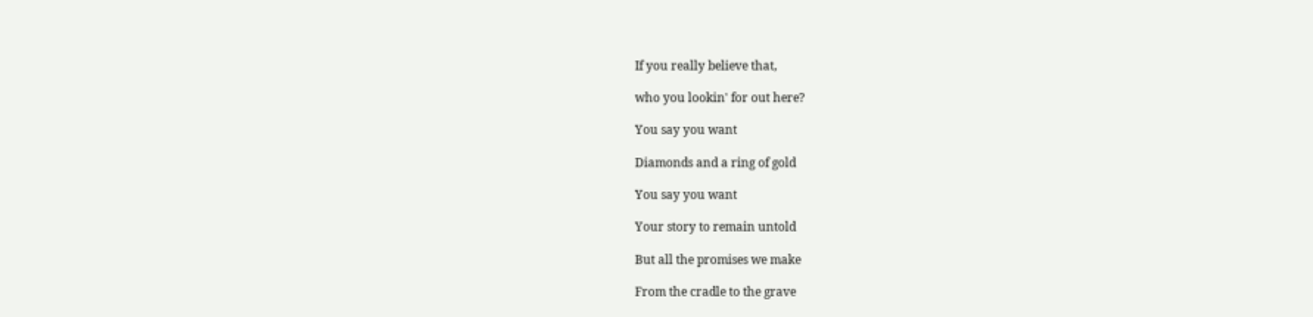If you really believe that,

who you lookin' for out here?

You say you want

Diamonds and a ring of gold

You say you want

Your story to remain untold

But all the promises we make

From the cradle to the grave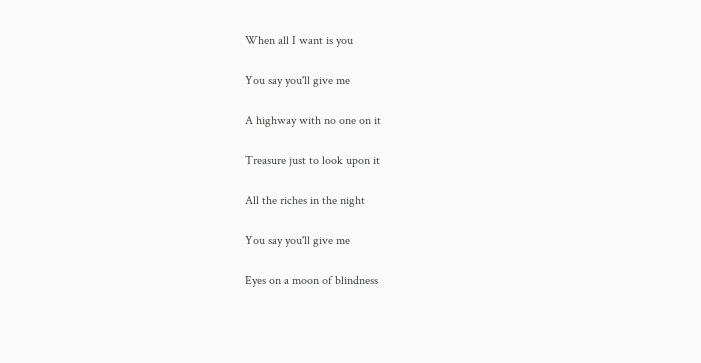When all I want is you

You say you'll give me

A highway with no one on it

Treasure just to look upon it

All the riches in the night

You say you'll give me

Eyes on a moon of blindness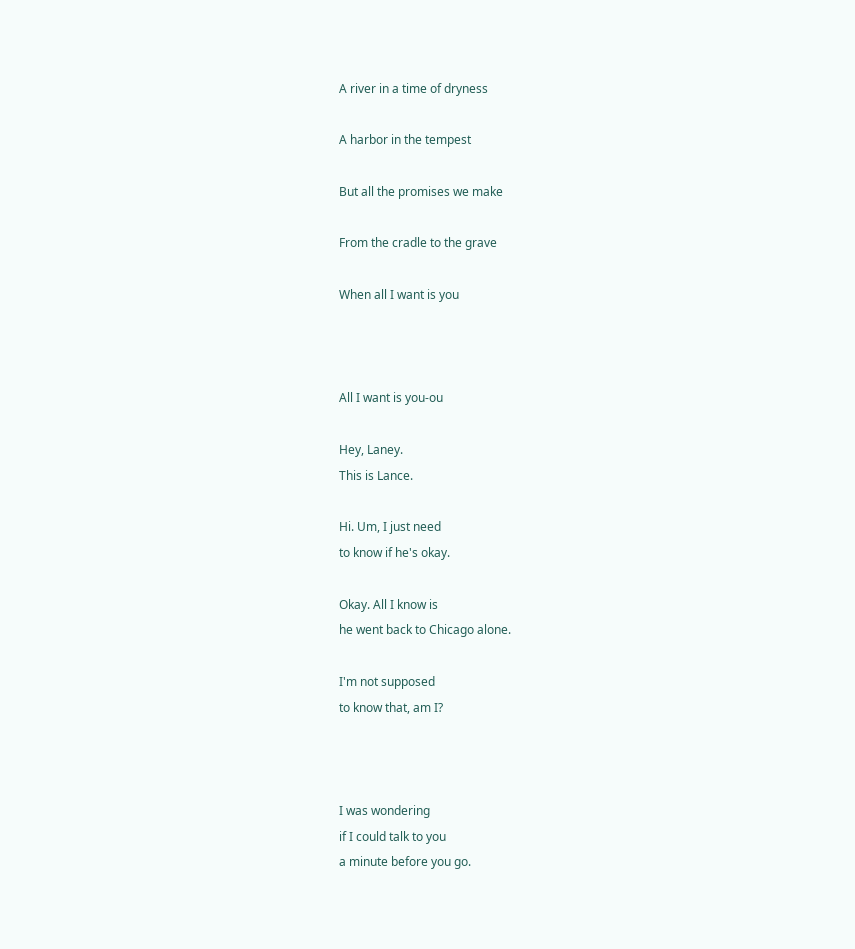A river in a time of dryness

A harbor in the tempest

But all the promises we make

From the cradle to the grave

When all I want is you



All I want is you-ou

Hey, Laney.
This is Lance.

Hi. Um, I just need
to know if he's okay.

Okay. All I know is
he went back to Chicago alone.

I'm not supposed
to know that, am I?



I was wondering
if I could talk to you
a minute before you go.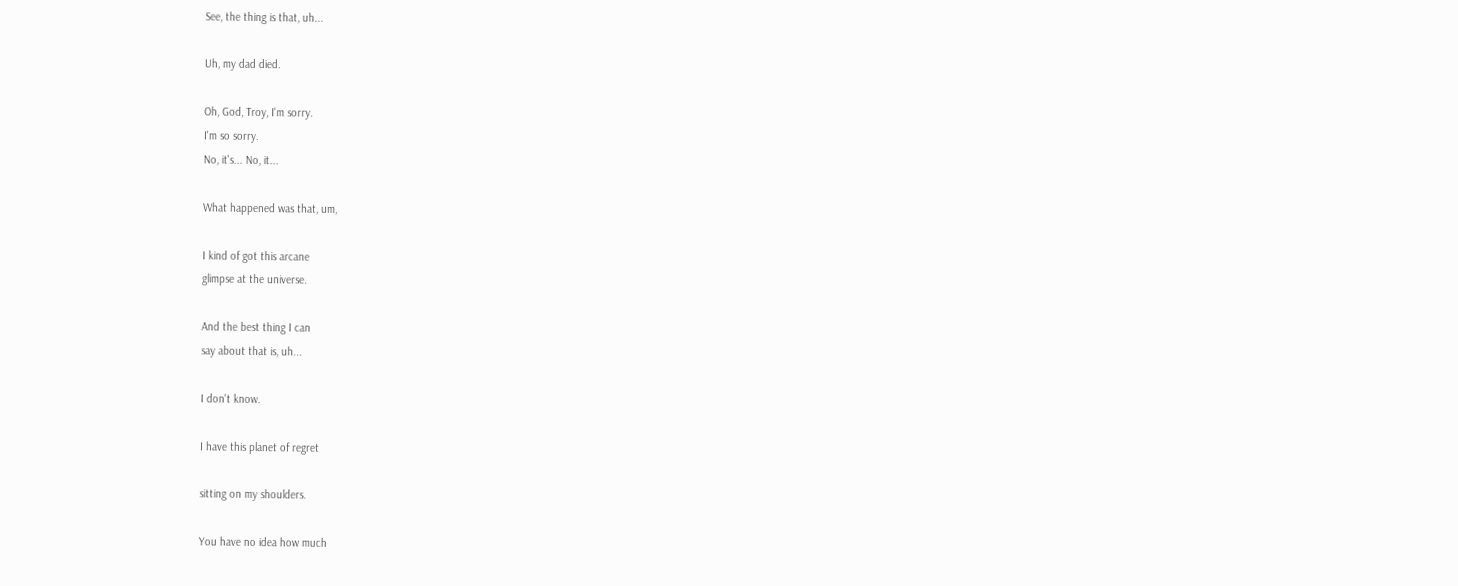See, the thing is that, uh...

Uh, my dad died.

Oh, God, Troy, I'm sorry.
I'm so sorry.
No, it's... No, it...

What happened was that, um,

I kind of got this arcane
glimpse at the universe.

And the best thing I can
say about that is, uh...

I don't know.

I have this planet of regret

sitting on my shoulders.

You have no idea how much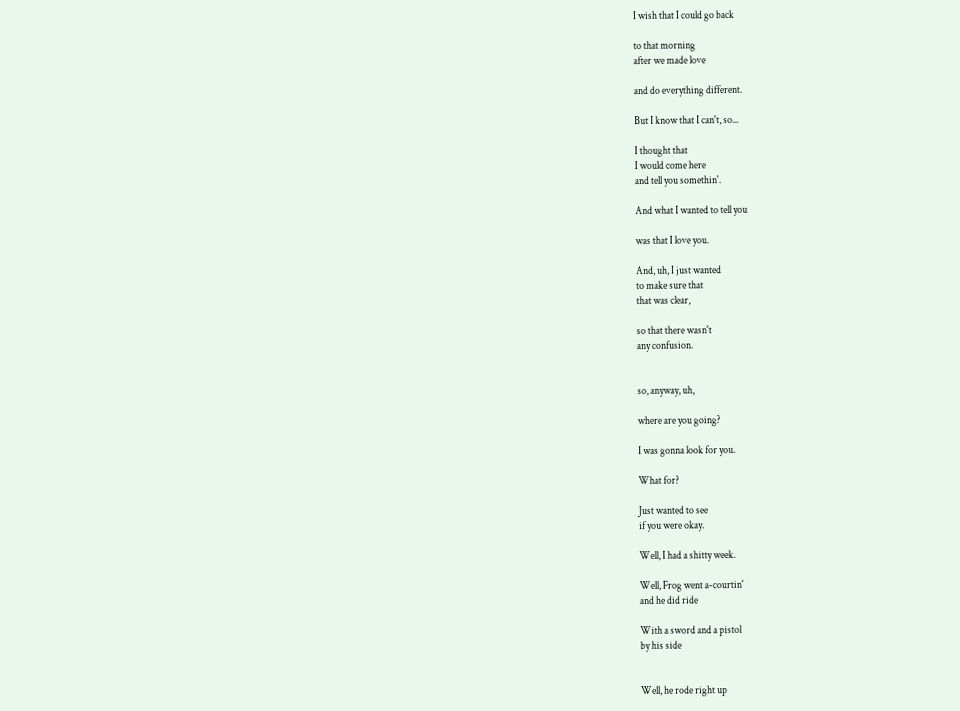I wish that I could go back

to that morning
after we made love

and do everything different.

But I know that I can't, so...

I thought that
I would come here
and tell you somethin'.

And what I wanted to tell you

was that I love you.

And, uh, I just wanted
to make sure that
that was clear,

so that there wasn't
any confusion.


so, anyway, uh,

where are you going?

I was gonna look for you.

What for?

Just wanted to see
if you were okay.

Well, I had a shitty week.

Well, Frog went a-courtin'
and he did ride

With a sword and a pistol
by his side


Well, he rode right up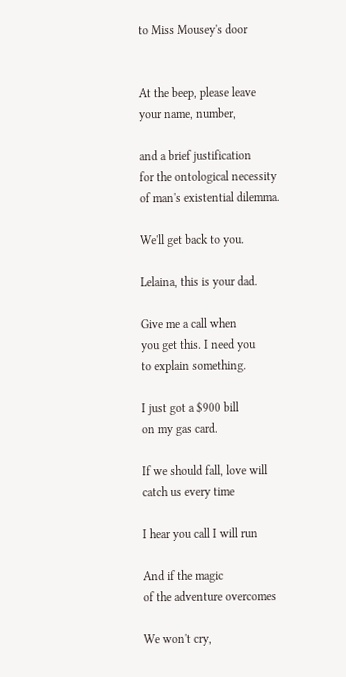to Miss Mousey's door


At the beep, please leave
your name, number,

and a brief justification
for the ontological necessity
of man's existential dilemma.

We'll get back to you.

Lelaina, this is your dad.

Give me a call when
you get this. I need you
to explain something.

I just got a $900 bill
on my gas card.

If we should fall, love will
catch us every time

I hear you call I will run

And if the magic
of the adventure overcomes

We won't cry,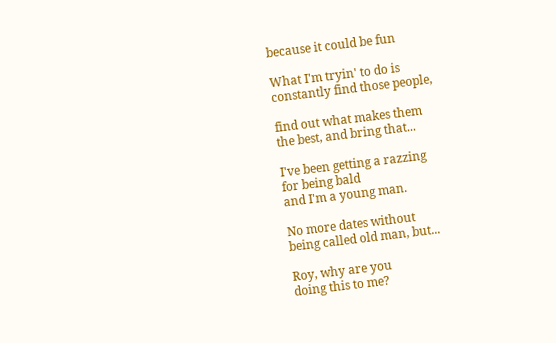because it could be fun

What I'm tryin' to do is
constantly find those people,

find out what makes them
the best, and bring that...

I've been getting a razzing
for being bald
and I'm a young man.

No more dates without
being called old man, but...

Roy, why are you
doing this to me?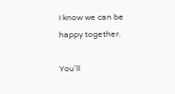I know we can be
happy together.

You'll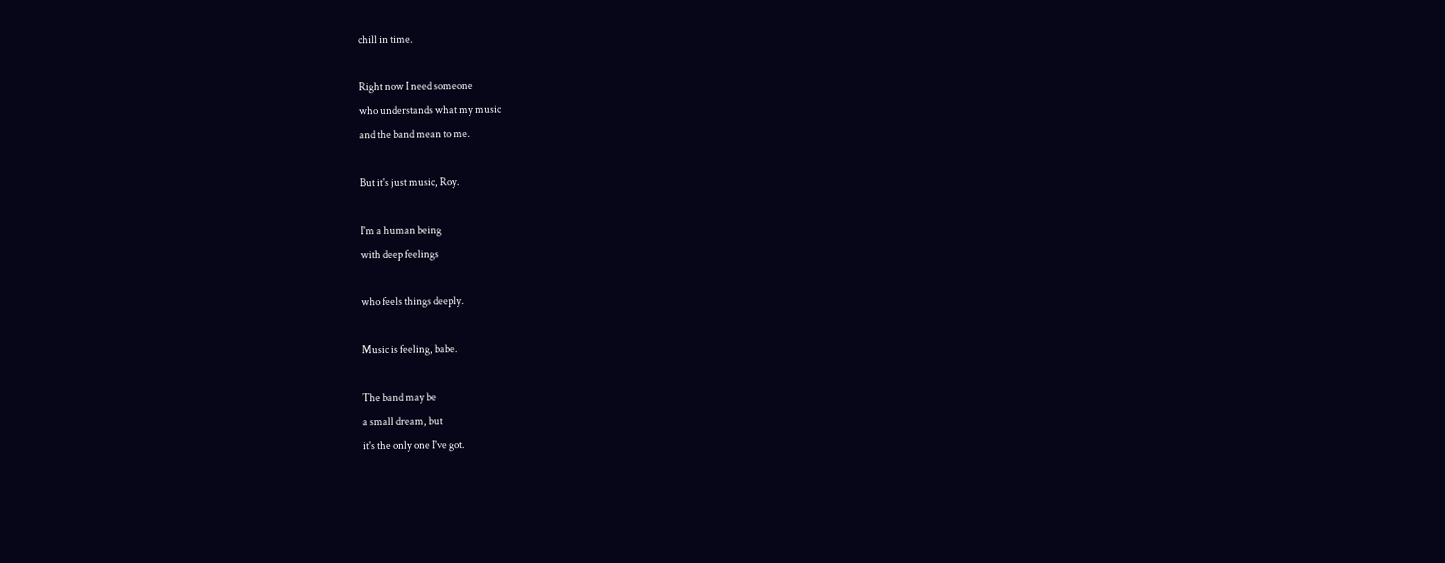chill in time.

Right now I need someone
who understands what my music
and the band mean to me.

But it's just music, Roy.

I'm a human being
with deep feelings

who feels things deeply.

Music is feeling, babe.

The band may be
a small dream, but
it's the only one I've got.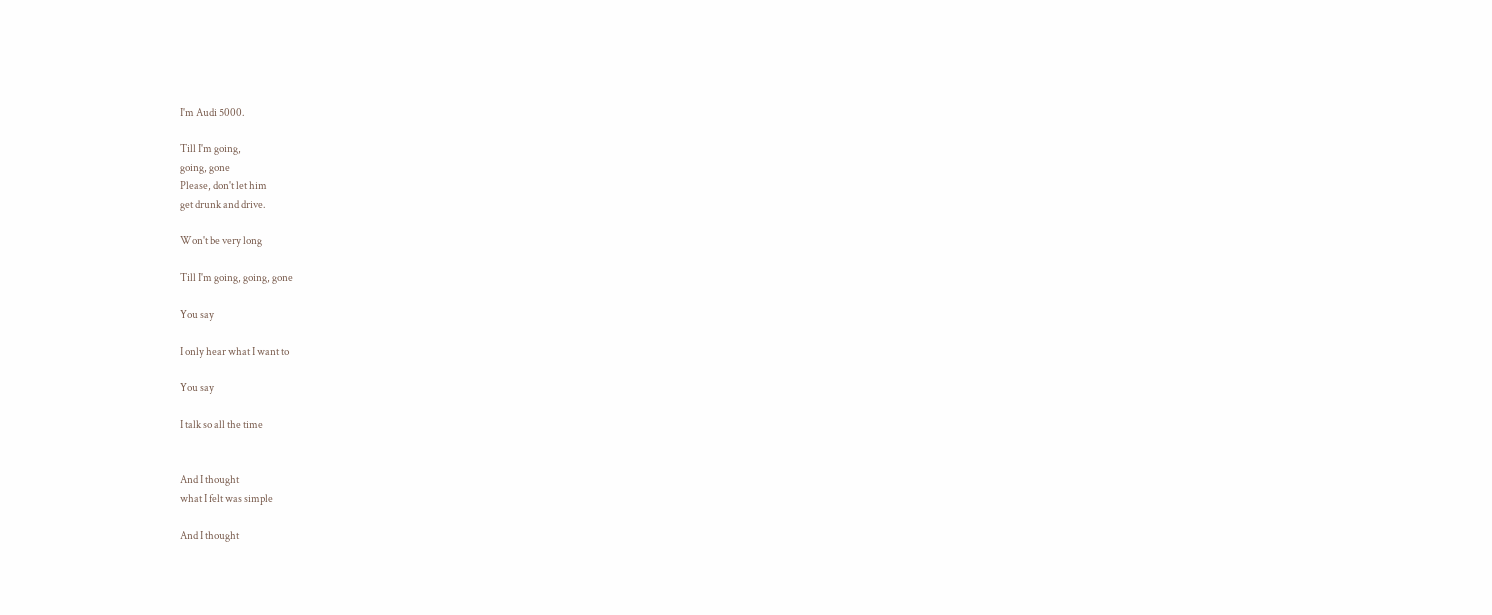I'm Audi 5000.

Till I'm going,
going, gone
Please, don't let him
get drunk and drive.

Won't be very long

Till I'm going, going, gone

You say

I only hear what I want to

You say

I talk so all the time


And I thought
what I felt was simple

And I thought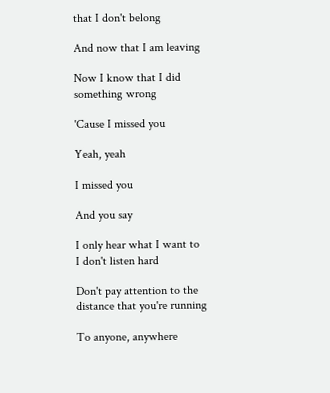that I don't belong

And now that I am leaving

Now I know that I did
something wrong

'Cause I missed you

Yeah, yeah

I missed you

And you say

I only hear what I want to
I don't listen hard

Don't pay attention to the
distance that you're running

To anyone, anywhere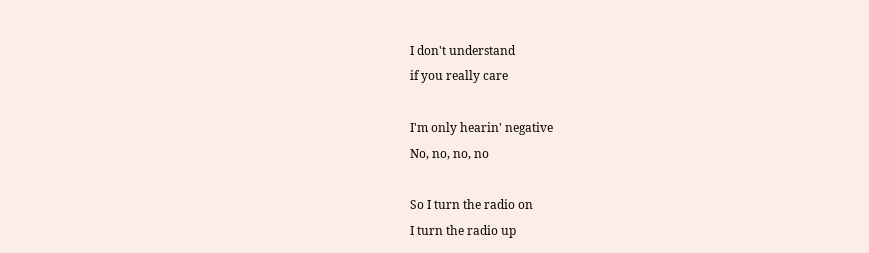I don't understand
if you really care

I'm only hearin' negative
No, no, no, no

So I turn the radio on
I turn the radio up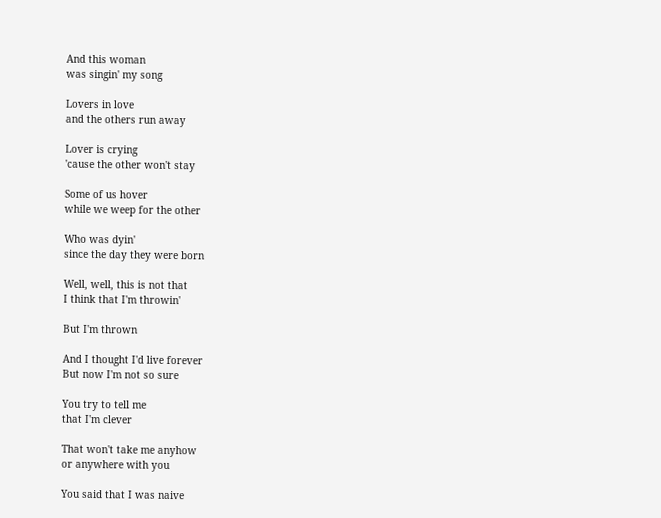And this woman
was singin' my song

Lovers in love
and the others run away

Lover is crying
'cause the other won't stay

Some of us hover
while we weep for the other

Who was dyin'
since the day they were born

Well, well, this is not that
I think that I'm throwin'

But I'm thrown

And I thought I'd live forever
But now I'm not so sure

You try to tell me
that I'm clever

That won't take me anyhow
or anywhere with you

You said that I was naive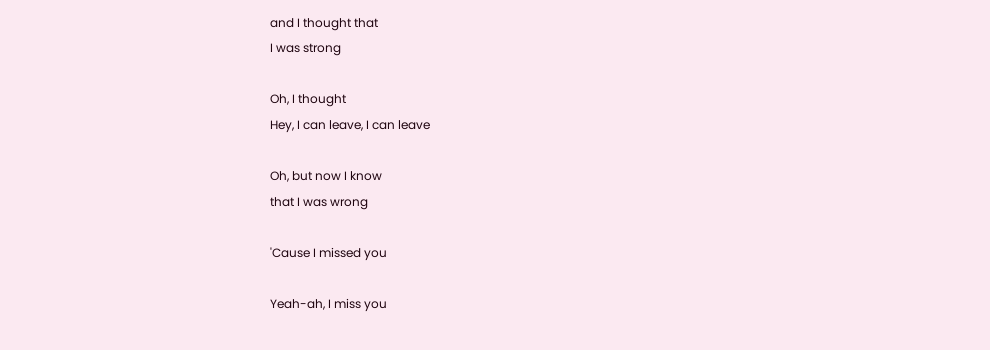and I thought that
I was strong

Oh, I thought
Hey, I can leave, I can leave

Oh, but now I know
that I was wrong

'Cause I missed you

Yeah-ah, I miss you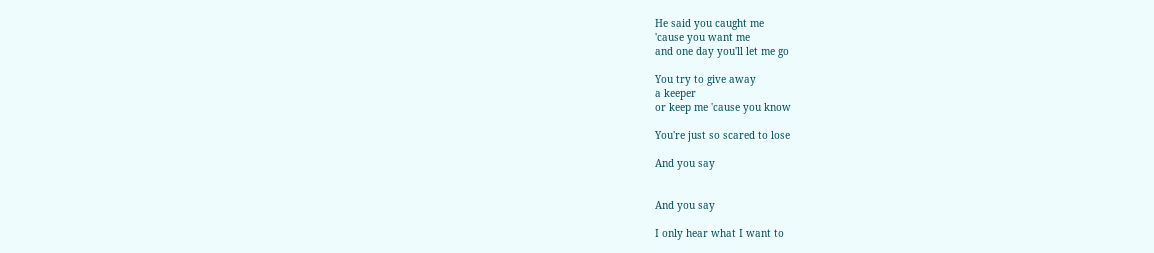He said you caught me
'cause you want me
and one day you'll let me go

You try to give away
a keeper
or keep me 'cause you know

You're just so scared to lose

And you say


And you say

I only hear what I want to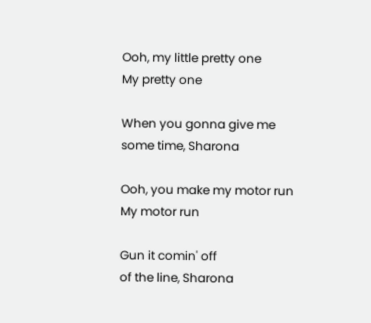Ooh, my little pretty one
My pretty one

When you gonna give me
some time, Sharona

Ooh, you make my motor run
My motor run

Gun it comin' off
of the line, Sharona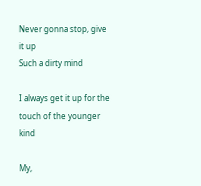Never gonna stop, give it up
Such a dirty mind

I always get it up for the
touch of the younger kind

My,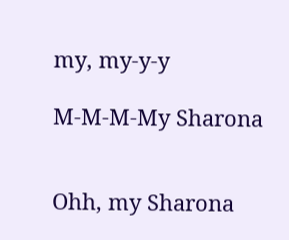my, my-y-y

M-M-M-My Sharona


Ohh, my Sharona